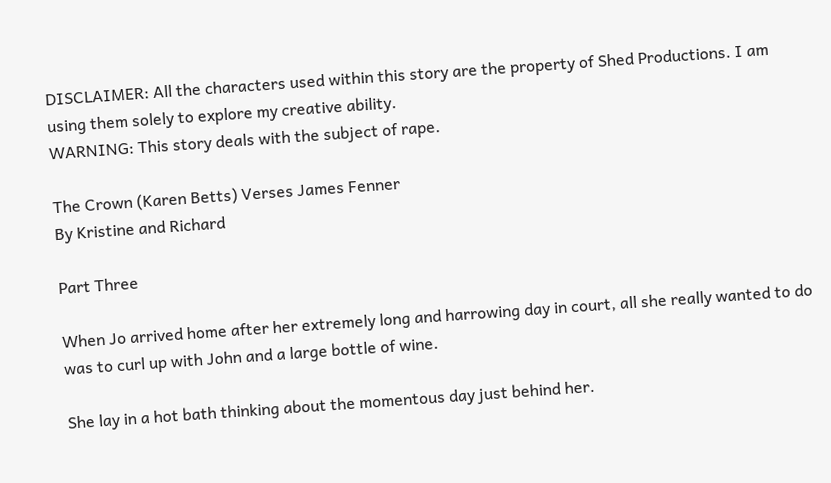DISCLAIMER: All the characters used within this story are the property of Shed Productions. I am using them solely to explore my creative ability.
WARNING: This story deals with the subject of rape.

The Crown (Karen Betts) Verses James Fenner
By Kristine and Richard

Part Three

When Jo arrived home after her extremely long and harrowing day in court, all she really wanted to do was to curl up with John and a large bottle of wine.

She lay in a hot bath thinking about the momentous day just behind her.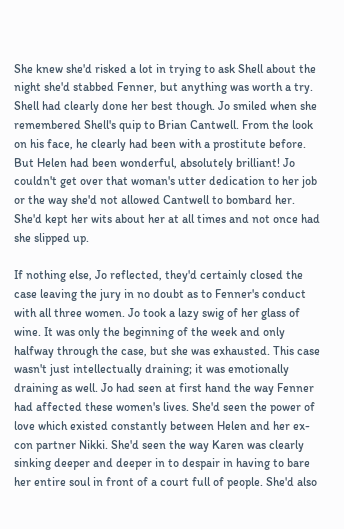She knew she'd risked a lot in trying to ask Shell about the night she'd stabbed Fenner, but anything was worth a try. Shell had clearly done her best though. Jo smiled when she remembered Shell's quip to Brian Cantwell. From the look on his face, he clearly had been with a prostitute before. But Helen had been wonderful, absolutely brilliant! Jo couldn't get over that woman's utter dedication to her job or the way she'd not allowed Cantwell to bombard her. She'd kept her wits about her at all times and not once had she slipped up.

If nothing else, Jo reflected, they'd certainly closed the case leaving the jury in no doubt as to Fenner's conduct with all three women. Jo took a lazy swig of her glass of wine. It was only the beginning of the week and only halfway through the case, but she was exhausted. This case wasn't just intellectually draining; it was emotionally draining as well. Jo had seen at first hand the way Fenner had affected these women's lives. She'd seen the power of love which existed constantly between Helen and her ex-con partner Nikki. She'd seen the way Karen was clearly sinking deeper and deeper in to despair in having to bare her entire soul in front of a court full of people. She'd also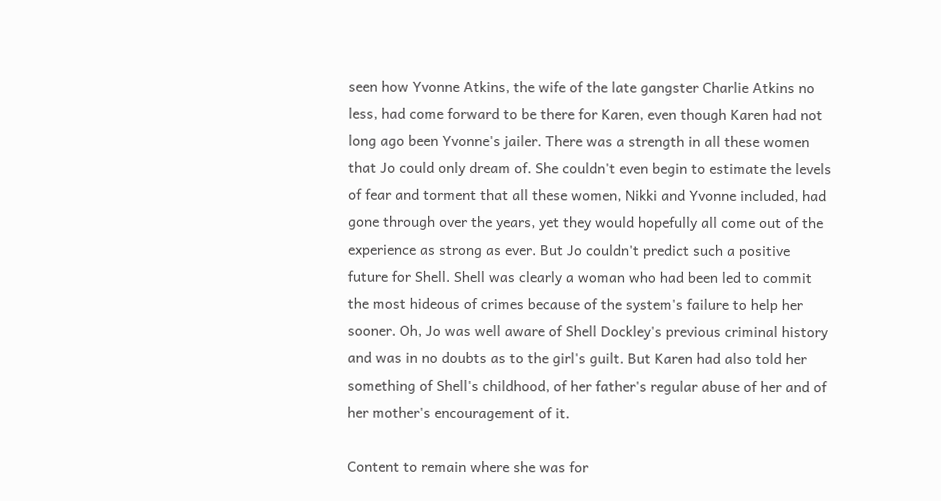seen how Yvonne Atkins, the wife of the late gangster Charlie Atkins no less, had come forward to be there for Karen, even though Karen had not long ago been Yvonne's jailer. There was a strength in all these women that Jo could only dream of. She couldn't even begin to estimate the levels of fear and torment that all these women, Nikki and Yvonne included, had gone through over the years, yet they would hopefully all come out of the experience as strong as ever. But Jo couldn't predict such a positive future for Shell. Shell was clearly a woman who had been led to commit the most hideous of crimes because of the system's failure to help her sooner. Oh, Jo was well aware of Shell Dockley's previous criminal history and was in no doubts as to the girl's guilt. But Karen had also told her something of Shell's childhood, of her father's regular abuse of her and of her mother's encouragement of it.

Content to remain where she was for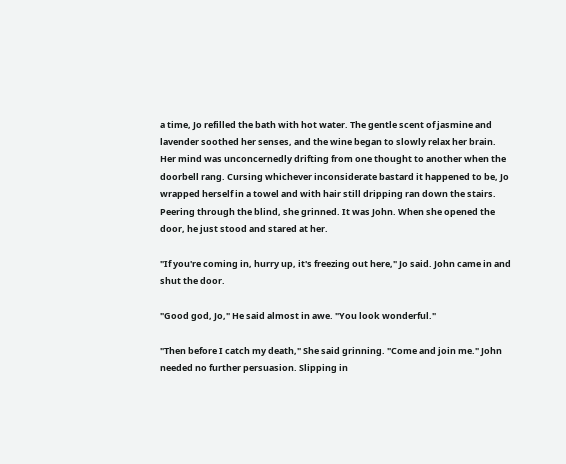a time, Jo refilled the bath with hot water. The gentle scent of jasmine and lavender soothed her senses, and the wine began to slowly relax her brain. Her mind was unconcernedly drifting from one thought to another when the doorbell rang. Cursing whichever inconsiderate bastard it happened to be, Jo wrapped herself in a towel and with hair still dripping ran down the stairs. Peering through the blind, she grinned. It was John. When she opened the door, he just stood and stared at her.

"If you're coming in, hurry up, it's freezing out here," Jo said. John came in and shut the door.

"Good god, Jo," He said almost in awe. "You look wonderful."

"Then before I catch my death," She said grinning. "Come and join me." John needed no further persuasion. Slipping in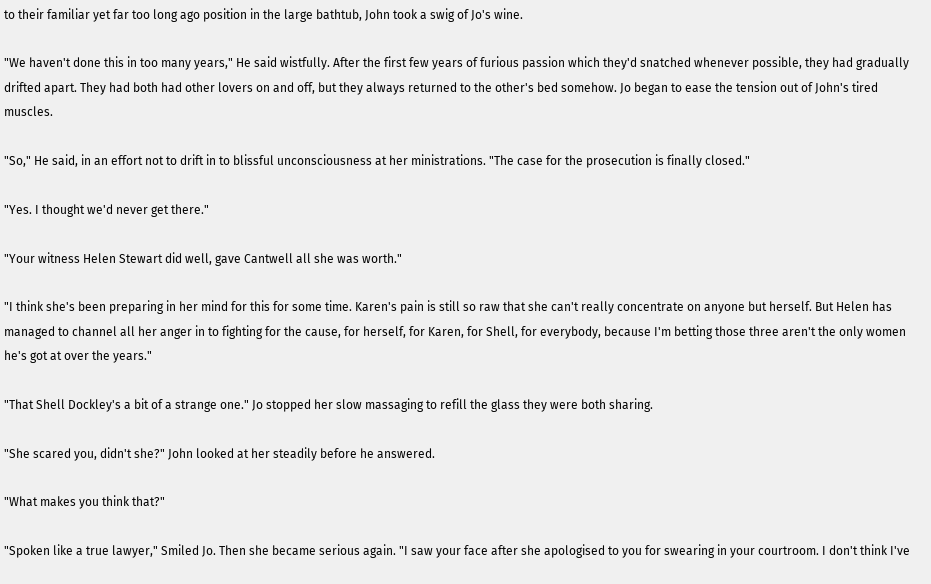to their familiar yet far too long ago position in the large bathtub, John took a swig of Jo's wine.

"We haven't done this in too many years," He said wistfully. After the first few years of furious passion which they'd snatched whenever possible, they had gradually drifted apart. They had both had other lovers on and off, but they always returned to the other's bed somehow. Jo began to ease the tension out of John's tired muscles.

"So," He said, in an effort not to drift in to blissful unconsciousness at her ministrations. "The case for the prosecution is finally closed."

"Yes. I thought we'd never get there."

"Your witness Helen Stewart did well, gave Cantwell all she was worth."

"I think she's been preparing in her mind for this for some time. Karen's pain is still so raw that she can't really concentrate on anyone but herself. But Helen has managed to channel all her anger in to fighting for the cause, for herself, for Karen, for Shell, for everybody, because I'm betting those three aren't the only women he's got at over the years."

"That Shell Dockley's a bit of a strange one." Jo stopped her slow massaging to refill the glass they were both sharing.

"She scared you, didn't she?" John looked at her steadily before he answered.

"What makes you think that?"

"Spoken like a true lawyer," Smiled Jo. Then she became serious again. "I saw your face after she apologised to you for swearing in your courtroom. I don't think I've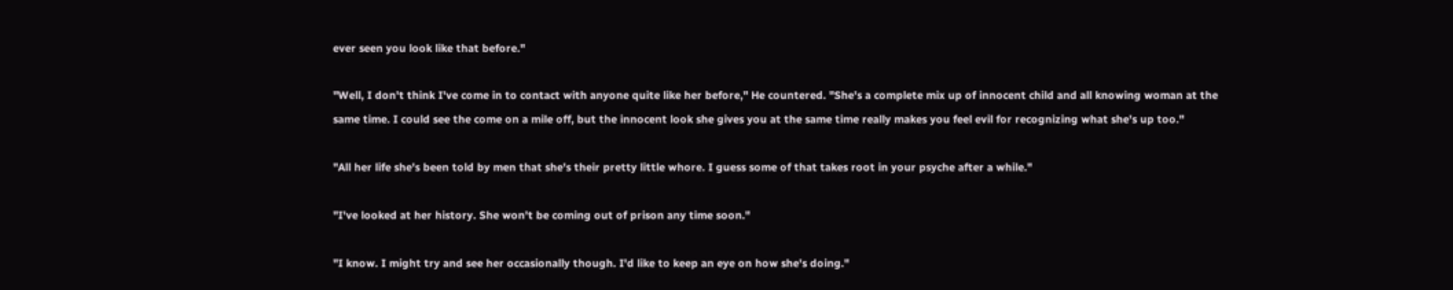ever seen you look like that before."

"Well, I don't think I've come in to contact with anyone quite like her before," He countered. "She's a complete mix up of innocent child and all knowing woman at the same time. I could see the come on a mile off, but the innocent look she gives you at the same time really makes you feel evil for recognizing what she's up too."

"All her life she's been told by men that she's their pretty little whore. I guess some of that takes root in your psyche after a while."

"I've looked at her history. She won't be coming out of prison any time soon."

"I know. I might try and see her occasionally though. I'd like to keep an eye on how she's doing."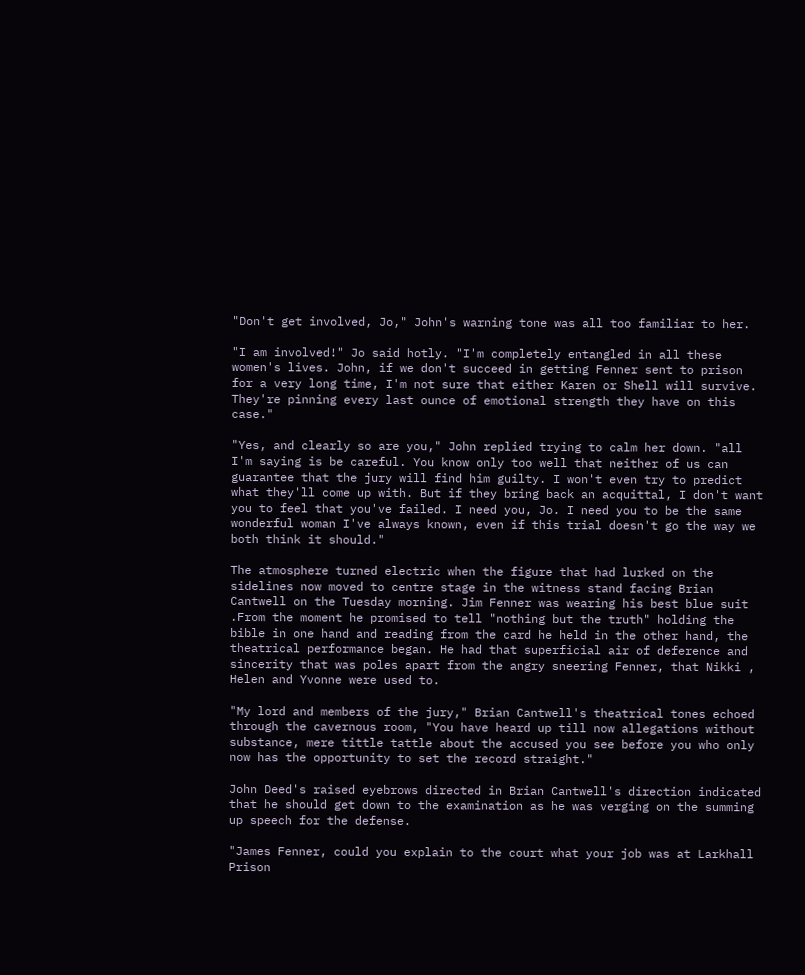"Don't get involved, Jo," John's warning tone was all too familiar to her.

"I am involved!" Jo said hotly. "I'm completely entangled in all these women's lives. John, if we don't succeed in getting Fenner sent to prison for a very long time, I'm not sure that either Karen or Shell will survive. They're pinning every last ounce of emotional strength they have on this case."

"Yes, and clearly so are you," John replied trying to calm her down. "all I'm saying is be careful. You know only too well that neither of us can guarantee that the jury will find him guilty. I won't even try to predict what they'll come up with. But if they bring back an acquittal, I don't want you to feel that you've failed. I need you, Jo. I need you to be the same wonderful woman I've always known, even if this trial doesn't go the way we both think it should."

The atmosphere turned electric when the figure that had lurked on the sidelines now moved to centre stage in the witness stand facing Brian Cantwell on the Tuesday morning. Jim Fenner was wearing his best blue suit .From the moment he promised to tell "nothing but the truth" holding the bible in one hand and reading from the card he held in the other hand, the theatrical performance began. He had that superficial air of deference and sincerity that was poles apart from the angry sneering Fenner, that Nikki , Helen and Yvonne were used to.

"My lord and members of the jury," Brian Cantwell's theatrical tones echoed through the cavernous room, "You have heard up till now allegations without substance, mere tittle tattle about the accused you see before you who only now has the opportunity to set the record straight."

John Deed's raised eyebrows directed in Brian Cantwell's direction indicated that he should get down to the examination as he was verging on the summing up speech for the defense.

"James Fenner, could you explain to the court what your job was at Larkhall Prison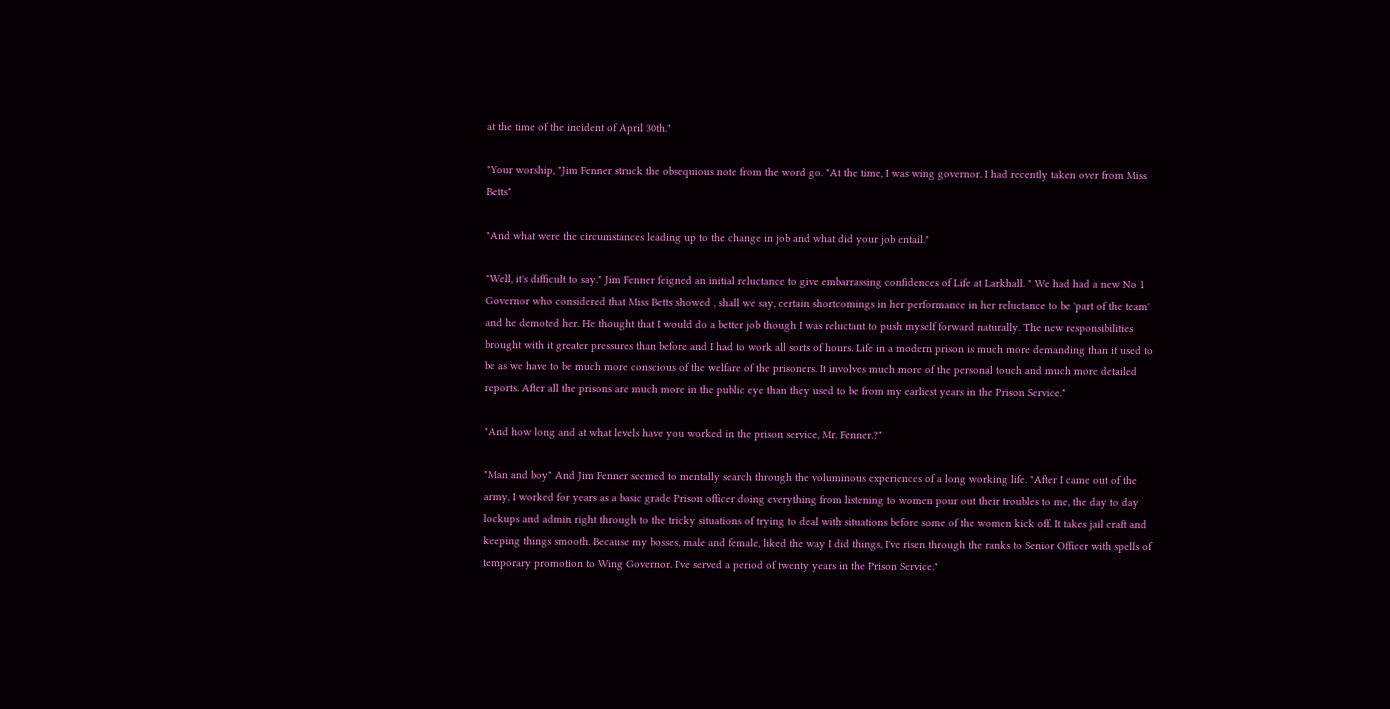at the time of the incident of April 30th."

"Your worship, "Jim Fenner struck the obsequious note from the word go. "At the time, I was wing governor. I had recently taken over from Miss Betts"

"And what were the circumstances leading up to the change in job and what did your job entail."

"Well, it's difficult to say." Jim Fenner feigned an initial reluctance to give embarrassing confidences of Life at Larkhall. " We had had a new No 1 Governor who considered that Miss Betts showed , shall we say, certain shortcomings in her performance in her reluctance to be 'part of the team' and he demoted her. He thought that I would do a better job though I was reluctant to push myself forward naturally. The new responsibilities brought with it greater pressures than before and I had to work all sorts of hours. Life in a modern prison is much more demanding than it used to be as we have to be much more conscious of the welfare of the prisoners. It involves much more of the personal touch and much more detailed reports. After all the prisons are much more in the public eye than they used to be from my earliest years in the Prison Service."

"And how long and at what levels have you worked in the prison service, Mr. Fenner.?"

"Man and boy" And Jim Fenner seemed to mentally search through the voluminous experiences of a long working life. "After I came out of the army, I worked for years as a basic grade Prison officer doing everything from listening to women pour out their troubles to me, the day to day lockups and admin right through to the tricky situations of trying to deal with situations before some of the women kick off. It takes jail craft and keeping things smooth. Because my bosses, male and female, liked the way I did things, I've risen through the ranks to Senior Officer with spells of temporary promotion to Wing Governor. I've served a period of twenty years in the Prison Service."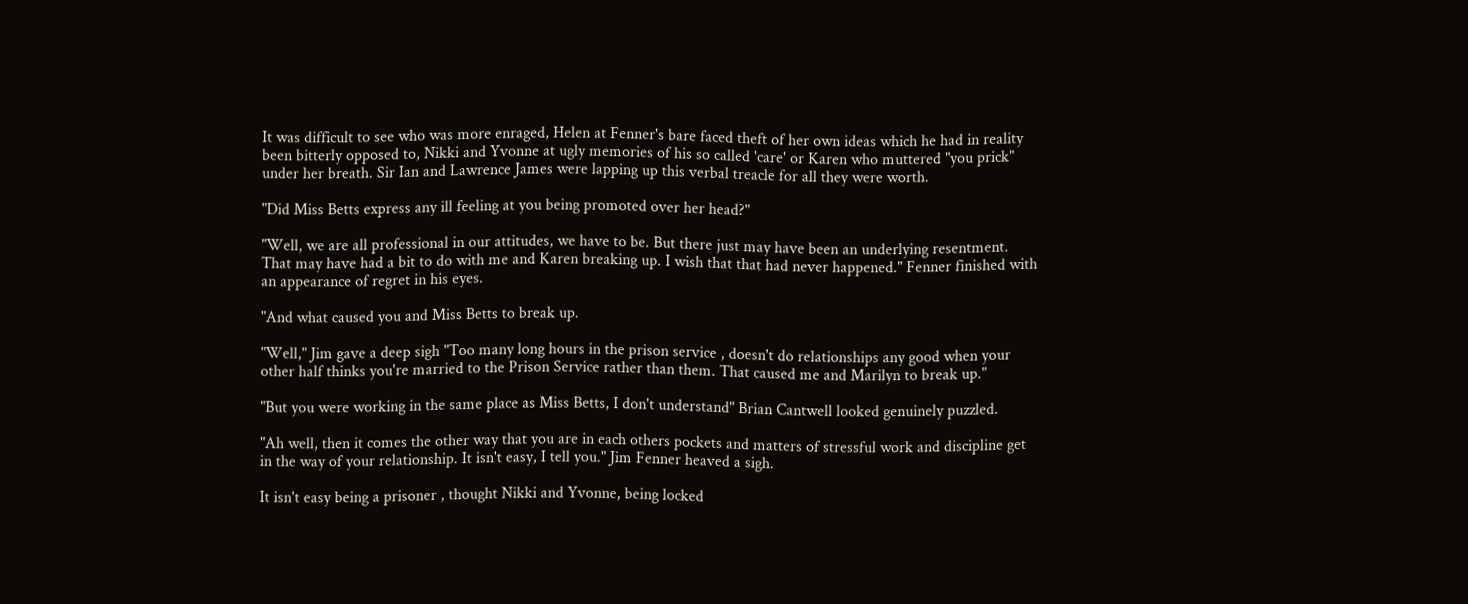It was difficult to see who was more enraged, Helen at Fenner's bare faced theft of her own ideas which he had in reality been bitterly opposed to, Nikki and Yvonne at ugly memories of his so called 'care' or Karen who muttered "you prick" under her breath. Sir Ian and Lawrence James were lapping up this verbal treacle for all they were worth.

"Did Miss Betts express any ill feeling at you being promoted over her head?"

"Well, we are all professional in our attitudes, we have to be. But there just may have been an underlying resentment. That may have had a bit to do with me and Karen breaking up. I wish that that had never happened." Fenner finished with an appearance of regret in his eyes.

"And what caused you and Miss Betts to break up.

"Well," Jim gave a deep sigh "Too many long hours in the prison service , doesn't do relationships any good when your other half thinks you're married to the Prison Service rather than them. That caused me and Marilyn to break up."

"But you were working in the same place as Miss Betts, I don't understand" Brian Cantwell looked genuinely puzzled.

"Ah well, then it comes the other way that you are in each others pockets and matters of stressful work and discipline get in the way of your relationship. It isn't easy, I tell you." Jim Fenner heaved a sigh.

It isn't easy being a prisoner , thought Nikki and Yvonne, being locked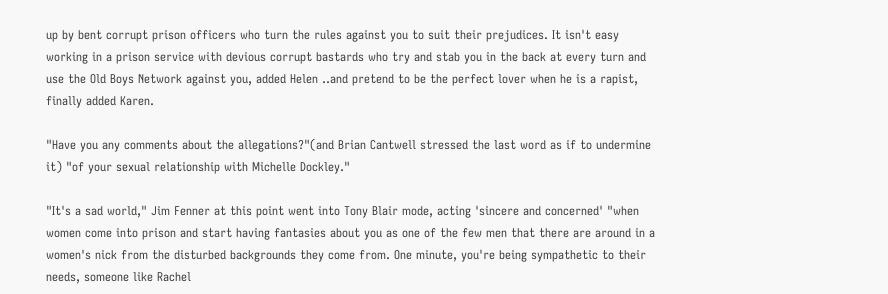up by bent corrupt prison officers who turn the rules against you to suit their prejudices. It isn't easy working in a prison service with devious corrupt bastards who try and stab you in the back at every turn and use the Old Boys Network against you, added Helen ..and pretend to be the perfect lover when he is a rapist, finally added Karen.

"Have you any comments about the allegations?"(and Brian Cantwell stressed the last word as if to undermine it) "of your sexual relationship with Michelle Dockley."

"It's a sad world," Jim Fenner at this point went into Tony Blair mode, acting 'sincere and concerned' "when women come into prison and start having fantasies about you as one of the few men that there are around in a women's nick from the disturbed backgrounds they come from. One minute, you're being sympathetic to their needs, someone like Rachel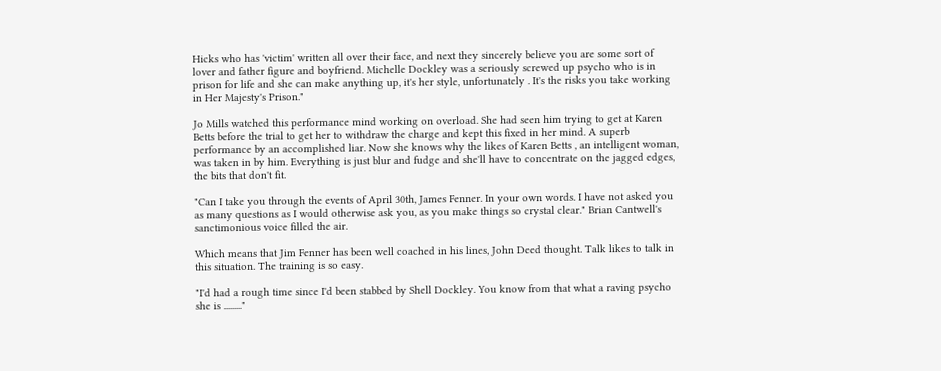Hicks who has 'victim' written all over their face, and next they sincerely believe you are some sort of lover and father figure and boyfriend. Michelle Dockley was a seriously screwed up psycho who is in prison for life and she can make anything up, it's her style, unfortunately . It's the risks you take working in Her Majesty's Prison."

Jo Mills watched this performance mind working on overload. She had seen him trying to get at Karen Betts before the trial to get her to withdraw the charge and kept this fixed in her mind. A superb performance by an accomplished liar. Now she knows why the likes of Karen Betts , an intelligent woman, was taken in by him. Everything is just blur and fudge and she'll have to concentrate on the jagged edges, the bits that don't fit.

"Can I take you through the events of April 30th, James Fenner. In your own words. I have not asked you as many questions as I would otherwise ask you, as you make things so crystal clear." Brian Cantwell's sanctimonious voice filled the air.

Which means that Jim Fenner has been well coached in his lines, John Deed thought. Talk likes to talk in this situation. The training is so easy.

"I'd had a rough time since I'd been stabbed by Shell Dockley. You know from that what a raving psycho she is ........."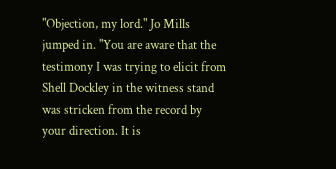"Objection, my lord." Jo Mills jumped in. "You are aware that the testimony I was trying to elicit from Shell Dockley in the witness stand was stricken from the record by your direction. It is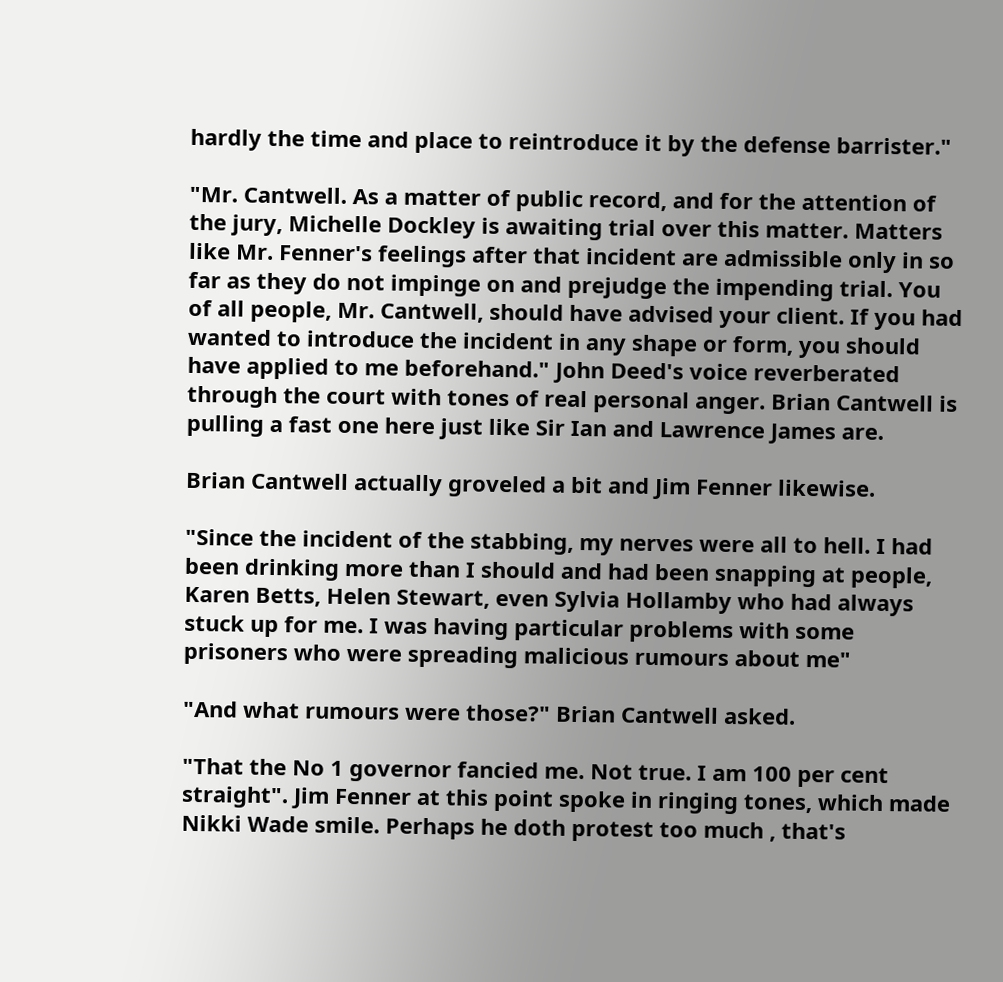hardly the time and place to reintroduce it by the defense barrister."

"Mr. Cantwell. As a matter of public record, and for the attention of the jury, Michelle Dockley is awaiting trial over this matter. Matters like Mr. Fenner's feelings after that incident are admissible only in so far as they do not impinge on and prejudge the impending trial. You of all people, Mr. Cantwell, should have advised your client. If you had wanted to introduce the incident in any shape or form, you should have applied to me beforehand." John Deed's voice reverberated through the court with tones of real personal anger. Brian Cantwell is pulling a fast one here just like Sir Ian and Lawrence James are.

Brian Cantwell actually groveled a bit and Jim Fenner likewise.

"Since the incident of the stabbing, my nerves were all to hell. I had been drinking more than I should and had been snapping at people, Karen Betts, Helen Stewart, even Sylvia Hollamby who had always stuck up for me. I was having particular problems with some prisoners who were spreading malicious rumours about me"

"And what rumours were those?" Brian Cantwell asked.

"That the No 1 governor fancied me. Not true. I am 100 per cent straight". Jim Fenner at this point spoke in ringing tones, which made Nikki Wade smile. Perhaps he doth protest too much , that's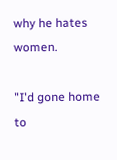why he hates women.

"I'd gone home to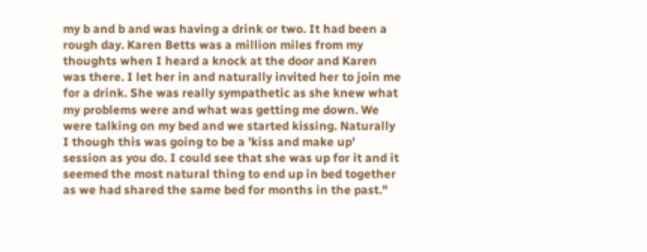my b and b and was having a drink or two. It had been a rough day. Karen Betts was a million miles from my thoughts when I heard a knock at the door and Karen was there. I let her in and naturally invited her to join me for a drink. She was really sympathetic as she knew what my problems were and what was getting me down. We were talking on my bed and we started kissing. Naturally I though this was going to be a 'kiss and make up' session as you do. I could see that she was up for it and it seemed the most natural thing to end up in bed together as we had shared the same bed for months in the past."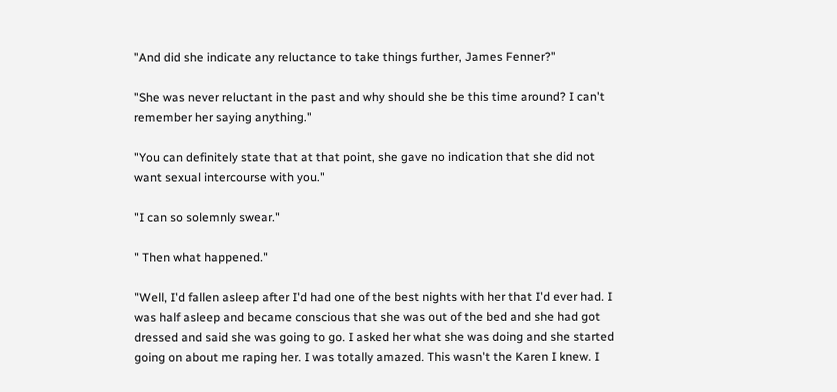"And did she indicate any reluctance to take things further, James Fenner?"

"She was never reluctant in the past and why should she be this time around? I can't remember her saying anything."

"You can definitely state that at that point, she gave no indication that she did not want sexual intercourse with you."

"I can so solemnly swear."

" Then what happened."

"Well, I'd fallen asleep after I'd had one of the best nights with her that I'd ever had. I was half asleep and became conscious that she was out of the bed and she had got dressed and said she was going to go. I asked her what she was doing and she started going on about me raping her. I was totally amazed. This wasn't the Karen I knew. I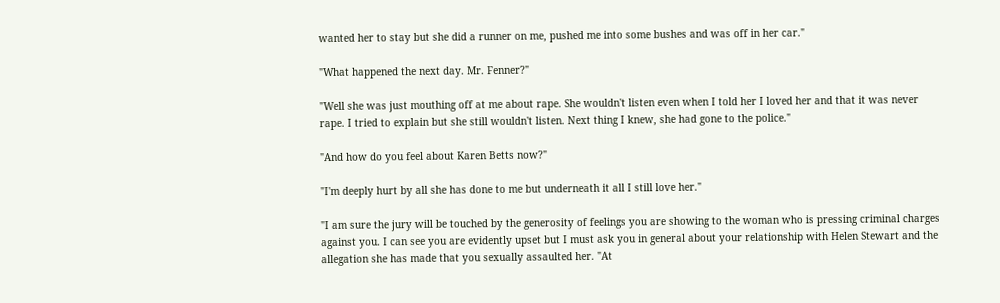wanted her to stay but she did a runner on me, pushed me into some bushes and was off in her car."

"What happened the next day. Mr. Fenner?"

"Well she was just mouthing off at me about rape. She wouldn't listen even when I told her I loved her and that it was never rape. I tried to explain but she still wouldn't listen. Next thing I knew, she had gone to the police."

"And how do you feel about Karen Betts now?"

"I'm deeply hurt by all she has done to me but underneath it all I still love her."

"I am sure the jury will be touched by the generosity of feelings you are showing to the woman who is pressing criminal charges against you. I can see you are evidently upset but I must ask you in general about your relationship with Helen Stewart and the allegation she has made that you sexually assaulted her. "At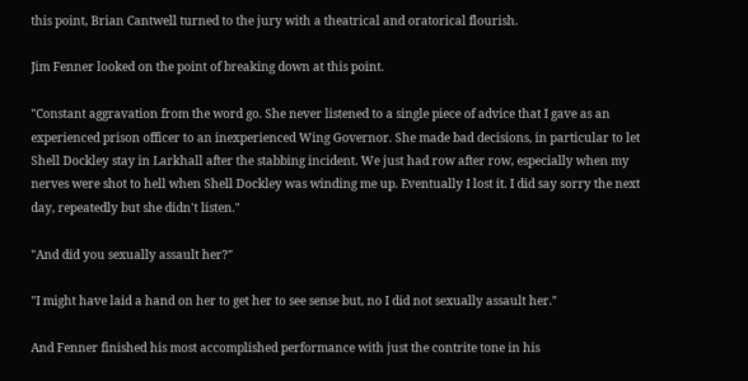this point, Brian Cantwell turned to the jury with a theatrical and oratorical flourish.

Jim Fenner looked on the point of breaking down at this point.

"Constant aggravation from the word go. She never listened to a single piece of advice that I gave as an experienced prison officer to an inexperienced Wing Governor. She made bad decisions, in particular to let Shell Dockley stay in Larkhall after the stabbing incident. We just had row after row, especially when my nerves were shot to hell when Shell Dockley was winding me up. Eventually I lost it. I did say sorry the next day, repeatedly but she didn't listen."

"And did you sexually assault her?"

"I might have laid a hand on her to get her to see sense but, no I did not sexually assault her."

And Fenner finished his most accomplished performance with just the contrite tone in his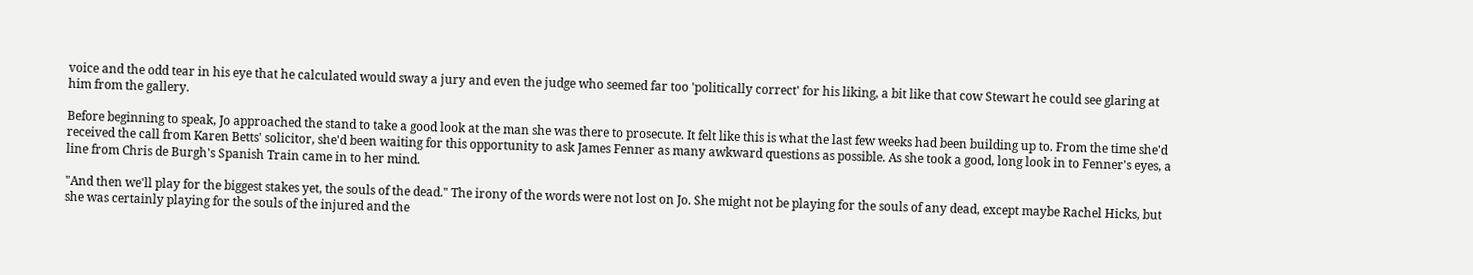voice and the odd tear in his eye that he calculated would sway a jury and even the judge who seemed far too 'politically correct' for his liking, a bit like that cow Stewart he could see glaring at him from the gallery.

Before beginning to speak, Jo approached the stand to take a good look at the man she was there to prosecute. It felt like this is what the last few weeks had been building up to. From the time she'd received the call from Karen Betts' solicitor, she'd been waiting for this opportunity to ask James Fenner as many awkward questions as possible. As she took a good, long look in to Fenner's eyes, a line from Chris de Burgh's Spanish Train came in to her mind.

"And then we'll play for the biggest stakes yet, the souls of the dead." The irony of the words were not lost on Jo. She might not be playing for the souls of any dead, except maybe Rachel Hicks, but she was certainly playing for the souls of the injured and the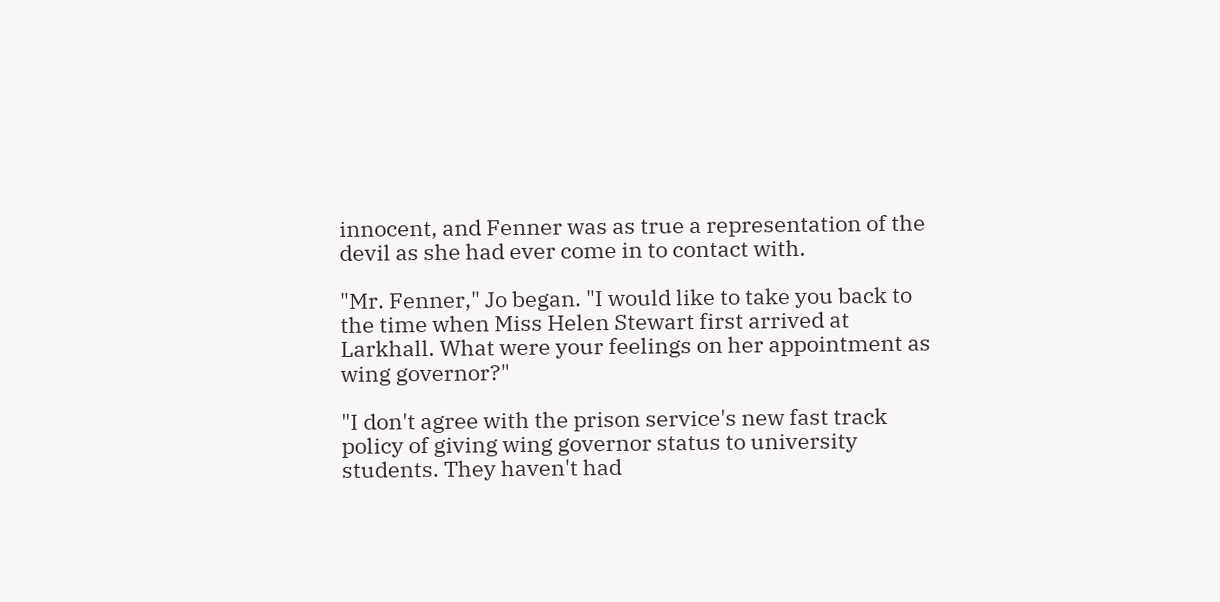innocent, and Fenner was as true a representation of the devil as she had ever come in to contact with.

"Mr. Fenner," Jo began. "I would like to take you back to the time when Miss Helen Stewart first arrived at Larkhall. What were your feelings on her appointment as wing governor?"

"I don't agree with the prison service's new fast track policy of giving wing governor status to university students. They haven't had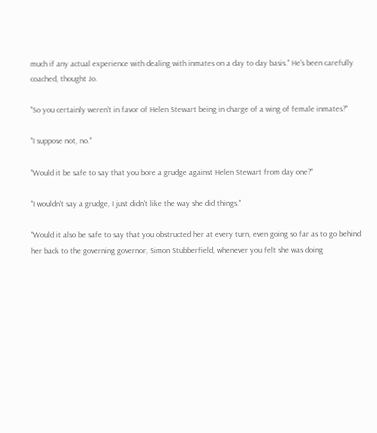much if any actual experience with dealing with inmates on a day to day basis." He's been carefully coached, thought Jo.

"So you certainly weren't in favor of Helen Stewart being in charge of a wing of female inmates?"

"I suppose not, no."

"Would it be safe to say that you bore a grudge against Helen Stewart from day one?"

"I wouldn't say a grudge, I just didn't like the way she did things."

"Would it also be safe to say that you obstructed her at every turn, even going so far as to go behind her back to the governing governor, Simon Stubberfield, whenever you felt she was doing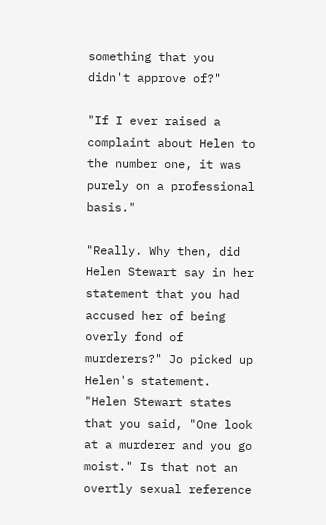something that you didn't approve of?"

"If I ever raised a complaint about Helen to the number one, it was purely on a professional basis."

"Really. Why then, did Helen Stewart say in her statement that you had accused her of being overly fond of murderers?" Jo picked up Helen's statement. "Helen Stewart states that you said, "One look at a murderer and you go moist." Is that not an overtly sexual reference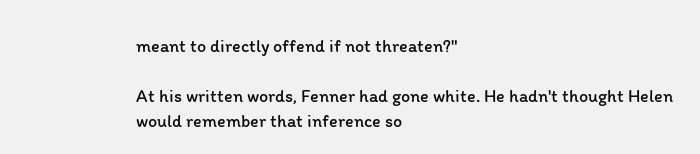meant to directly offend if not threaten?"

At his written words, Fenner had gone white. He hadn't thought Helen would remember that inference so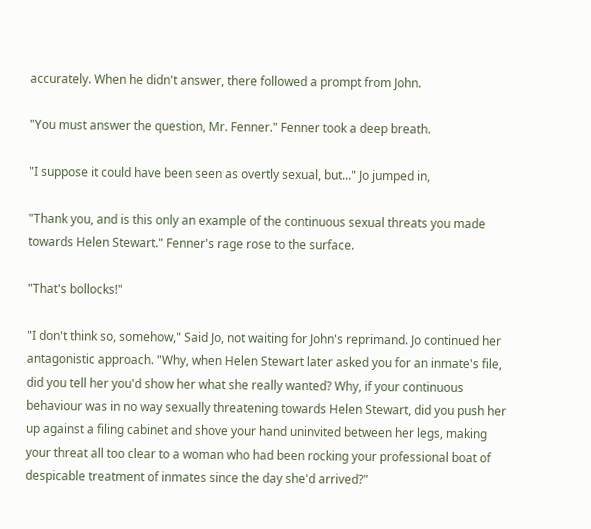accurately. When he didn't answer, there followed a prompt from John.

"You must answer the question, Mr. Fenner." Fenner took a deep breath.

"I suppose it could have been seen as overtly sexual, but..." Jo jumped in,

"Thank you, and is this only an example of the continuous sexual threats you made towards Helen Stewart." Fenner's rage rose to the surface.

"That's bollocks!"

"I don't think so, somehow," Said Jo, not waiting for John's reprimand. Jo continued her antagonistic approach. "Why, when Helen Stewart later asked you for an inmate's file, did you tell her you'd show her what she really wanted? Why, if your continuous behaviour was in no way sexually threatening towards Helen Stewart, did you push her up against a filing cabinet and shove your hand uninvited between her legs, making your threat all too clear to a woman who had been rocking your professional boat of despicable treatment of inmates since the day she'd arrived?"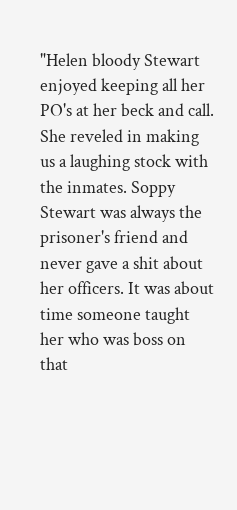"Helen bloody Stewart enjoyed keeping all her PO's at her beck and call. She reveled in making us a laughing stock with the inmates. Soppy Stewart was always the prisoner's friend and never gave a shit about her officers. It was about time someone taught her who was boss on that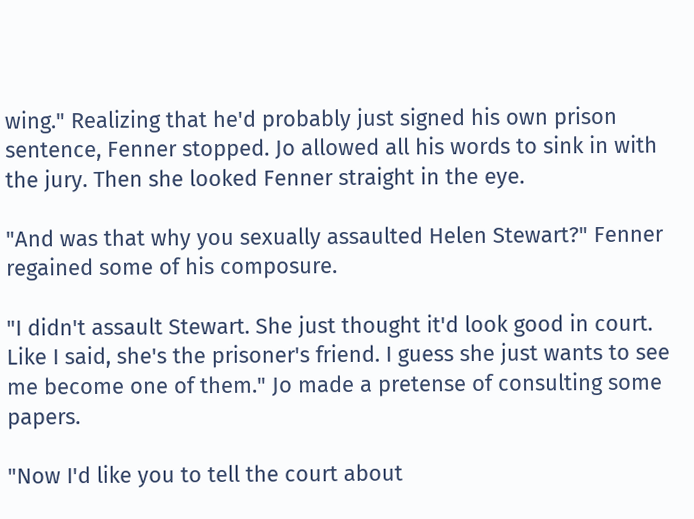wing." Realizing that he'd probably just signed his own prison sentence, Fenner stopped. Jo allowed all his words to sink in with the jury. Then she looked Fenner straight in the eye.

"And was that why you sexually assaulted Helen Stewart?" Fenner regained some of his composure.

"I didn't assault Stewart. She just thought it'd look good in court. Like I said, she's the prisoner's friend. I guess she just wants to see me become one of them." Jo made a pretense of consulting some papers.

"Now I'd like you to tell the court about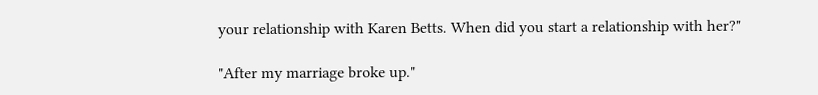your relationship with Karen Betts. When did you start a relationship with her?"

"After my marriage broke up."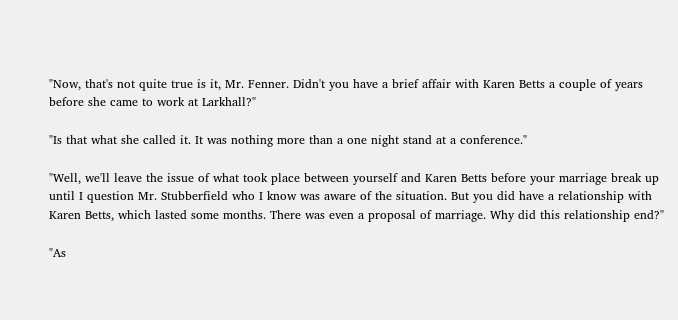"Now, that's not quite true is it, Mr. Fenner. Didn't you have a brief affair with Karen Betts a couple of years before she came to work at Larkhall?"

"Is that what she called it. It was nothing more than a one night stand at a conference."

"Well, we'll leave the issue of what took place between yourself and Karen Betts before your marriage break up until I question Mr. Stubberfield who I know was aware of the situation. But you did have a relationship with Karen Betts, which lasted some months. There was even a proposal of marriage. Why did this relationship end?"

"As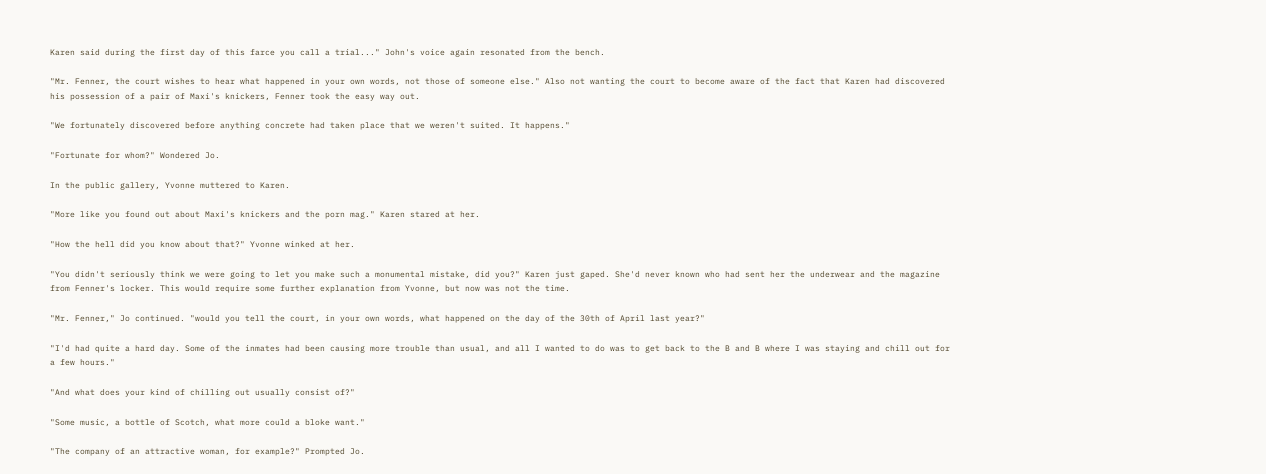Karen said during the first day of this farce you call a trial..." John's voice again resonated from the bench.

"Mr. Fenner, the court wishes to hear what happened in your own words, not those of someone else." Also not wanting the court to become aware of the fact that Karen had discovered his possession of a pair of Maxi's knickers, Fenner took the easy way out.

"We fortunately discovered before anything concrete had taken place that we weren't suited. It happens."

"Fortunate for whom?" Wondered Jo.

In the public gallery, Yvonne muttered to Karen.

"More like you found out about Maxi's knickers and the porn mag." Karen stared at her.

"How the hell did you know about that?" Yvonne winked at her.

"You didn't seriously think we were going to let you make such a monumental mistake, did you?" Karen just gaped. She'd never known who had sent her the underwear and the magazine from Fenner's locker. This would require some further explanation from Yvonne, but now was not the time.

"Mr. Fenner," Jo continued. "would you tell the court, in your own words, what happened on the day of the 30th of April last year?"

"I'd had quite a hard day. Some of the inmates had been causing more trouble than usual, and all I wanted to do was to get back to the B and B where I was staying and chill out for a few hours."

"And what does your kind of chilling out usually consist of?"

"Some music, a bottle of Scotch, what more could a bloke want."

"The company of an attractive woman, for example?" Prompted Jo.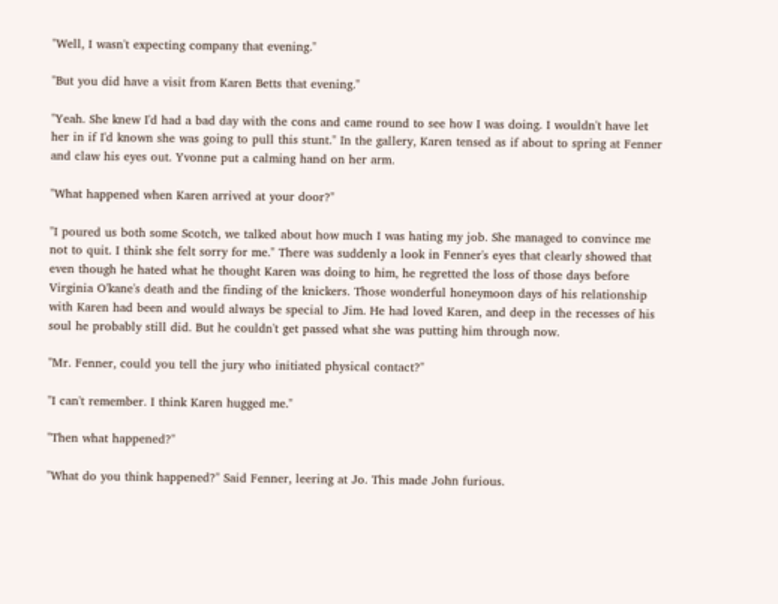"Well, I wasn't expecting company that evening."

"But you did have a visit from Karen Betts that evening."

"Yeah. She knew I'd had a bad day with the cons and came round to see how I was doing. I wouldn't have let her in if I'd known she was going to pull this stunt." In the gallery, Karen tensed as if about to spring at Fenner and claw his eyes out. Yvonne put a calming hand on her arm.

"What happened when Karen arrived at your door?"

"I poured us both some Scotch, we talked about how much I was hating my job. She managed to convince me not to quit. I think she felt sorry for me." There was suddenly a look in Fenner's eyes that clearly showed that even though he hated what he thought Karen was doing to him, he regretted the loss of those days before Virginia O'kane's death and the finding of the knickers. Those wonderful honeymoon days of his relationship with Karen had been and would always be special to Jim. He had loved Karen, and deep in the recesses of his soul he probably still did. But he couldn't get passed what she was putting him through now.

"Mr. Fenner, could you tell the jury who initiated physical contact?"

"I can't remember. I think Karen hugged me."

"Then what happened?"

"What do you think happened?" Said Fenner, leering at Jo. This made John furious.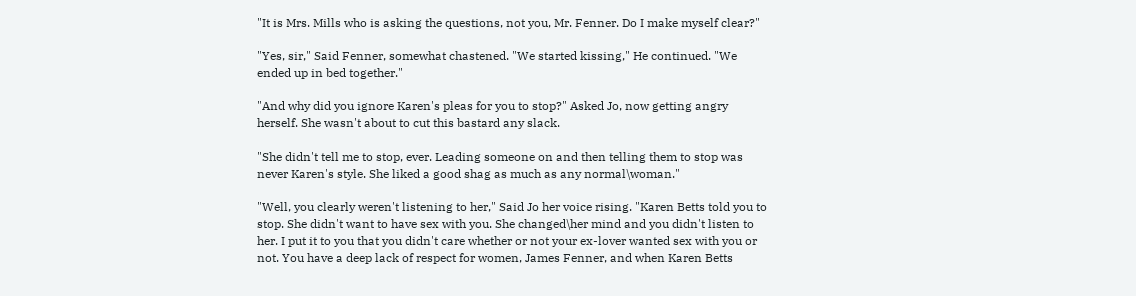"It is Mrs. Mills who is asking the questions, not you, Mr. Fenner. Do I make myself clear?"

"Yes, sir," Said Fenner, somewhat chastened. "We started kissing," He continued. "We ended up in bed together."

"And why did you ignore Karen's pleas for you to stop?" Asked Jo, now getting angry herself. She wasn't about to cut this bastard any slack.

"She didn't tell me to stop, ever. Leading someone on and then telling them to stop was never Karen's style. She liked a good shag as much as any normal\woman."

"Well, you clearly weren't listening to her," Said Jo her voice rising. "Karen Betts told you to stop. She didn't want to have sex with you. She changed\her mind and you didn't listen to her. I put it to you that you didn't care whether or not your ex-lover wanted sex with you or not. You have a deep lack of respect for women, James Fenner, and when Karen Betts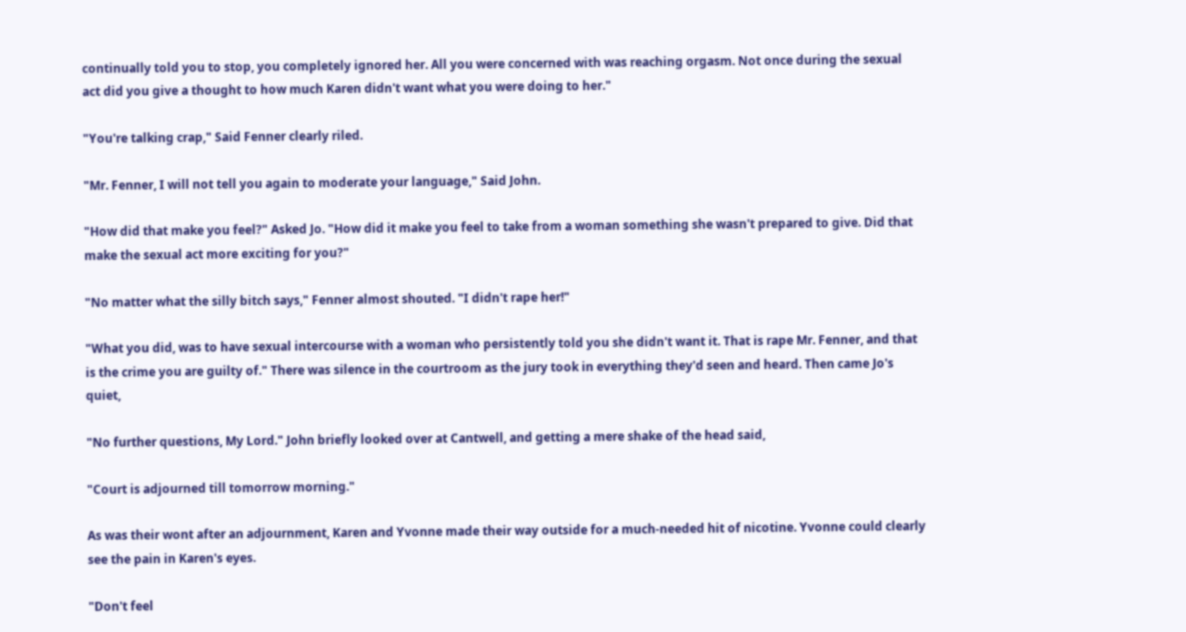continually told you to stop, you completely ignored her. All you were concerned with was reaching orgasm. Not once during the sexual act did you give a thought to how much Karen didn't want what you were doing to her."

"You're talking crap," Said Fenner clearly riled.

"Mr. Fenner, I will not tell you again to moderate your language," Said John.

"How did that make you feel?" Asked Jo. "How did it make you feel to take from a woman something she wasn't prepared to give. Did that make the sexual act more exciting for you?"

"No matter what the silly bitch says," Fenner almost shouted. "I didn't rape her!"

"What you did, was to have sexual intercourse with a woman who persistently told you she didn't want it. That is rape Mr. Fenner, and that is the crime you are guilty of." There was silence in the courtroom as the jury took in everything they'd seen and heard. Then came Jo's quiet,

"No further questions, My Lord." John briefly looked over at Cantwell, and getting a mere shake of the head said,

"Court is adjourned till tomorrow morning."

As was their wont after an adjournment, Karen and Yvonne made their way outside for a much-needed hit of nicotine. Yvonne could clearly see the pain in Karen's eyes.

"Don't feel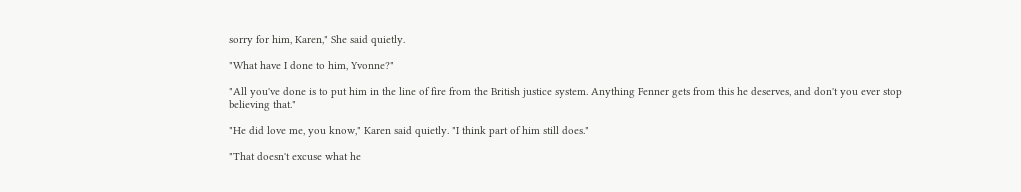sorry for him, Karen," She said quietly.

"What have I done to him, Yvonne?"

"All you've done is to put him in the line of fire from the British justice system. Anything Fenner gets from this he deserves, and don't you ever stop believing that."

"He did love me, you know," Karen said quietly. "I think part of him still does."

"That doesn't excuse what he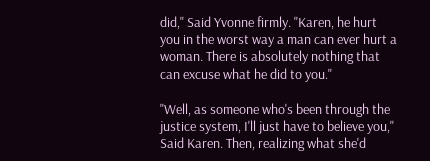did," Said Yvonne firmly. "Karen, he hurt you in the worst way a man can ever hurt a woman. There is absolutely nothing that can excuse what he did to you."

"Well, as someone who's been through the justice system, I'll just have to believe you," Said Karen. Then, realizing what she'd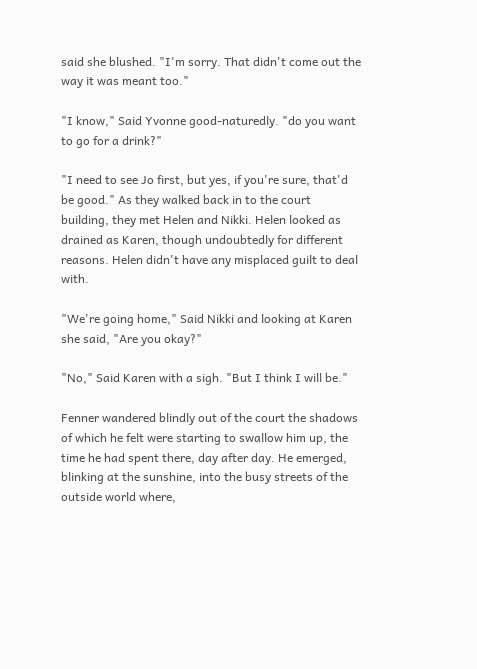said she blushed. "I'm sorry. That didn't come out the way it was meant too."

"I know," Said Yvonne good-naturedly. "do you want to go for a drink?"

"I need to see Jo first, but yes, if you're sure, that'd be good." As they walked back in to the court building, they met Helen and Nikki. Helen looked as drained as Karen, though undoubtedly for different reasons. Helen didn't have any misplaced guilt to deal with.

"We're going home," Said Nikki and looking at Karen she said, "Are you okay?"

"No," Said Karen with a sigh. "But I think I will be."

Fenner wandered blindly out of the court the shadows of which he felt were starting to swallow him up, the time he had spent there, day after day. He emerged, blinking at the sunshine, into the busy streets of the outside world where,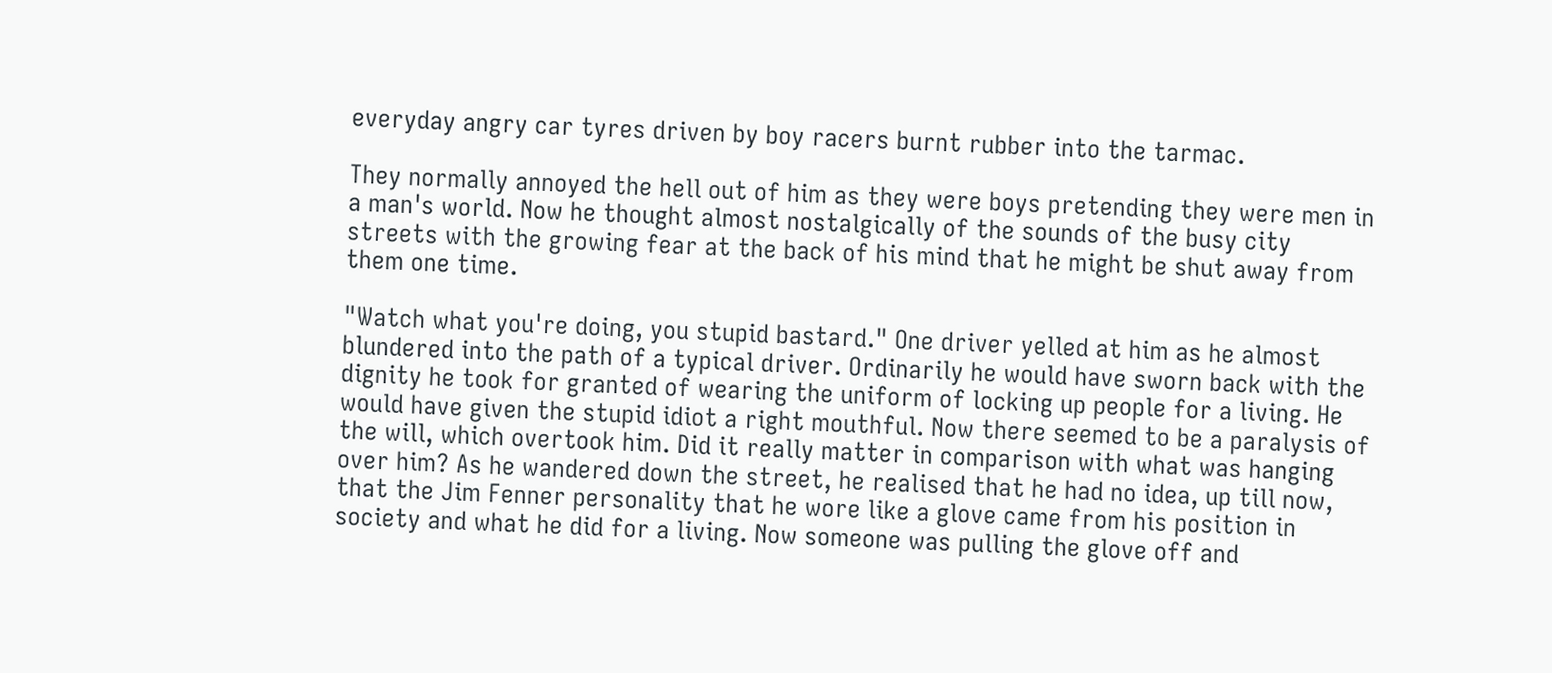everyday angry car tyres driven by boy racers burnt rubber into the tarmac.

They normally annoyed the hell out of him as they were boys pretending they were men in a man's world. Now he thought almost nostalgically of the sounds of the busy city streets with the growing fear at the back of his mind that he might be shut away from them one time.

"Watch what you're doing, you stupid bastard." One driver yelled at him as he almost blundered into the path of a typical driver. Ordinarily he would have sworn back with the dignity he took for granted of wearing the uniform of locking up people for a living. He would have given the stupid idiot a right mouthful. Now there seemed to be a paralysis of the will, which overtook him. Did it really matter in comparison with what was hanging over him? As he wandered down the street, he realised that he had no idea, up till now, that the Jim Fenner personality that he wore like a glove came from his position in society and what he did for a living. Now someone was pulling the glove off and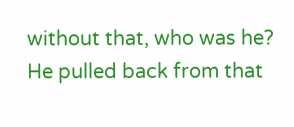without that, who was he? He pulled back from that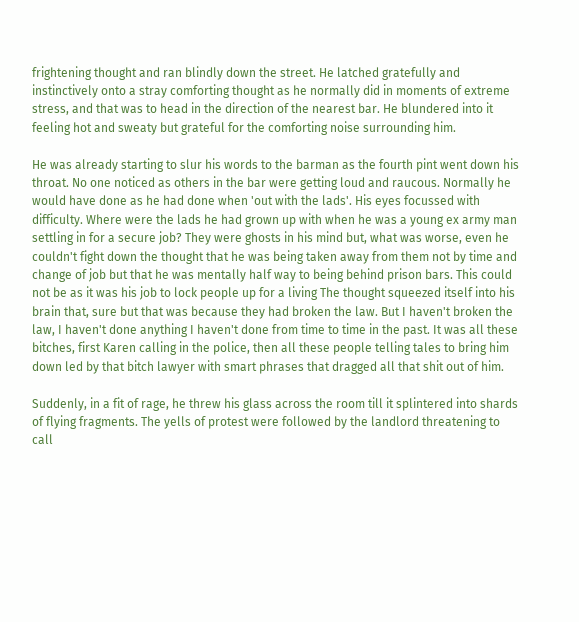frightening thought and ran blindly down the street. He latched gratefully and instinctively onto a stray comforting thought as he normally did in moments of extreme stress, and that was to head in the direction of the nearest bar. He blundered into it feeling hot and sweaty but grateful for the comforting noise surrounding him.

He was already starting to slur his words to the barman as the fourth pint went down his throat. No one noticed as others in the bar were getting loud and raucous. Normally he would have done as he had done when 'out with the lads'. His eyes focussed with difficulty. Where were the lads he had grown up with when he was a young ex army man settling in for a secure job? They were ghosts in his mind but, what was worse, even he couldn't fight down the thought that he was being taken away from them not by time and change of job but that he was mentally half way to being behind prison bars. This could not be as it was his job to lock people up for a living The thought squeezed itself into his brain that, sure but that was because they had broken the law. But I haven't broken the law, I haven't done anything I haven't done from time to time in the past. It was all these bitches, first Karen calling in the police, then all these people telling tales to bring him down led by that bitch lawyer with smart phrases that dragged all that shit out of him.

Suddenly, in a fit of rage, he threw his glass across the room till it splintered into shards of flying fragments. The yells of protest were followed by the landlord threatening to call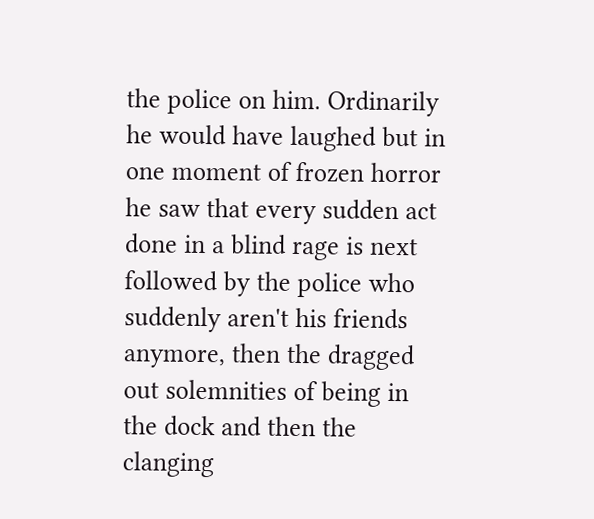the police on him. Ordinarily he would have laughed but in one moment of frozen horror he saw that every sudden act done in a blind rage is next followed by the police who suddenly aren't his friends anymore, then the dragged out solemnities of being in the dock and then the clanging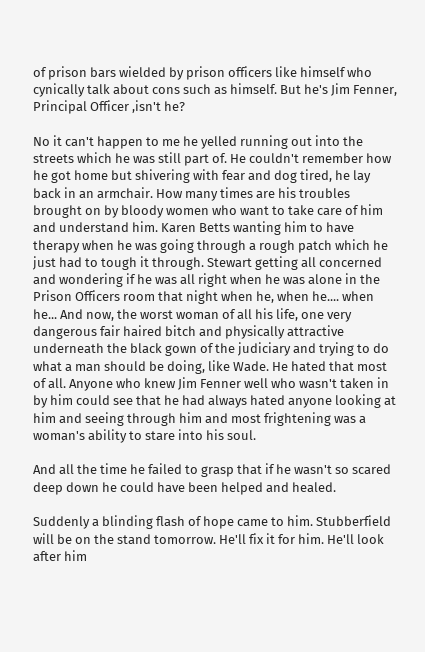of prison bars wielded by prison officers like himself who cynically talk about cons such as himself. But he's Jim Fenner, Principal Officer ,isn't he?

No it can't happen to me he yelled running out into the streets which he was still part of. He couldn't remember how he got home but shivering with fear and dog tired, he lay back in an armchair. How many times are his troubles brought on by bloody women who want to take care of him and understand him. Karen Betts wanting him to have therapy when he was going through a rough patch which he just had to tough it through. Stewart getting all concerned and wondering if he was all right when he was alone in the Prison Officers room that night when he, when he.... when he... And now, the worst woman of all his life, one very dangerous fair haired bitch and physically attractive underneath the black gown of the judiciary and trying to do what a man should be doing, like Wade. He hated that most of all. Anyone who knew Jim Fenner well who wasn't taken in by him could see that he had always hated anyone looking at him and seeing through him and most frightening was a woman's ability to stare into his soul.

And all the time he failed to grasp that if he wasn't so scared deep down he could have been helped and healed.

Suddenly a blinding flash of hope came to him. Stubberfield will be on the stand tomorrow. He'll fix it for him. He'll look after him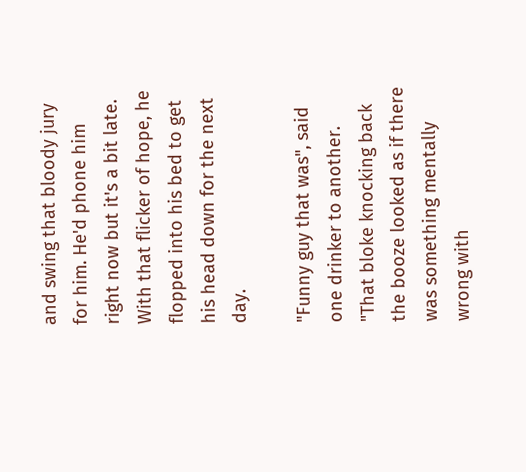and swing that bloody jury for him. He'd phone him right now but it's a bit late. With that flicker of hope, he flopped into his bed to get his head down for the next day.

"Funny guy that was", said one drinker to another. "That bloke knocking back the booze looked as if there was something mentally wrong with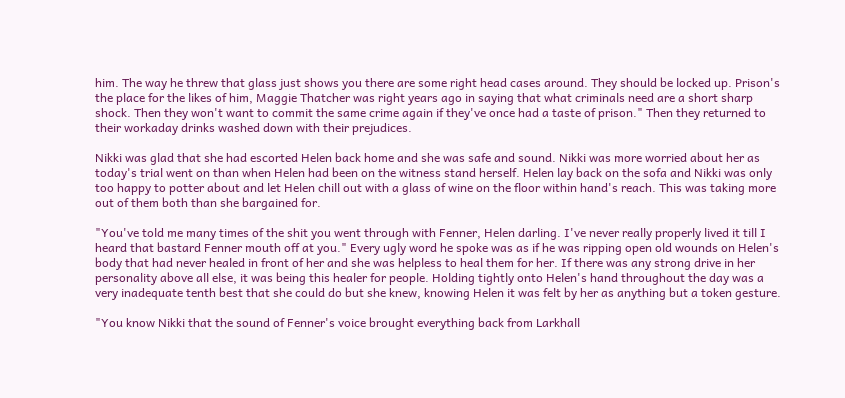him. The way he threw that glass just shows you there are some right head cases around. They should be locked up. Prison's the place for the likes of him, Maggie Thatcher was right years ago in saying that what criminals need are a short sharp shock. Then they won't want to commit the same crime again if they've once had a taste of prison." Then they returned to their workaday drinks washed down with their prejudices.

Nikki was glad that she had escorted Helen back home and she was safe and sound. Nikki was more worried about her as today's trial went on than when Helen had been on the witness stand herself. Helen lay back on the sofa and Nikki was only too happy to potter about and let Helen chill out with a glass of wine on the floor within hand's reach. This was taking more out of them both than she bargained for.

"You've told me many times of the shit you went through with Fenner, Helen darling. I've never really properly lived it till I heard that bastard Fenner mouth off at you." Every ugly word he spoke was as if he was ripping open old wounds on Helen's body that had never healed in front of her and she was helpless to heal them for her. If there was any strong drive in her personality above all else, it was being this healer for people. Holding tightly onto Helen's hand throughout the day was a very inadequate tenth best that she could do but she knew, knowing Helen it was felt by her as anything but a token gesture.

"You know Nikki that the sound of Fenner's voice brought everything back from Larkhall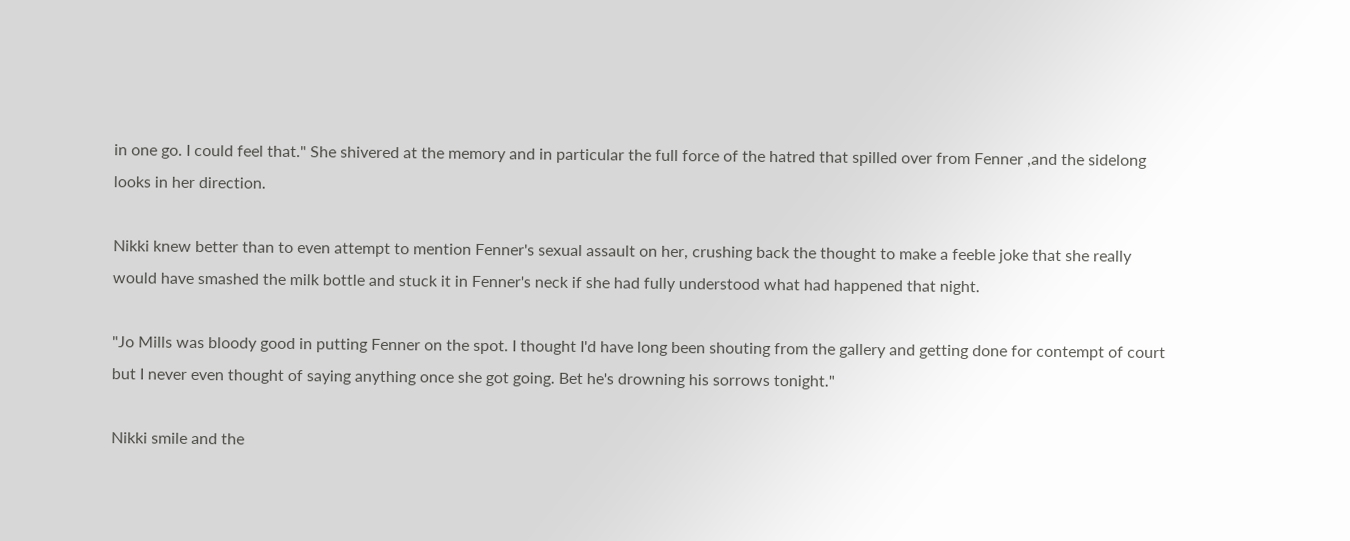in one go. I could feel that." She shivered at the memory and in particular the full force of the hatred that spilled over from Fenner ,and the sidelong looks in her direction.

Nikki knew better than to even attempt to mention Fenner's sexual assault on her, crushing back the thought to make a feeble joke that she really would have smashed the milk bottle and stuck it in Fenner's neck if she had fully understood what had happened that night.

"Jo Mills was bloody good in putting Fenner on the spot. I thought I'd have long been shouting from the gallery and getting done for contempt of court but I never even thought of saying anything once she got going. Bet he's drowning his sorrows tonight."

Nikki smile and the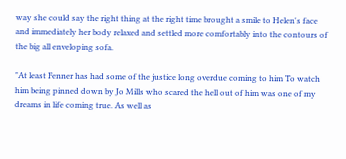way she could say the right thing at the right time brought a smile to Helen's face and immediately her body relaxed and settled more comfortably into the contours of the big all enveloping sofa.

"At least Fenner has had some of the justice long overdue coming to him To watch him being pinned down by Jo Mills who scared the hell out of him was one of my dreams in life coming true. As well as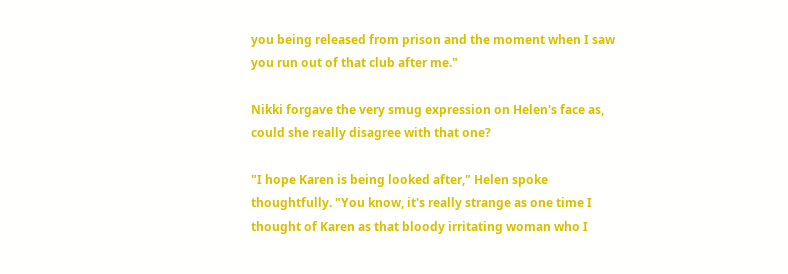you being released from prison and the moment when I saw you run out of that club after me."

Nikki forgave the very smug expression on Helen's face as, could she really disagree with that one?

"I hope Karen is being looked after," Helen spoke thoughtfully. "You know, it's really strange as one time I thought of Karen as that bloody irritating woman who I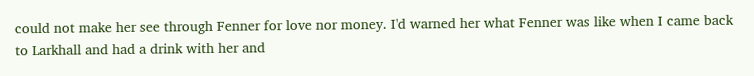could not make her see through Fenner for love nor money. I'd warned her what Fenner was like when I came back to Larkhall and had a drink with her and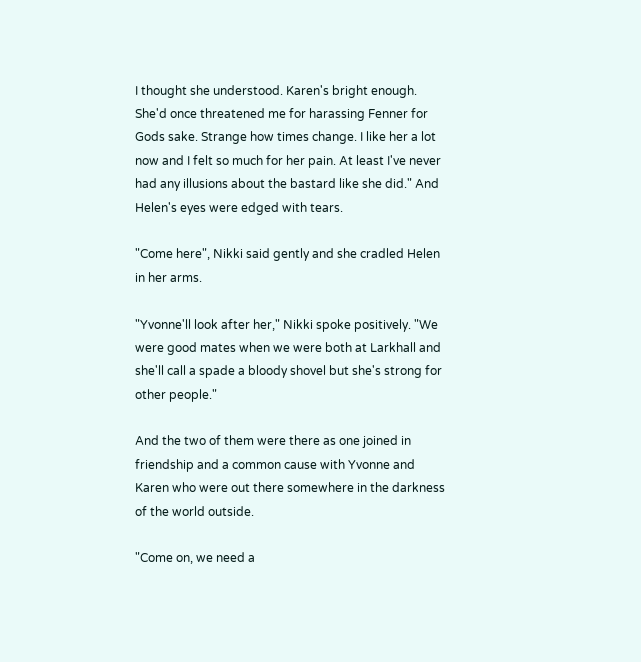I thought she understood. Karen's bright enough. She'd once threatened me for harassing Fenner for Gods sake. Strange how times change. I like her a lot now and I felt so much for her pain. At least I've never had any illusions about the bastard like she did." And Helen's eyes were edged with tears.

"Come here", Nikki said gently and she cradled Helen in her arms.

"Yvonne'll look after her," Nikki spoke positively. "We were good mates when we were both at Larkhall and she'll call a spade a bloody shovel but she's strong for other people."

And the two of them were there as one joined in friendship and a common cause with Yvonne and Karen who were out there somewhere in the darkness of the world outside.

"Come on, we need a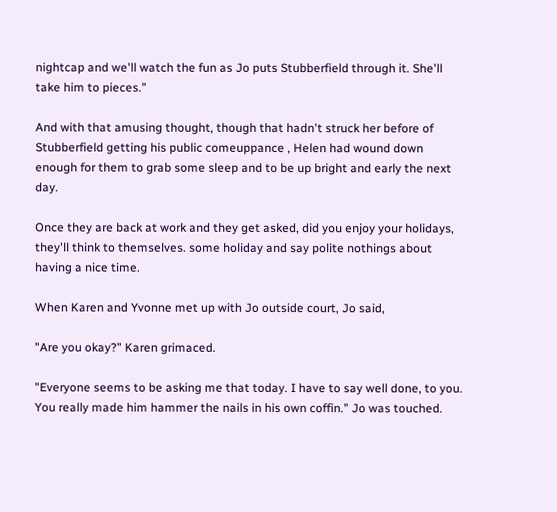nightcap and we'll watch the fun as Jo puts Stubberfield through it. She'll take him to pieces."

And with that amusing thought, though that hadn't struck her before of Stubberfield getting his public comeuppance , Helen had wound down enough for them to grab some sleep and to be up bright and early the next day.

Once they are back at work and they get asked, did you enjoy your holidays, they'll think to themselves. some holiday and say polite nothings about having a nice time.

When Karen and Yvonne met up with Jo outside court, Jo said,

"Are you okay?" Karen grimaced.

"Everyone seems to be asking me that today. I have to say well done, to you. You really made him hammer the nails in his own coffin." Jo was touched.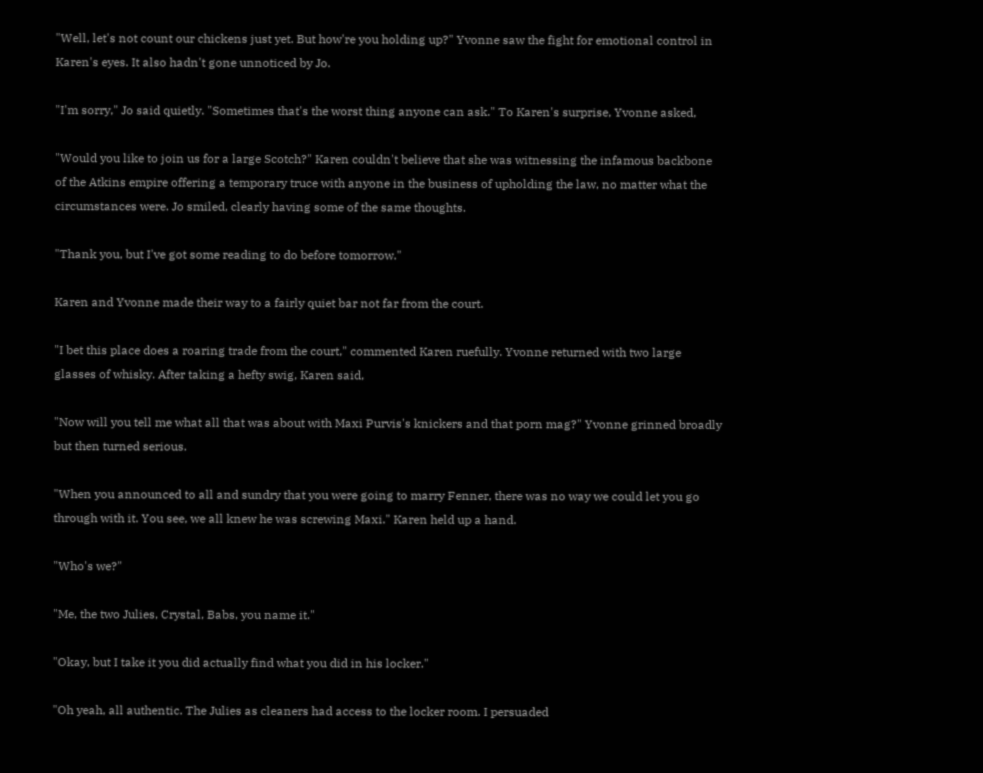"Well, let's not count our chickens just yet. But how're you holding up?" Yvonne saw the fight for emotional control in Karen's eyes. It also hadn't gone unnoticed by Jo.

"I'm sorry," Jo said quietly. "Sometimes that's the worst thing anyone can ask." To Karen's surprise, Yvonne asked,

"Would you like to join us for a large Scotch?" Karen couldn't believe that she was witnessing the infamous backbone of the Atkins empire offering a temporary truce with anyone in the business of upholding the law, no matter what the circumstances were. Jo smiled, clearly having some of the same thoughts.

"Thank you, but I've got some reading to do before tomorrow."

Karen and Yvonne made their way to a fairly quiet bar not far from the court.

"I bet this place does a roaring trade from the court," commented Karen ruefully. Yvonne returned with two large glasses of whisky. After taking a hefty swig, Karen said,

"Now will you tell me what all that was about with Maxi Purvis's knickers and that porn mag?" Yvonne grinned broadly but then turned serious.

"When you announced to all and sundry that you were going to marry Fenner, there was no way we could let you go through with it. You see, we all knew he was screwing Maxi." Karen held up a hand.

"Who's we?"

"Me, the two Julies, Crystal, Babs, you name it."

"Okay, but I take it you did actually find what you did in his locker."

"Oh yeah, all authentic. The Julies as cleaners had access to the locker room. I persuaded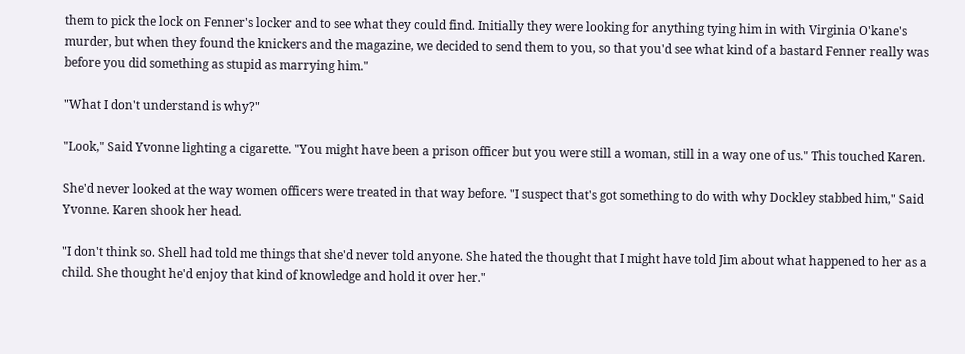them to pick the lock on Fenner's locker and to see what they could find. Initially they were looking for anything tying him in with Virginia O'kane's murder, but when they found the knickers and the magazine, we decided to send them to you, so that you'd see what kind of a bastard Fenner really was before you did something as stupid as marrying him."

"What I don't understand is why?"

"Look," Said Yvonne lighting a cigarette. "You might have been a prison officer but you were still a woman, still in a way one of us." This touched Karen.

She'd never looked at the way women officers were treated in that way before. "I suspect that's got something to do with why Dockley stabbed him," Said Yvonne. Karen shook her head.

"I don't think so. Shell had told me things that she'd never told anyone. She hated the thought that I might have told Jim about what happened to her as a child. She thought he'd enjoy that kind of knowledge and hold it over her."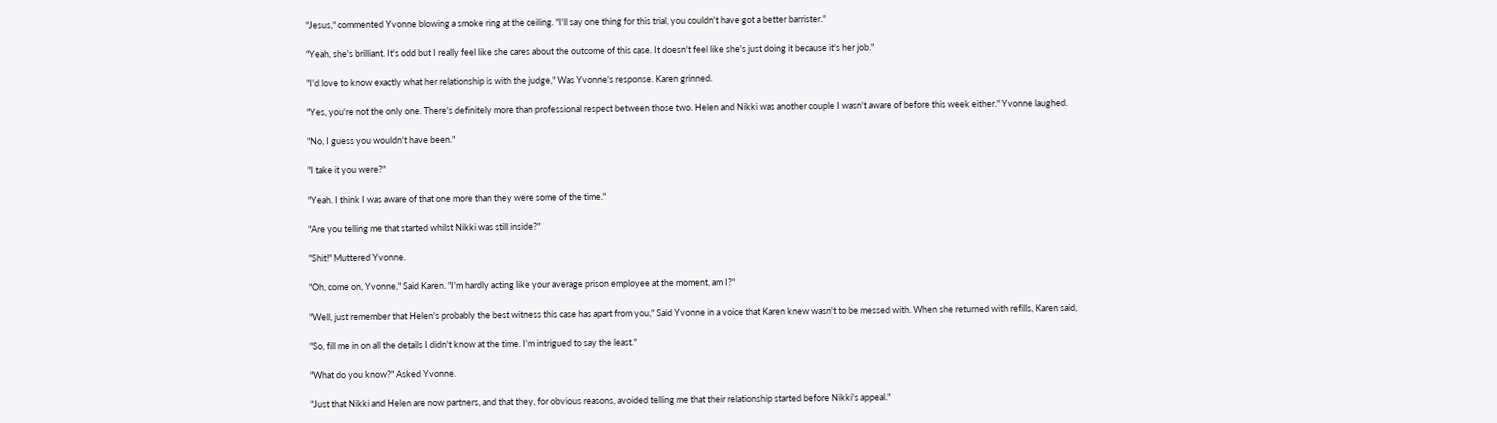"Jesus," commented Yvonne blowing a smoke ring at the ceiling. "I'll say one thing for this trial, you couldn't have got a better barrister."

"Yeah, she's brilliant. It's odd but I really feel like she cares about the outcome of this case. It doesn't feel like she's just doing it because it's her job."

"I'd love to know exactly what her relationship is with the judge," Was Yvonne's response. Karen grinned.

"Yes, you're not the only one. There's definitely more than professional respect between those two. Helen and Nikki was another couple I wasn't aware of before this week either." Yvonne laughed.

"No, I guess you wouldn't have been."

"I take it you were?"

"Yeah. I think I was aware of that one more than they were some of the time."

"Are you telling me that started whilst Nikki was still inside?"

"Shit!" Muttered Yvonne.

"Oh, come on, Yvonne," Said Karen. "I'm hardly acting like your average prison employee at the moment, am I?"

"Well, just remember that Helen's probably the best witness this case has apart from you," Said Yvonne in a voice that Karen knew wasn't to be messed with. When she returned with refills, Karen said,

"So, fill me in on all the details I didn't know at the time. I'm intrigued to say the least."

"What do you know?" Asked Yvonne.

"Just that Nikki and Helen are now partners, and that they, for obvious reasons, avoided telling me that their relationship started before Nikki's appeal."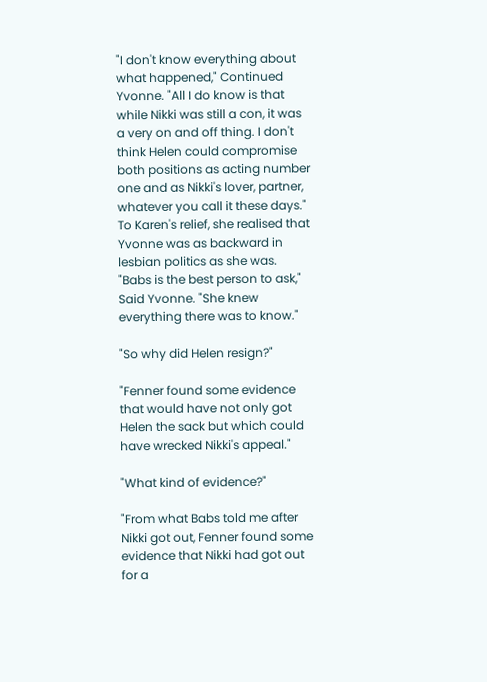"I don't know everything about what happened," Continued Yvonne. "All I do know is that while Nikki was still a con, it was a very on and off thing. I don't think Helen could compromise both positions as acting number one and as Nikki's lover, partner, whatever you call it these days." To Karen's relief, she realised that Yvonne was as backward in lesbian politics as she was. "Babs is the best person to ask," Said Yvonne. "She knew everything there was to know."

"So why did Helen resign?"

"Fenner found some evidence that would have not only got Helen the sack but which could have wrecked Nikki's appeal."

"What kind of evidence?"

"From what Babs told me after Nikki got out, Fenner found some evidence that Nikki had got out for a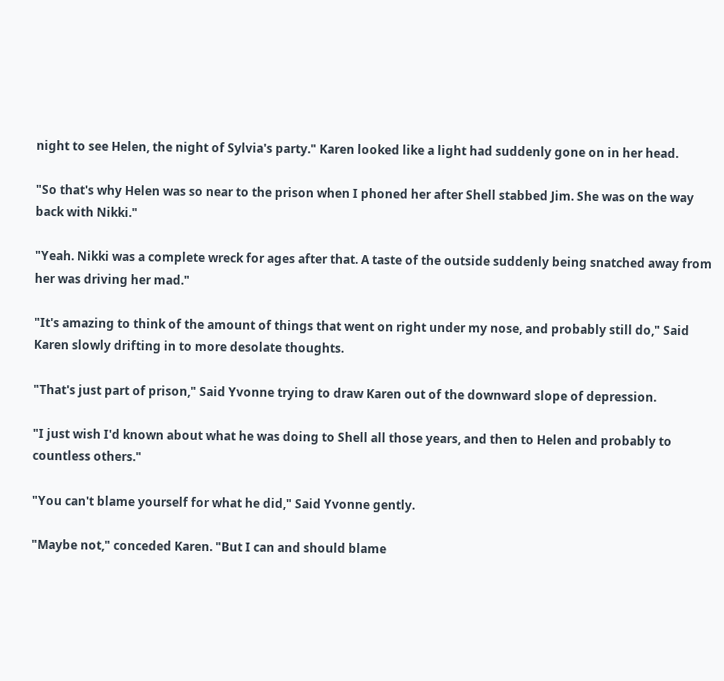night to see Helen, the night of Sylvia's party." Karen looked like a light had suddenly gone on in her head.

"So that's why Helen was so near to the prison when I phoned her after Shell stabbed Jim. She was on the way back with Nikki."

"Yeah. Nikki was a complete wreck for ages after that. A taste of the outside suddenly being snatched away from her was driving her mad."

"It's amazing to think of the amount of things that went on right under my nose, and probably still do," Said Karen slowly drifting in to more desolate thoughts.

"That's just part of prison," Said Yvonne trying to draw Karen out of the downward slope of depression.

"I just wish I'd known about what he was doing to Shell all those years, and then to Helen and probably to countless others."

"You can't blame yourself for what he did," Said Yvonne gently.

"Maybe not," conceded Karen. "But I can and should blame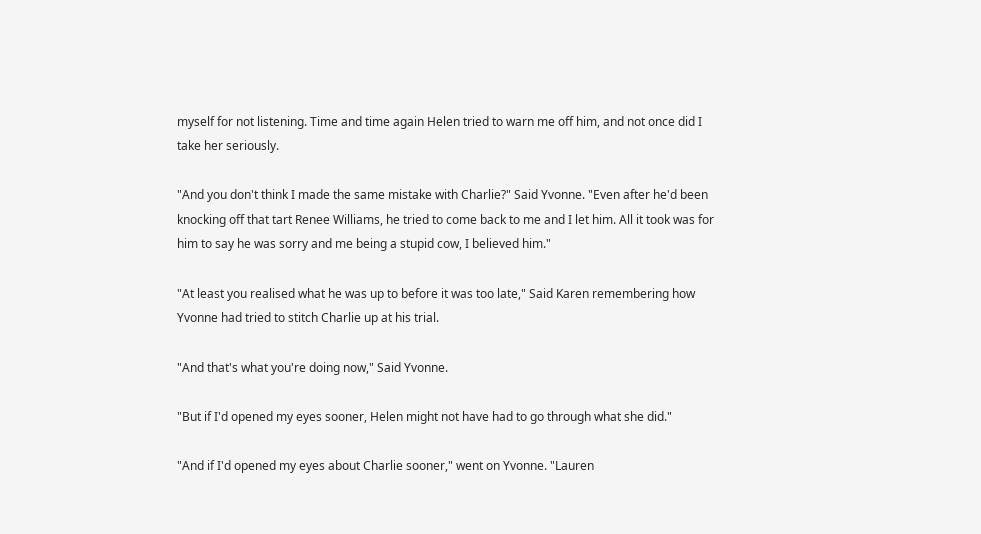myself for not listening. Time and time again Helen tried to warn me off him, and not once did I take her seriously.

"And you don't think I made the same mistake with Charlie?" Said Yvonne. "Even after he'd been knocking off that tart Renee Williams, he tried to come back to me and I let him. All it took was for him to say he was sorry and me being a stupid cow, I believed him."

"At least you realised what he was up to before it was too late," Said Karen remembering how Yvonne had tried to stitch Charlie up at his trial.

"And that's what you're doing now," Said Yvonne.

"But if I'd opened my eyes sooner, Helen might not have had to go through what she did."

"And if I'd opened my eyes about Charlie sooner," went on Yvonne. "Lauren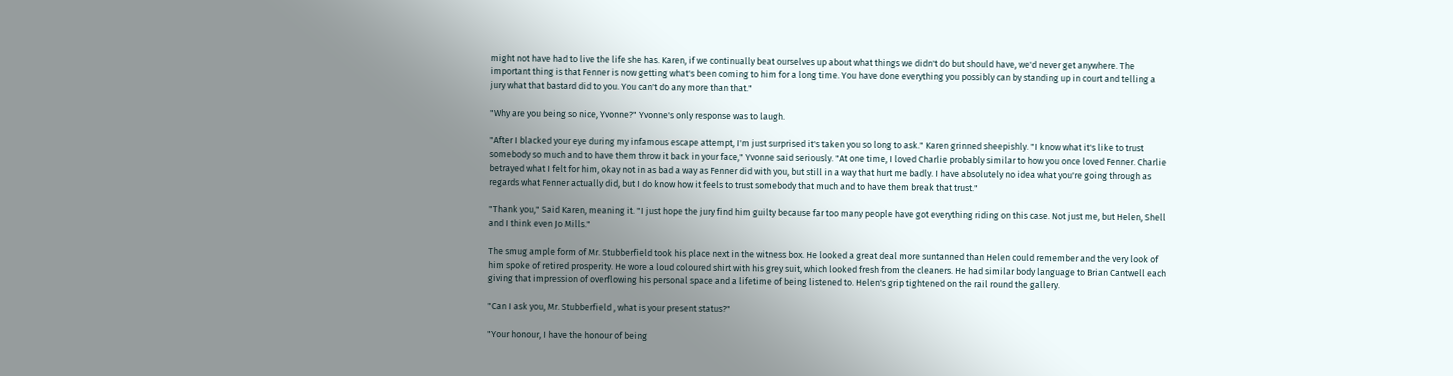might not have had to live the life she has. Karen, if we continually beat ourselves up about what things we didn't do but should have, we'd never get anywhere. The important thing is that Fenner is now getting what's been coming to him for a long time. You have done everything you possibly can by standing up in court and telling a jury what that bastard did to you. You can't do any more than that."

"Why are you being so nice, Yvonne?" Yvonne's only response was to laugh.

"After I blacked your eye during my infamous escape attempt, I'm just surprised it's taken you so long to ask." Karen grinned sheepishly. "I know what it's like to trust somebody so much and to have them throw it back in your face," Yvonne said seriously. "At one time, I loved Charlie probably similar to how you once loved Fenner. Charlie betrayed what I felt for him, okay not in as bad a way as Fenner did with you, but still in a way that hurt me badly. I have absolutely no idea what you're going through as regards what Fenner actually did, but I do know how it feels to trust somebody that much and to have them break that trust."

"Thank you," Said Karen, meaning it. "I just hope the jury find him guilty because far too many people have got everything riding on this case. Not just me, but Helen, Shell and I think even Jo Mills."

The smug ample form of Mr. Stubberfield took his place next in the witness box. He looked a great deal more suntanned than Helen could remember and the very look of him spoke of retired prosperity. He wore a loud coloured shirt with his grey suit, which looked fresh from the cleaners. He had similar body language to Brian Cantwell each giving that impression of overflowing his personal space and a lifetime of being listened to. Helen's grip tightened on the rail round the gallery.

"Can I ask you, Mr. Stubberfield , what is your present status?"

"Your honour, I have the honour of being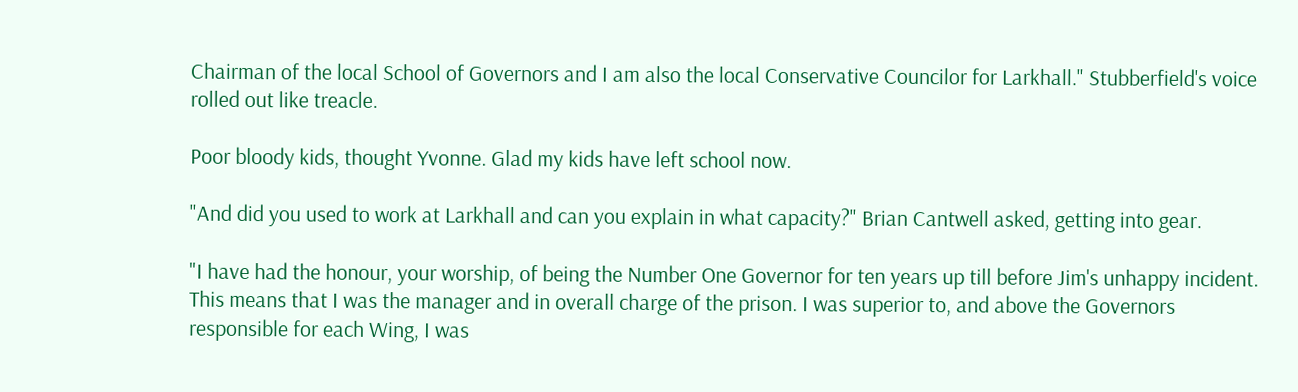Chairman of the local School of Governors and I am also the local Conservative Councilor for Larkhall." Stubberfield's voice rolled out like treacle.

Poor bloody kids, thought Yvonne. Glad my kids have left school now.

"And did you used to work at Larkhall and can you explain in what capacity?" Brian Cantwell asked, getting into gear.

"I have had the honour, your worship, of being the Number One Governor for ten years up till before Jim's unhappy incident. This means that I was the manager and in overall charge of the prison. I was superior to, and above the Governors responsible for each Wing, I was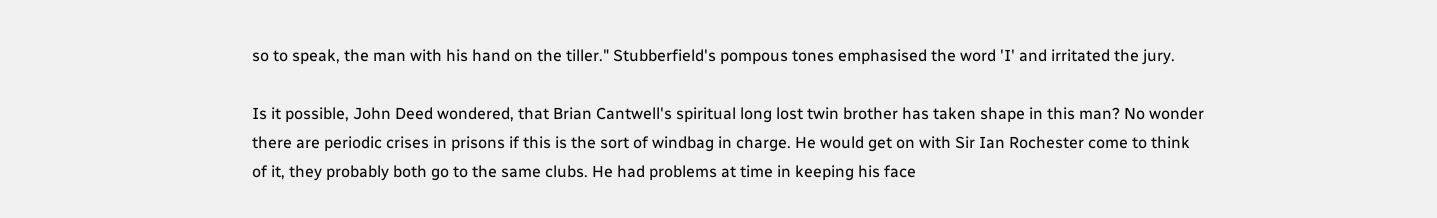so to speak, the man with his hand on the tiller." Stubberfield's pompous tones emphasised the word 'I' and irritated the jury.

Is it possible, John Deed wondered, that Brian Cantwell's spiritual long lost twin brother has taken shape in this man? No wonder there are periodic crises in prisons if this is the sort of windbag in charge. He would get on with Sir Ian Rochester come to think of it, they probably both go to the same clubs. He had problems at time in keeping his face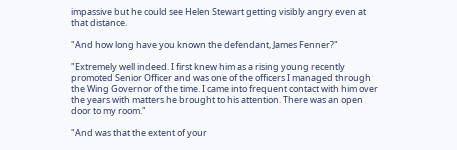impassive but he could see Helen Stewart getting visibly angry even at that distance.

"And how long have you known the defendant, James Fenner?"

"Extremely well indeed. I first knew him as a rising young recently promoted Senior Officer and was one of the officers I managed through the Wing Governor of the time. I came into frequent contact with him over the years with matters he brought to his attention. There was an open door to my room."

"And was that the extent of your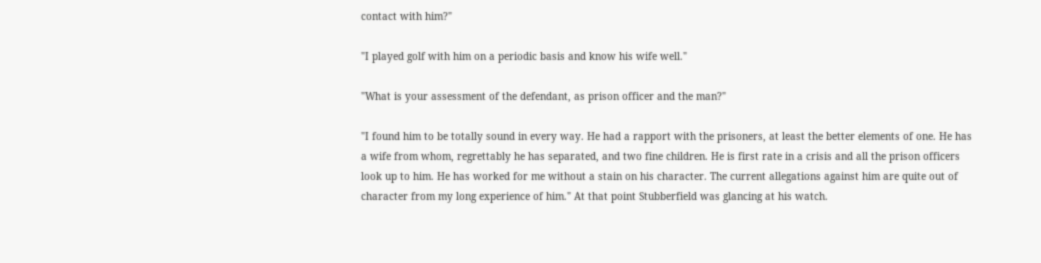contact with him?"

"I played golf with him on a periodic basis and know his wife well."

"What is your assessment of the defendant, as prison officer and the man?"

"I found him to be totally sound in every way. He had a rapport with the prisoners, at least the better elements of one. He has a wife from whom, regrettably he has separated, and two fine children. He is first rate in a crisis and all the prison officers look up to him. He has worked for me without a stain on his character. The current allegations against him are quite out of character from my long experience of him." At that point Stubberfield was glancing at his watch.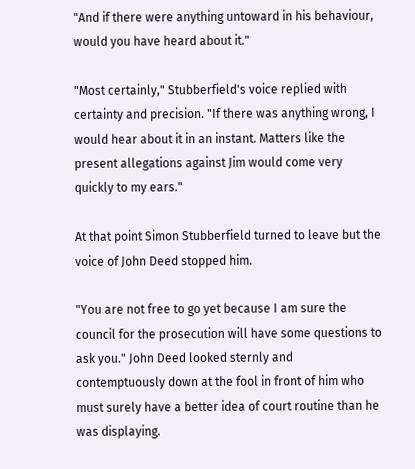"And if there were anything untoward in his behaviour, would you have heard about it."

"Most certainly," Stubberfield's voice replied with certainty and precision. "If there was anything wrong, I would hear about it in an instant. Matters like the present allegations against Jim would come very quickly to my ears."

At that point Simon Stubberfield turned to leave but the voice of John Deed stopped him.

"You are not free to go yet because I am sure the council for the prosecution will have some questions to ask you." John Deed looked sternly and contemptuously down at the fool in front of him who must surely have a better idea of court routine than he was displaying.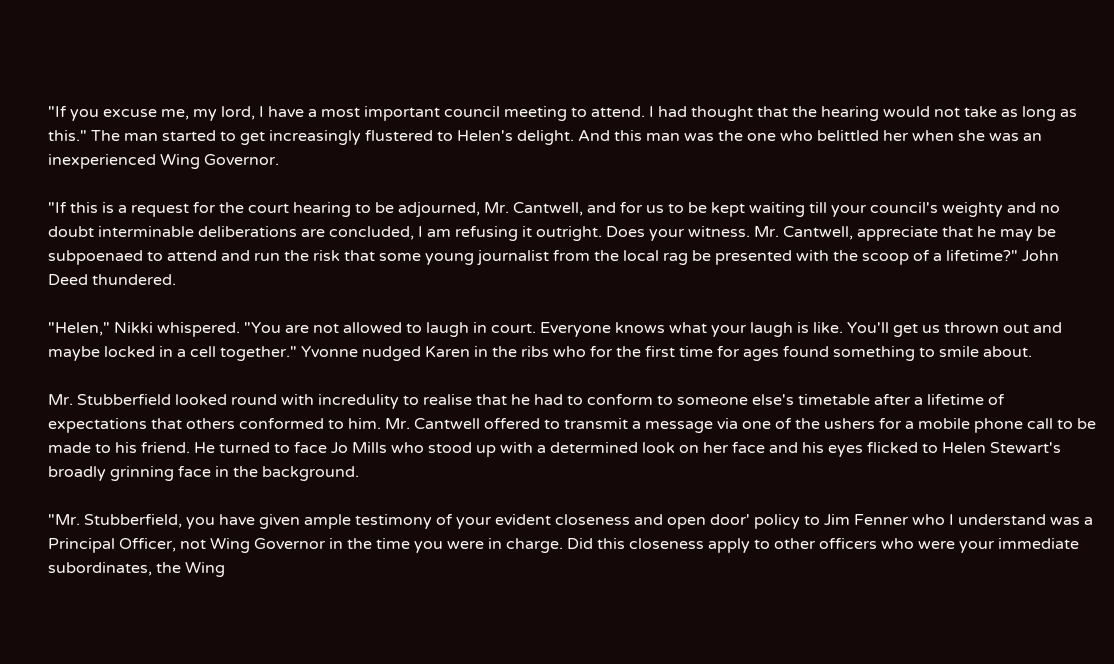"If you excuse me, my lord, I have a most important council meeting to attend. I had thought that the hearing would not take as long as this." The man started to get increasingly flustered to Helen's delight. And this man was the one who belittled her when she was an inexperienced Wing Governor.

"If this is a request for the court hearing to be adjourned, Mr. Cantwell, and for us to be kept waiting till your council's weighty and no doubt interminable deliberations are concluded, I am refusing it outright. Does your witness. Mr. Cantwell, appreciate that he may be subpoenaed to attend and run the risk that some young journalist from the local rag be presented with the scoop of a lifetime?" John Deed thundered.

"Helen," Nikki whispered. "You are not allowed to laugh in court. Everyone knows what your laugh is like. You'll get us thrown out and maybe locked in a cell together." Yvonne nudged Karen in the ribs who for the first time for ages found something to smile about.

Mr. Stubberfield looked round with incredulity to realise that he had to conform to someone else's timetable after a lifetime of expectations that others conformed to him. Mr. Cantwell offered to transmit a message via one of the ushers for a mobile phone call to be made to his friend. He turned to face Jo Mills who stood up with a determined look on her face and his eyes flicked to Helen Stewart's broadly grinning face in the background.

"Mr. Stubberfield, you have given ample testimony of your evident closeness and open door' policy to Jim Fenner who I understand was a Principal Officer, not Wing Governor in the time you were in charge. Did this closeness apply to other officers who were your immediate subordinates, the Wing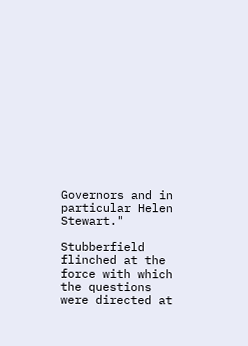Governors and in particular Helen Stewart."

Stubberfield flinched at the force with which the questions were directed at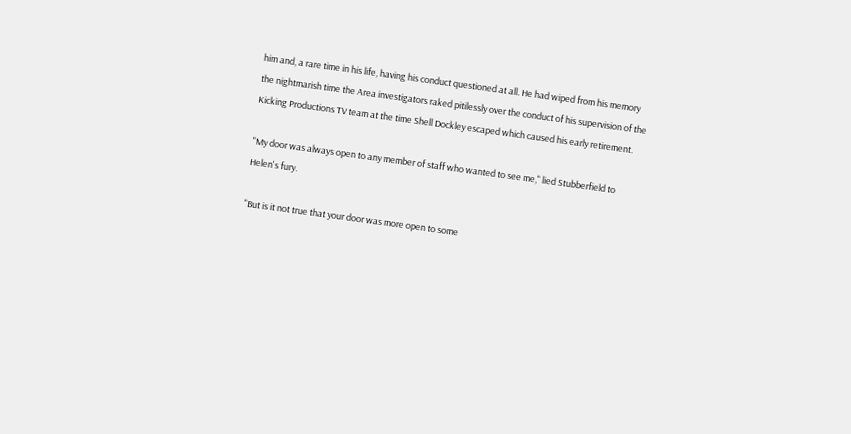him and, a rare time in his life, having his conduct questioned at all. He had wiped from his memory the nightmarish time the Area investigators raked pitilessly over the conduct of his supervision of the Kicking Productions TV team at the time Shell Dockley escaped which caused his early retirement.

"My door was always open to any member of staff who wanted to see me," lied Stubberfield to Helen's fury.

"But is it not true that your door was more open to some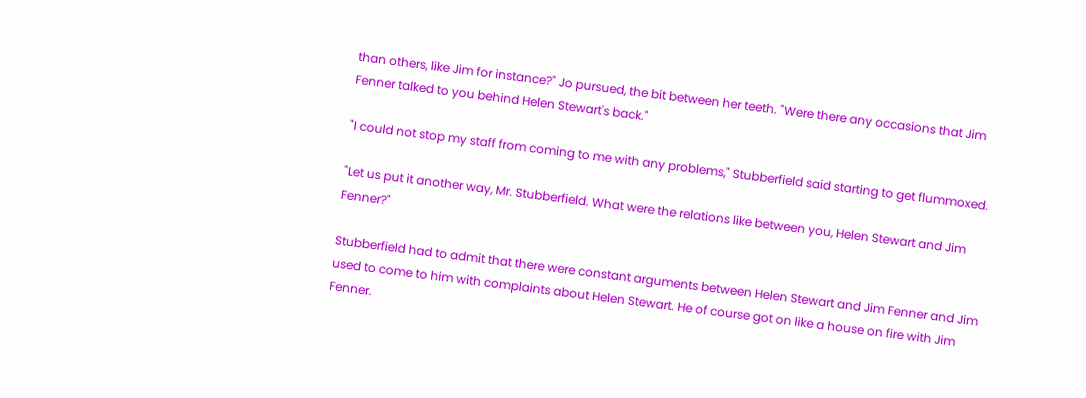than others, like Jim for instance?" Jo pursued, the bit between her teeth. "Were there any occasions that Jim Fenner talked to you behind Helen Stewart's back."

"I could not stop my staff from coming to me with any problems," Stubberfield said starting to get flummoxed.

"Let us put it another way, Mr. Stubberfield. What were the relations like between you, Helen Stewart and Jim Fenner?"

Stubberfield had to admit that there were constant arguments between Helen Stewart and Jim Fenner and Jim used to come to him with complaints about Helen Stewart. He of course got on like a house on fire with Jim Fenner.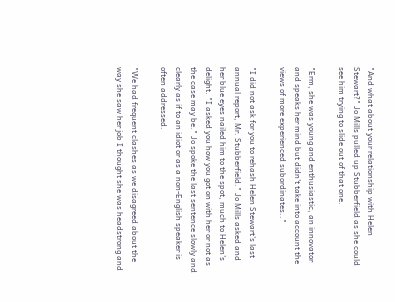"And what about your relationship with Helen Stewart?" Jo Mills pulled up Stubberfield as she could see him trying to slide out of that one.

"Erm, she was young and enthusiastic, an innovator and speaks her mind but didn't take into account the views of more experienced subordinates.."

"I did not ask for you to rehash Helen Stewart's last annual report, Mr. Stubberfield." Jo Mills asked and her blue eyes nailed him to the spot, much to Helen's delight. "I asked you how you got on with her or not as the case may be." Jo spoke the last sentence slowly and clearly as if to an idiot or as a non-English speaker is often addressed.

"We had frequent clashes as we disagreed about the way she saw her job I thought she was headstrong and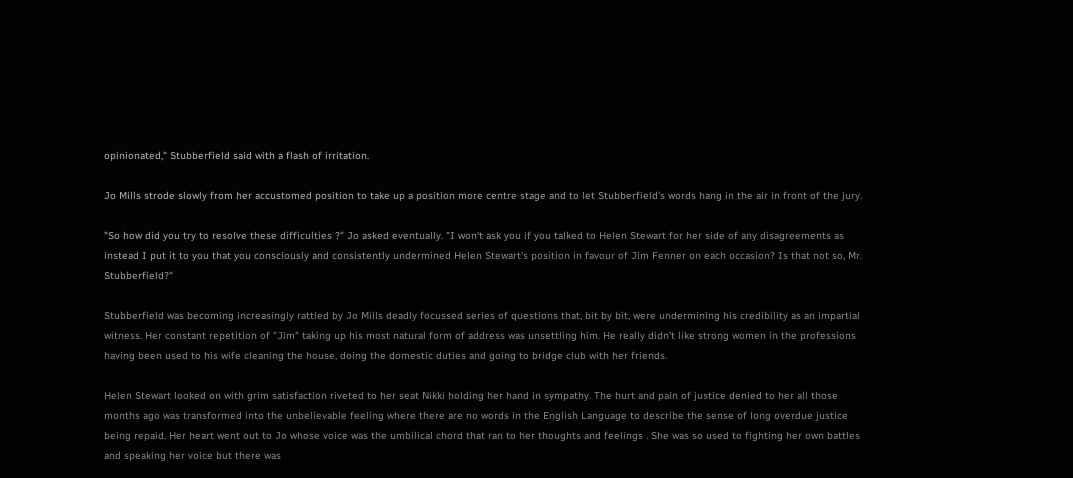opinionated," Stubberfield said with a flash of irritation.

Jo Mills strode slowly from her accustomed position to take up a position more centre stage and to let Stubberfield's words hang in the air in front of the jury.

"So how did you try to resolve these difficulties ?" Jo asked eventually. "I won't ask you if you talked to Helen Stewart for her side of any disagreements as instead I put it to you that you consciously and consistently undermined Helen Stewart's position in favour of Jim Fenner on each occasion? Is that not so, Mr. Stubberfield?"

Stubberfield was becoming increasingly rattled by Jo Mills deadly focussed series of questions that, bit by bit, were undermining his credibility as an impartial witness. Her constant repetition of "Jim" taking up his most natural form of address was unsettling him. He really didn't like strong women in the professions having been used to his wife cleaning the house, doing the domestic duties and going to bridge club with her friends.

Helen Stewart looked on with grim satisfaction riveted to her seat Nikki holding her hand in sympathy. The hurt and pain of justice denied to her all those months ago was transformed into the unbelievable feeling where there are no words in the English Language to describe the sense of long overdue justice being repaid. Her heart went out to Jo whose voice was the umbilical chord that ran to her thoughts and feelings . She was so used to fighting her own battles and speaking her voice but there was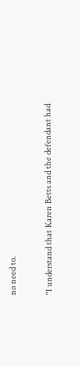no need to.

"I understand that Karen Betts and the defendant had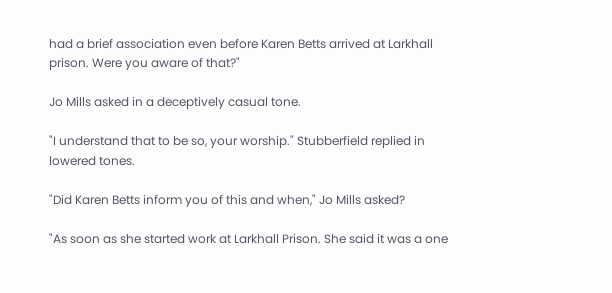had a brief association even before Karen Betts arrived at Larkhall prison. Were you aware of that?"

Jo Mills asked in a deceptively casual tone.

"I understand that to be so, your worship." Stubberfield replied in lowered tones.

"Did Karen Betts inform you of this and when," Jo Mills asked?

"As soon as she started work at Larkhall Prison. She said it was a one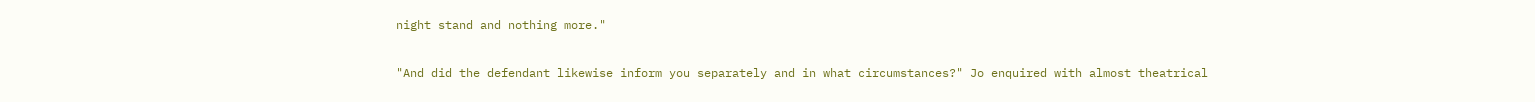night stand and nothing more."

"And did the defendant likewise inform you separately and in what circumstances?" Jo enquired with almost theatrical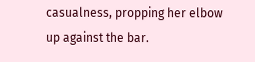casualness, propping her elbow up against the bar.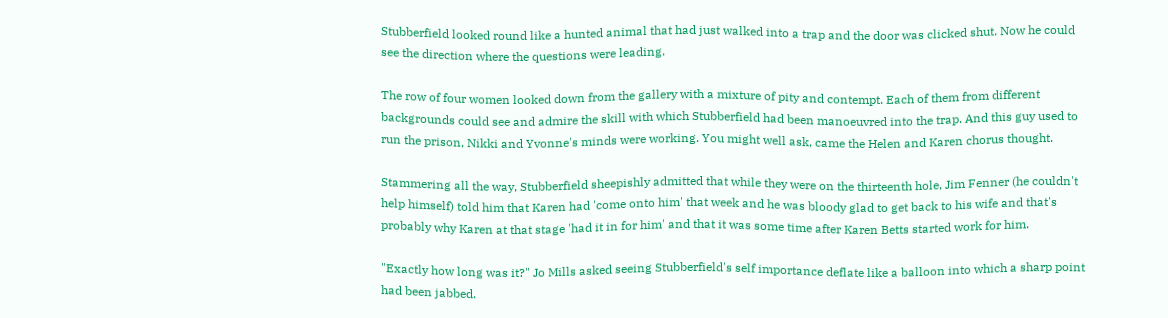Stubberfield looked round like a hunted animal that had just walked into a trap and the door was clicked shut. Now he could see the direction where the questions were leading.

The row of four women looked down from the gallery with a mixture of pity and contempt. Each of them from different backgrounds could see and admire the skill with which Stubberfield had been manoeuvred into the trap. And this guy used to run the prison, Nikki and Yvonne's minds were working. You might well ask, came the Helen and Karen chorus thought.

Stammering all the way, Stubberfield sheepishly admitted that while they were on the thirteenth hole, Jim Fenner (he couldn't help himself) told him that Karen had 'come onto him' that week and he was bloody glad to get back to his wife and that's probably why Karen at that stage 'had it in for him' and that it was some time after Karen Betts started work for him.

"Exactly how long was it?" Jo Mills asked seeing Stubberfield's self importance deflate like a balloon into which a sharp point had been jabbed.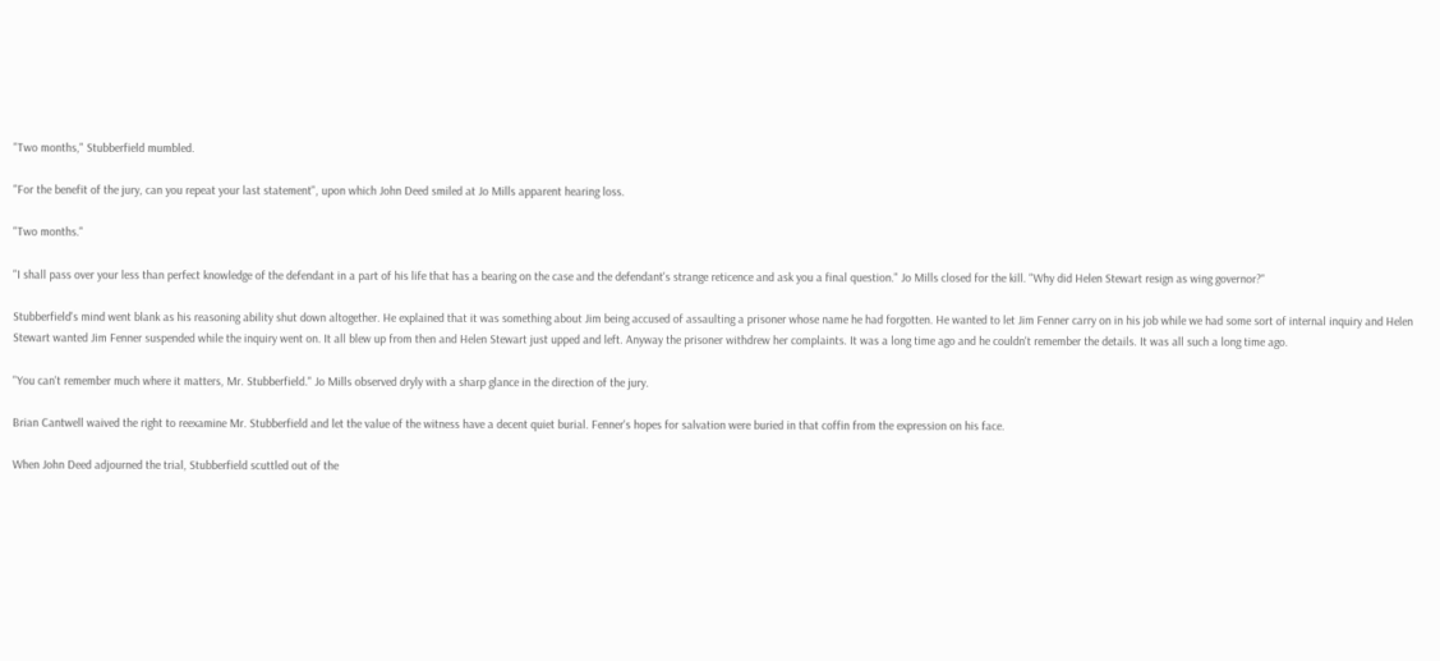"Two months," Stubberfield mumbled.

"For the benefit of the jury, can you repeat your last statement", upon which John Deed smiled at Jo Mills apparent hearing loss.

"Two months."

"I shall pass over your less than perfect knowledge of the defendant in a part of his life that has a bearing on the case and the defendant's strange reticence and ask you a final question." Jo Mills closed for the kill. "Why did Helen Stewart resign as wing governor?"

Stubberfield's mind went blank as his reasoning ability shut down altogether. He explained that it was something about Jim being accused of assaulting a prisoner whose name he had forgotten. He wanted to let Jim Fenner carry on in his job while we had some sort of internal inquiry and Helen Stewart wanted Jim Fenner suspended while the inquiry went on. It all blew up from then and Helen Stewart just upped and left. Anyway the prisoner withdrew her complaints. It was a long time ago and he couldn't remember the details. It was all such a long time ago.

"You can't remember much where it matters, Mr. Stubberfield." Jo Mills observed dryly with a sharp glance in the direction of the jury.

Brian Cantwell waived the right to reexamine Mr. Stubberfield and let the value of the witness have a decent quiet burial. Fenner's hopes for salvation were buried in that coffin from the expression on his face.

When John Deed adjourned the trial, Stubberfield scuttled out of the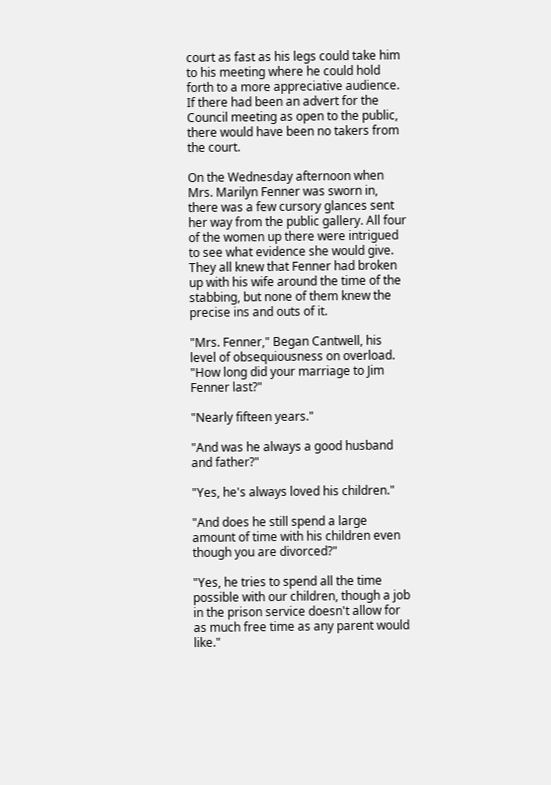court as fast as his legs could take him to his meeting where he could hold forth to a more appreciative audience. If there had been an advert for the Council meeting as open to the public, there would have been no takers from the court.

On the Wednesday afternoon when Mrs. Marilyn Fenner was sworn in, there was a few cursory glances sent her way from the public gallery. All four of the women up there were intrigued to see what evidence she would give. They all knew that Fenner had broken up with his wife around the time of the stabbing, but none of them knew the precise ins and outs of it.

"Mrs. Fenner," Began Cantwell, his level of obsequiousness on overload. "How long did your marriage to Jim Fenner last?"

"Nearly fifteen years."

"And was he always a good husband and father?"

"Yes, he's always loved his children."

"And does he still spend a large amount of time with his children even though you are divorced?"

"Yes, he tries to spend all the time possible with our children, though a job in the prison service doesn't allow for as much free time as any parent would like."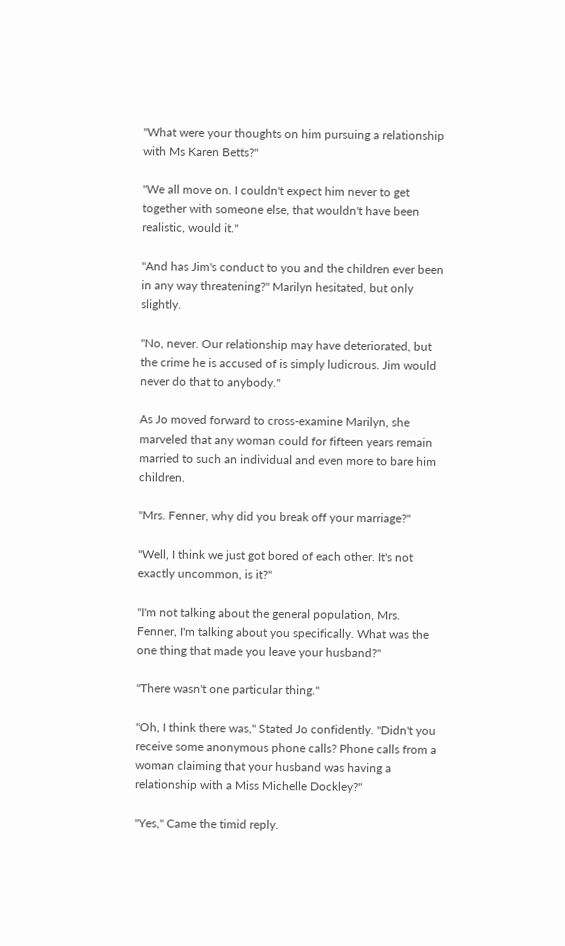"What were your thoughts on him pursuing a relationship with Ms Karen Betts?"

"We all move on. I couldn't expect him never to get together with someone else, that wouldn't have been realistic, would it."

"And has Jim's conduct to you and the children ever been in any way threatening?" Marilyn hesitated, but only slightly.

"No, never. Our relationship may have deteriorated, but the crime he is accused of is simply ludicrous. Jim would never do that to anybody."

As Jo moved forward to cross-examine Marilyn, she marveled that any woman could for fifteen years remain married to such an individual and even more to bare him children.

"Mrs. Fenner, why did you break off your marriage?"

"Well, I think we just got bored of each other. It's not exactly uncommon, is it?"

"I'm not talking about the general population, Mrs. Fenner, I'm talking about you specifically. What was the one thing that made you leave your husband?"

"There wasn't one particular thing."

"Oh, I think there was," Stated Jo confidently. "Didn't you receive some anonymous phone calls? Phone calls from a woman claiming that your husband was having a relationship with a Miss Michelle Dockley?"

"Yes," Came the timid reply.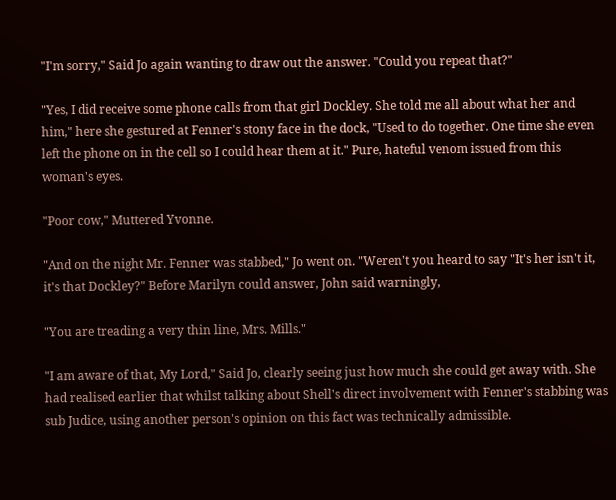"I'm sorry," Said Jo again wanting to draw out the answer. "Could you repeat that?"

"Yes, I did receive some phone calls from that girl Dockley. She told me all about what her and him," here she gestured at Fenner's stony face in the dock, "Used to do together. One time she even left the phone on in the cell so I could hear them at it." Pure, hateful venom issued from this woman's eyes.

"Poor cow," Muttered Yvonne.

"And on the night Mr. Fenner was stabbed," Jo went on. "Weren't you heard to say "It's her isn't it, it's that Dockley?" Before Marilyn could answer, John said warningly,

"You are treading a very thin line, Mrs. Mills."

"I am aware of that, My Lord," Said Jo, clearly seeing just how much she could get away with. She had realised earlier that whilst talking about Shell's direct involvement with Fenner's stabbing was sub Judice, using another person's opinion on this fact was technically admissible.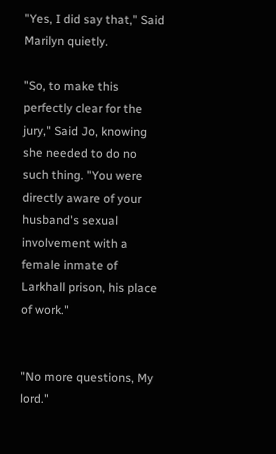"Yes, I did say that," Said Marilyn quietly.

"So, to make this perfectly clear for the jury," Said Jo, knowing she needed to do no such thing. "You were directly aware of your husband's sexual involvement with a female inmate of Larkhall prison, his place of work."


"No more questions, My lord."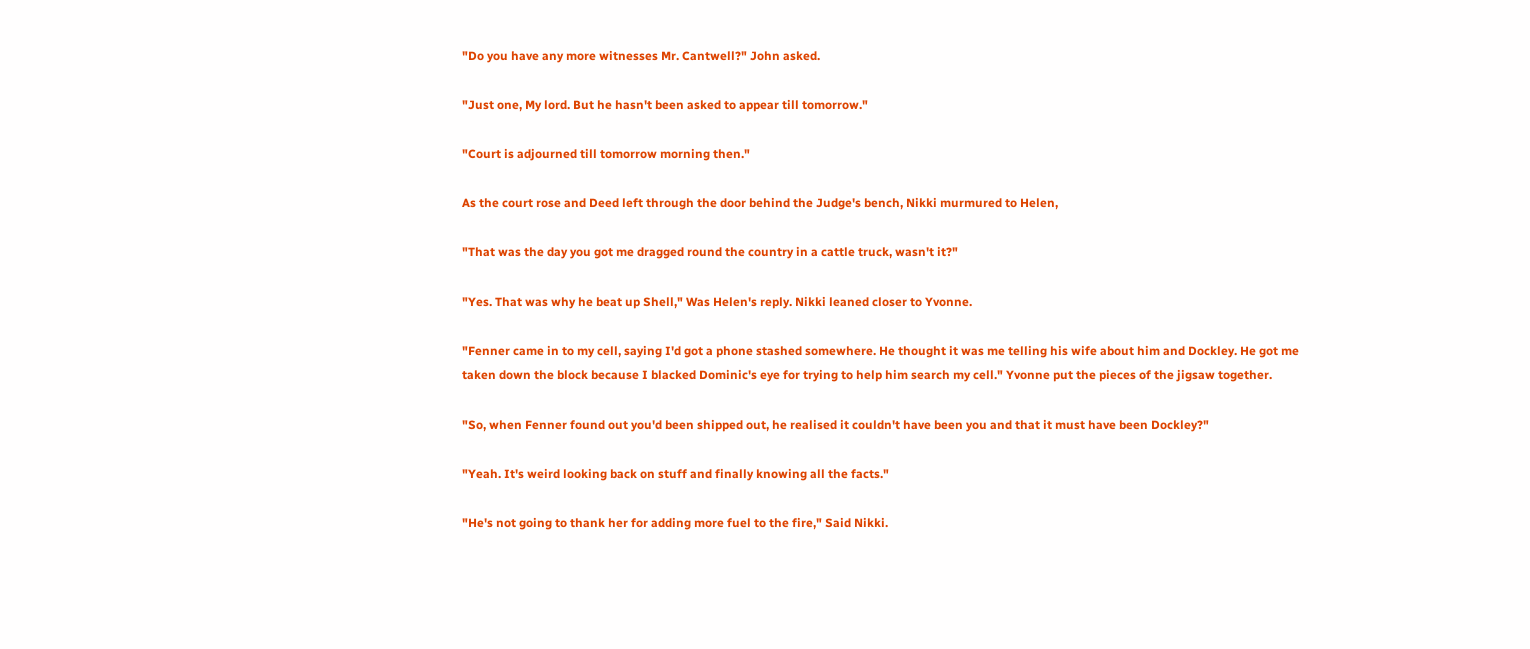"Do you have any more witnesses Mr. Cantwell?" John asked.

"Just one, My lord. But he hasn't been asked to appear till tomorrow."

"Court is adjourned till tomorrow morning then."

As the court rose and Deed left through the door behind the Judge's bench, Nikki murmured to Helen,

"That was the day you got me dragged round the country in a cattle truck, wasn't it?"

"Yes. That was why he beat up Shell," Was Helen's reply. Nikki leaned closer to Yvonne.

"Fenner came in to my cell, saying I'd got a phone stashed somewhere. He thought it was me telling his wife about him and Dockley. He got me taken down the block because I blacked Dominic's eye for trying to help him search my cell." Yvonne put the pieces of the jigsaw together.

"So, when Fenner found out you'd been shipped out, he realised it couldn't have been you and that it must have been Dockley?"

"Yeah. It's weird looking back on stuff and finally knowing all the facts."

"He's not going to thank her for adding more fuel to the fire," Said Nikki.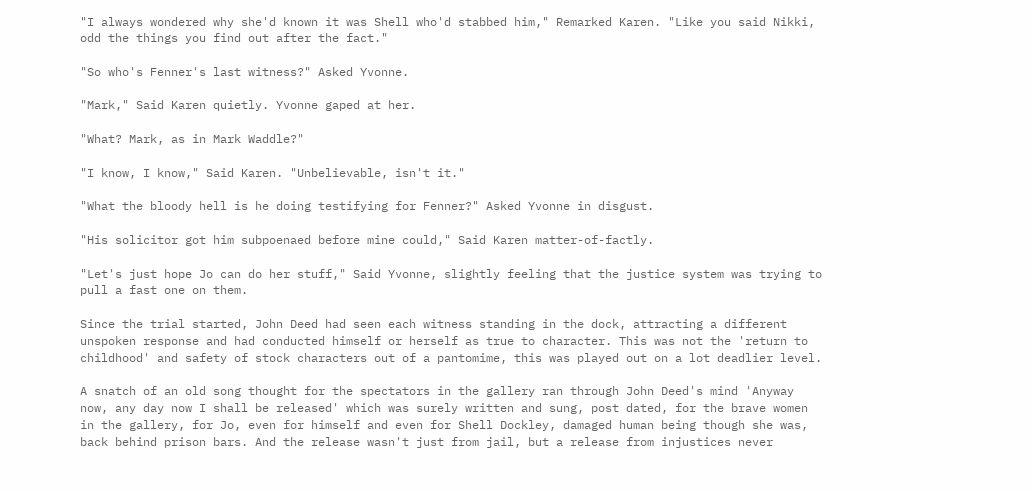"I always wondered why she'd known it was Shell who'd stabbed him," Remarked Karen. "Like you said Nikki, odd the things you find out after the fact."

"So who's Fenner's last witness?" Asked Yvonne.

"Mark," Said Karen quietly. Yvonne gaped at her.

"What? Mark, as in Mark Waddle?"

"I know, I know," Said Karen. "Unbelievable, isn't it."

"What the bloody hell is he doing testifying for Fenner?" Asked Yvonne in disgust.

"His solicitor got him subpoenaed before mine could," Said Karen matter-of-factly.

"Let's just hope Jo can do her stuff," Said Yvonne, slightly feeling that the justice system was trying to pull a fast one on them.

Since the trial started, John Deed had seen each witness standing in the dock, attracting a different unspoken response and had conducted himself or herself as true to character. This was not the 'return to childhood' and safety of stock characters out of a pantomime, this was played out on a lot deadlier level.

A snatch of an old song thought for the spectators in the gallery ran through John Deed's mind 'Anyway now, any day now I shall be released' which was surely written and sung, post dated, for the brave women in the gallery, for Jo, even for himself and even for Shell Dockley, damaged human being though she was, back behind prison bars. And the release wasn't just from jail, but a release from injustices never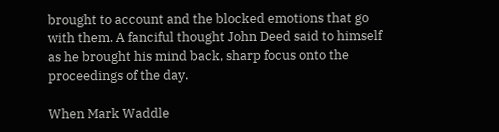brought to account and the blocked emotions that go with them. A fanciful thought John Deed said to himself as he brought his mind back, sharp focus onto the proceedings of the day.

When Mark Waddle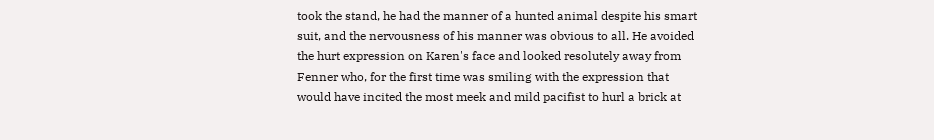took the stand, he had the manner of a hunted animal despite his smart suit, and the nervousness of his manner was obvious to all. He avoided the hurt expression on Karen's face and looked resolutely away from Fenner who, for the first time was smiling with the expression that would have incited the most meek and mild pacifist to hurl a brick at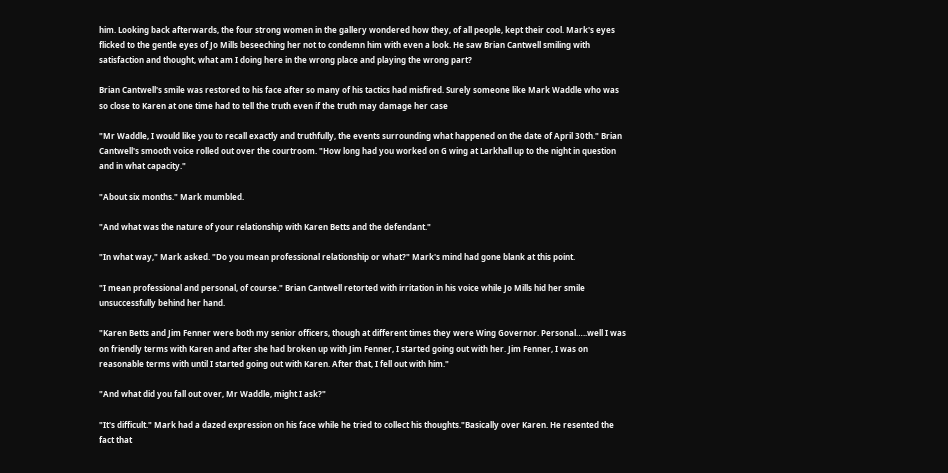him. Looking back afterwards, the four strong women in the gallery wondered how they, of all people, kept their cool. Mark's eyes flicked to the gentle eyes of Jo Mills beseeching her not to condemn him with even a look. He saw Brian Cantwell smiling with satisfaction and thought, what am I doing here in the wrong place and playing the wrong part?

Brian Cantwell's smile was restored to his face after so many of his tactics had misfired. Surely someone like Mark Waddle who was so close to Karen at one time had to tell the truth even if the truth may damage her case

"Mr Waddle, I would like you to recall exactly and truthfully, the events surrounding what happened on the date of April 30th." Brian Cantwell's smooth voice rolled out over the courtroom. "How long had you worked on G wing at Larkhall up to the night in question and in what capacity."

"About six months." Mark mumbled.

"And what was the nature of your relationship with Karen Betts and the defendant."

"In what way," Mark asked. "Do you mean professional relationship or what?" Mark's mind had gone blank at this point.

"I mean professional and personal, of course." Brian Cantwell retorted with irritation in his voice while Jo Mills hid her smile unsuccessfully behind her hand.

"Karen Betts and Jim Fenner were both my senior officers, though at different times they were Wing Governor. Personal…..well I was on friendly terms with Karen and after she had broken up with Jim Fenner, I started going out with her. Jim Fenner, I was on reasonable terms with until I started going out with Karen. After that, I fell out with him."

"And what did you fall out over, Mr Waddle, might I ask?"

"It's difficult." Mark had a dazed expression on his face while he tried to collect his thoughts."Basically over Karen. He resented the fact that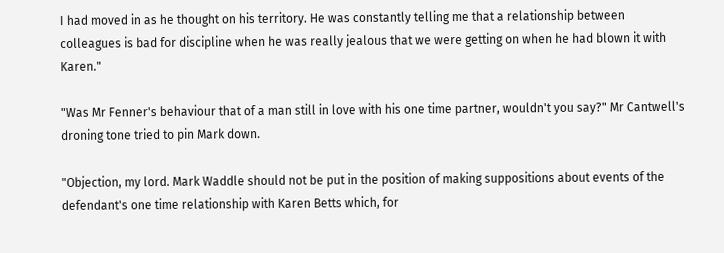I had moved in as he thought on his territory. He was constantly telling me that a relationship between colleagues is bad for discipline when he was really jealous that we were getting on when he had blown it with Karen."

"Was Mr Fenner's behaviour that of a man still in love with his one time partner, wouldn't you say?" Mr Cantwell's droning tone tried to pin Mark down.

"Objection, my lord. Mark Waddle should not be put in the position of making suppositions about events of the defendant's one time relationship with Karen Betts which, for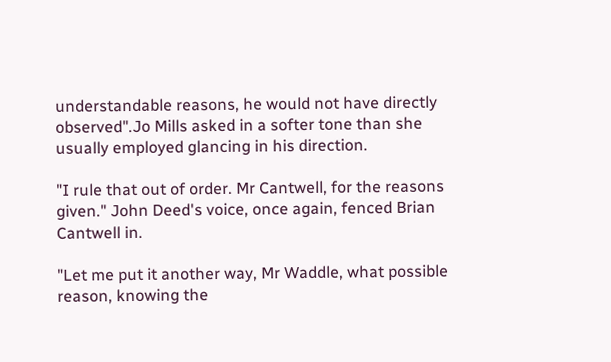understandable reasons, he would not have directly observed".Jo Mills asked in a softer tone than she usually employed glancing in his direction.

"I rule that out of order. Mr Cantwell, for the reasons given." John Deed's voice, once again, fenced Brian Cantwell in.

"Let me put it another way, Mr Waddle, what possible reason, knowing the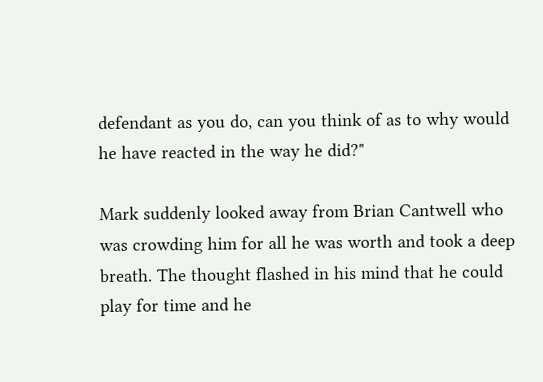defendant as you do, can you think of as to why would he have reacted in the way he did?"

Mark suddenly looked away from Brian Cantwell who was crowding him for all he was worth and took a deep breath. The thought flashed in his mind that he could play for time and he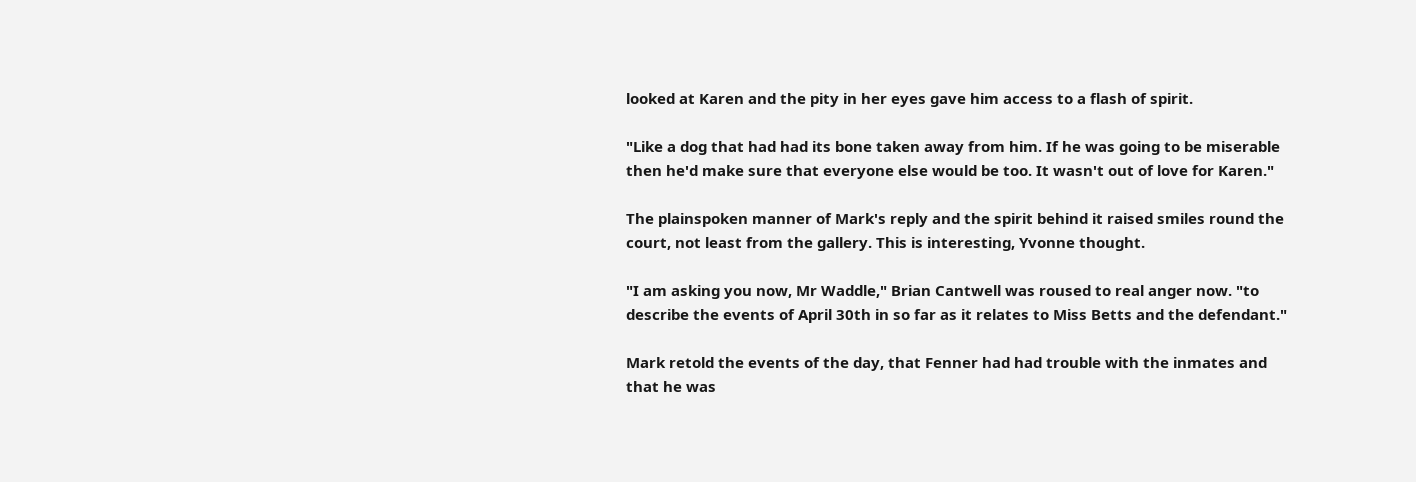looked at Karen and the pity in her eyes gave him access to a flash of spirit.

"Like a dog that had had its bone taken away from him. If he was going to be miserable then he'd make sure that everyone else would be too. It wasn't out of love for Karen."

The plainspoken manner of Mark's reply and the spirit behind it raised smiles round the court, not least from the gallery. This is interesting, Yvonne thought.

"I am asking you now, Mr Waddle," Brian Cantwell was roused to real anger now. "to describe the events of April 30th in so far as it relates to Miss Betts and the defendant."

Mark retold the events of the day, that Fenner had had trouble with the inmates and that he was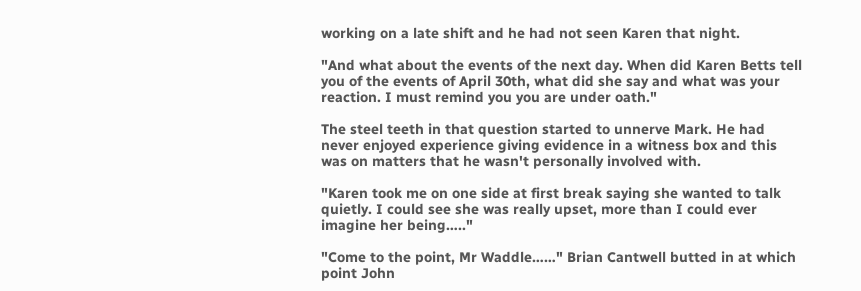working on a late shift and he had not seen Karen that night.

"And what about the events of the next day. When did Karen Betts tell you of the events of April 30th, what did she say and what was your reaction. I must remind you you are under oath."

The steel teeth in that question started to unnerve Mark. He had never enjoyed experience giving evidence in a witness box and this was on matters that he wasn't personally involved with.

"Karen took me on one side at first break saying she wanted to talk quietly. I could see she was really upset, more than I could ever imagine her being….."

"Come to the point, Mr Waddle……" Brian Cantwell butted in at which point John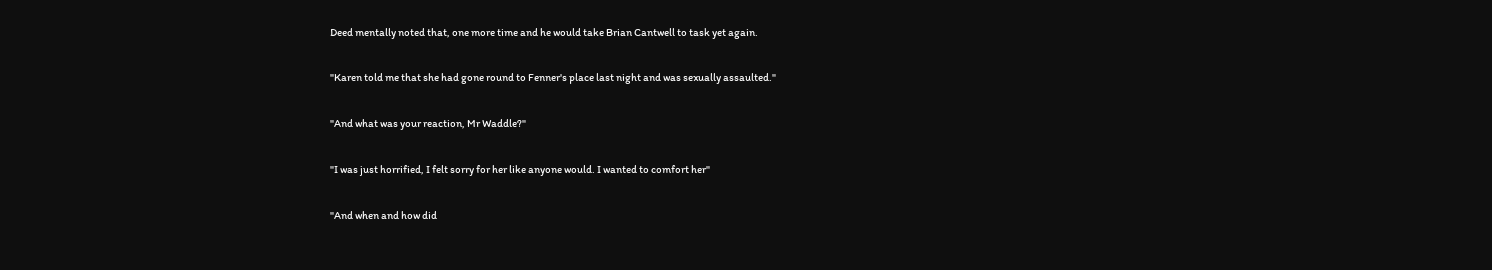Deed mentally noted that, one more time and he would take Brian Cantwell to task yet again.

"Karen told me that she had gone round to Fenner's place last night and was sexually assaulted."

"And what was your reaction, Mr Waddle?"

"I was just horrified, I felt sorry for her like anyone would. I wanted to comfort her"

"And when and how did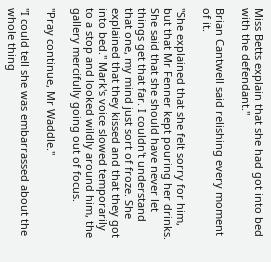Miss Betts explain that she had got into bed with the defendant."

Brian Cantwell said relishing every moment of it.

"She explained that she felt sorry for him, but that Mr Fenner kept pouring her drinks. She said that she should have never let things get that far. I couldn't understand that one, my mind just sort of froze. She explained that they kissed and that they got into bed." Mark's voice slowed temporarily to a stop and looked wildly around him, the gallery mercifully going out of focus.

"Pray continue, Mr Waddle."

"I could tell she was embarrassed about the whole thing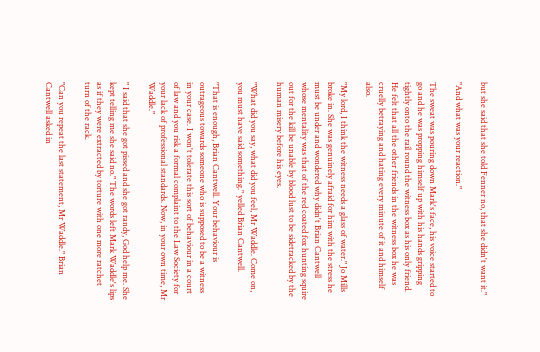but she said that she told Fenner no, that she didn't want it."

"And what was your reaction."

The sweat was pouring down Mark's face, his voice started to go and he was propping himself up with his hands gripping tightly onto the rail round the witness box as his only friend. He felt that all the other friends in the witness box he was cruelly betraying and hating every minute of it and himself also.

"My lord, I think the witness needs a glass of water." Jo Mills broke in. She was genuinely afraid for him with the stress he must be under and wondered why didn't Brian Cantwell whose mentality was that of the red coated fox hunting squire out for the kill be unable by blood lust to be sidetracked by the human misery before his eyes.

"What did you say, what did you feel, Mr Waddle. Come on, you must have said something." yelled Brian Cantwell.

"That is enough, Brian Cantwell. Your behaviour is outrageous towards someone who is supposed to be a witness in your case. I won't tolerate this sort of behaviour in a court of law and you risk a formal complaint to the Law Society for your lack of professional standards. Now, in your own time, Mr Waddle."

" I said that she got pissed and she got randy, God help me. She kept telling me she said no." The words left Mark Waddle's lips as if they were extracted by torture with one more ratchet turn of the rack.

"Can you repeat the last statement, Mr Waddle." Brian Cantwell asked in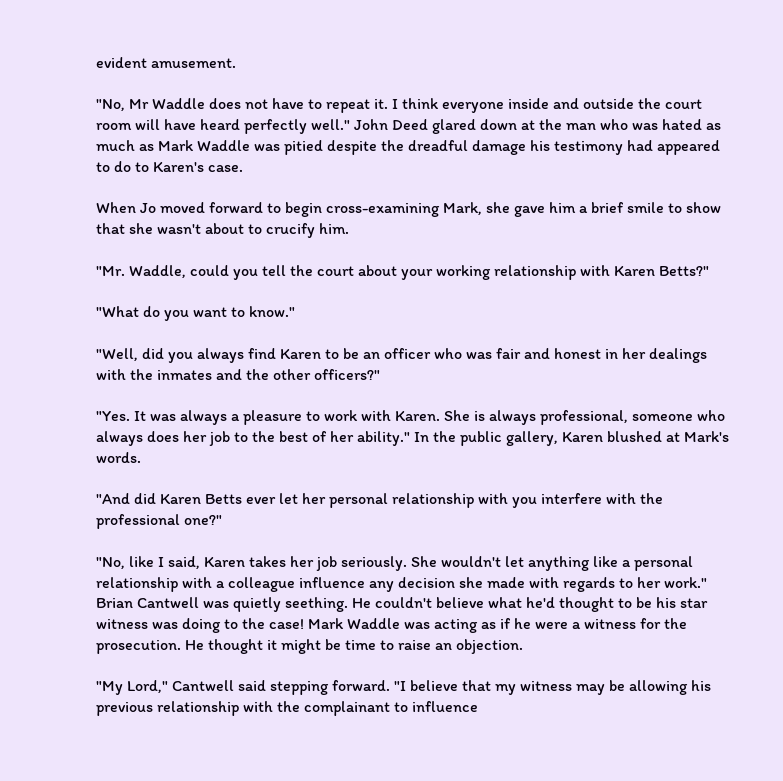evident amusement.

"No, Mr Waddle does not have to repeat it. I think everyone inside and outside the court room will have heard perfectly well." John Deed glared down at the man who was hated as much as Mark Waddle was pitied despite the dreadful damage his testimony had appeared to do to Karen's case.

When Jo moved forward to begin cross-examining Mark, she gave him a brief smile to show that she wasn't about to crucify him.

"Mr. Waddle, could you tell the court about your working relationship with Karen Betts?"

"What do you want to know."

"Well, did you always find Karen to be an officer who was fair and honest in her dealings with the inmates and the other officers?"

"Yes. It was always a pleasure to work with Karen. She is always professional, someone who always does her job to the best of her ability." In the public gallery, Karen blushed at Mark's words.

"And did Karen Betts ever let her personal relationship with you interfere with the professional one?"

"No, like I said, Karen takes her job seriously. She wouldn't let anything like a personal relationship with a colleague influence any decision she made with regards to her work." Brian Cantwell was quietly seething. He couldn't believe what he'd thought to be his star witness was doing to the case! Mark Waddle was acting as if he were a witness for the prosecution. He thought it might be time to raise an objection.

"My Lord," Cantwell said stepping forward. "I believe that my witness may be allowing his previous relationship with the complainant to influence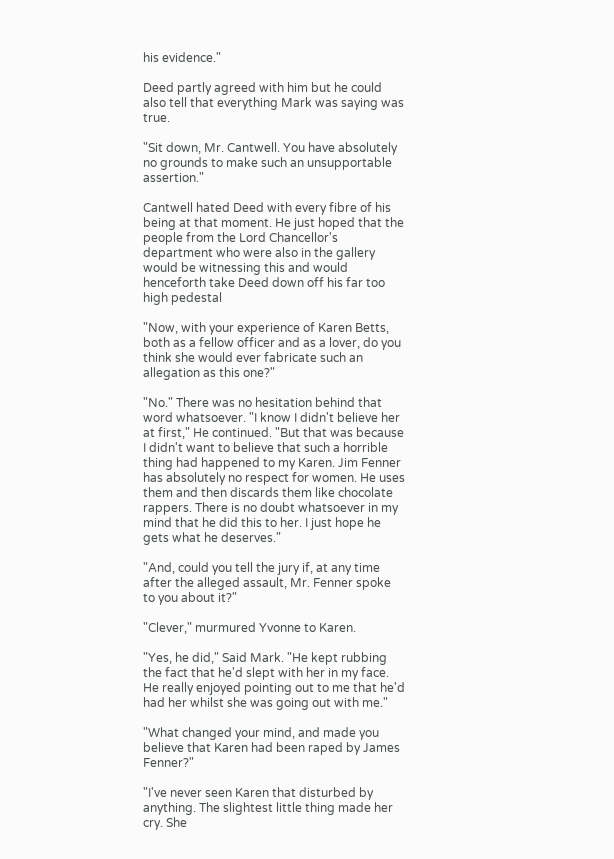his evidence."

Deed partly agreed with him but he could also tell that everything Mark was saying was true.

"Sit down, Mr. Cantwell. You have absolutely no grounds to make such an unsupportable assertion."

Cantwell hated Deed with every fibre of his being at that moment. He just hoped that the people from the Lord Chancellor's department who were also in the gallery would be witnessing this and would henceforth take Deed down off his far too high pedestal

"Now, with your experience of Karen Betts, both as a fellow officer and as a lover, do you think she would ever fabricate such an allegation as this one?"

"No." There was no hesitation behind that word whatsoever. "I know I didn't believe her at first," He continued. "But that was because I didn't want to believe that such a horrible thing had happened to my Karen. Jim Fenner has absolutely no respect for women. He uses them and then discards them like chocolate rappers. There is no doubt whatsoever in my mind that he did this to her. I just hope he gets what he deserves."

"And, could you tell the jury if, at any time after the alleged assault, Mr. Fenner spoke to you about it?"

"Clever," murmured Yvonne to Karen.

"Yes, he did," Said Mark. "He kept rubbing the fact that he'd slept with her in my face. He really enjoyed pointing out to me that he'd had her whilst she was going out with me."

"What changed your mind, and made you believe that Karen had been raped by James Fenner?"

"I've never seen Karen that disturbed by anything. The slightest little thing made her cry. She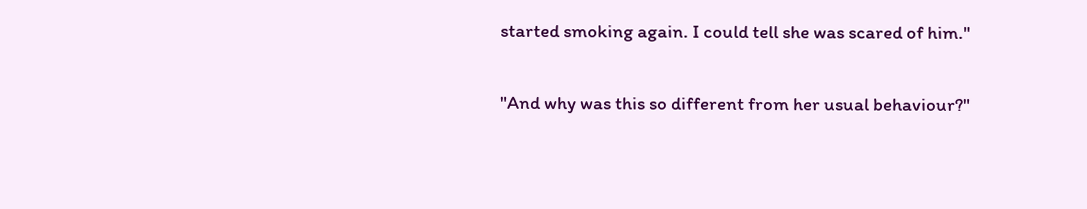started smoking again. I could tell she was scared of him."

"And why was this so different from her usual behaviour?"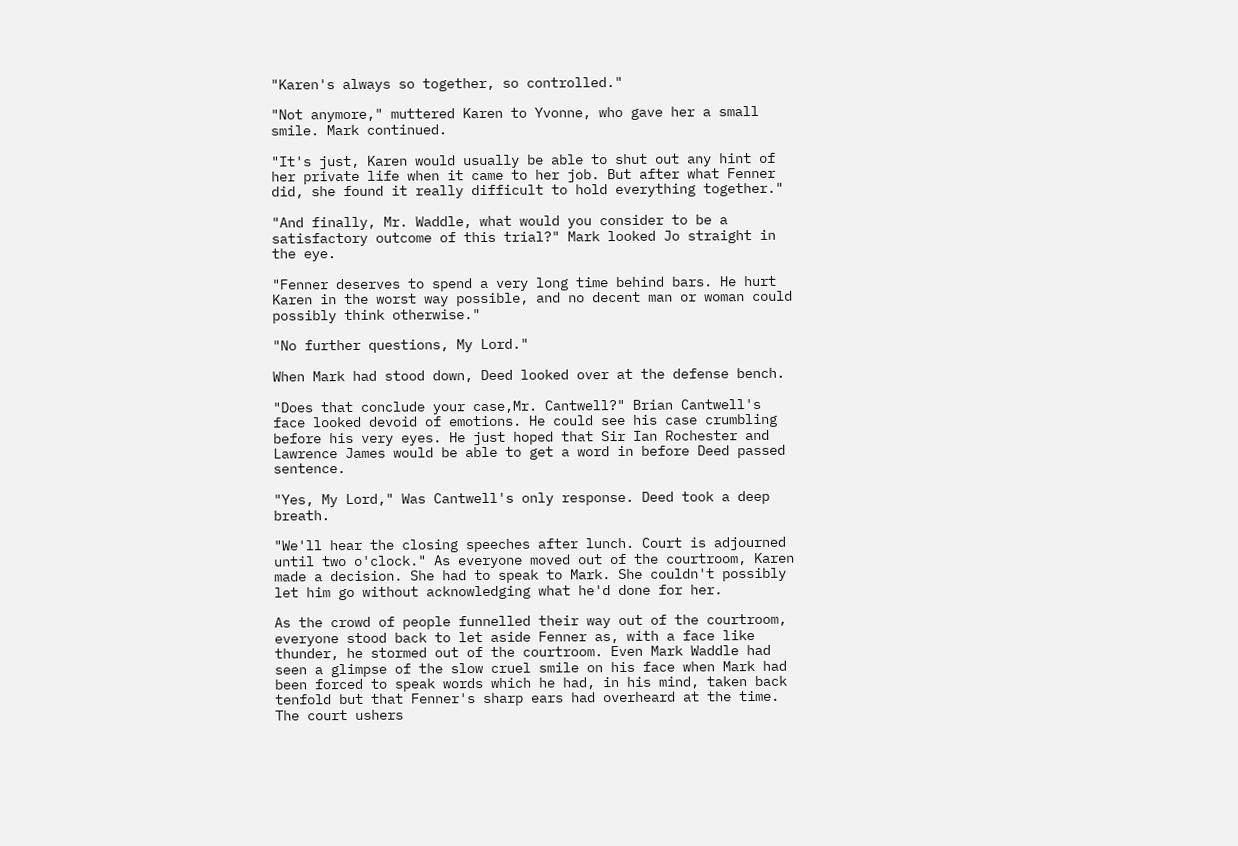"Karen's always so together, so controlled."

"Not anymore," muttered Karen to Yvonne, who gave her a small smile. Mark continued.

"It's just, Karen would usually be able to shut out any hint of her private life when it came to her job. But after what Fenner did, she found it really difficult to hold everything together."

"And finally, Mr. Waddle, what would you consider to be a satisfactory outcome of this trial?" Mark looked Jo straight in the eye.

"Fenner deserves to spend a very long time behind bars. He hurt Karen in the worst way possible, and no decent man or woman could possibly think otherwise."

"No further questions, My Lord."

When Mark had stood down, Deed looked over at the defense bench.

"Does that conclude your case,Mr. Cantwell?" Brian Cantwell's face looked devoid of emotions. He could see his case crumbling before his very eyes. He just hoped that Sir Ian Rochester and Lawrence James would be able to get a word in before Deed passed sentence.

"Yes, My Lord," Was Cantwell's only response. Deed took a deep breath.

"We'll hear the closing speeches after lunch. Court is adjourned until two o'clock." As everyone moved out of the courtroom, Karen made a decision. She had to speak to Mark. She couldn't possibly let him go without acknowledging what he'd done for her.

As the crowd of people funnelled their way out of the courtroom, everyone stood back to let aside Fenner as, with a face like thunder, he stormed out of the courtroom. Even Mark Waddle had seen a glimpse of the slow cruel smile on his face when Mark had been forced to speak words which he had, in his mind, taken back tenfold but that Fenner's sharp ears had overheard at the time. The court ushers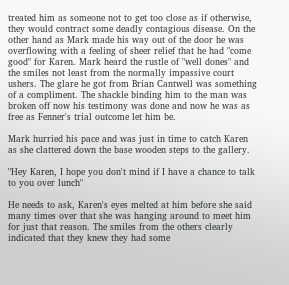treated him as someone not to get too close as if otherwise, they would contract some deadly contagious disease. On the other hand as Mark made his way out of the door he was overflowing with a feeling of sheer relief that he had "come good" for Karen. Mark heard the rustle of "well dones" and the smiles not least from the normally impassive court ushers. The glare he got from Brian Cantwell was something of a compliment. The shackle binding him to the man was broken off now his testimony was done and now he was as free as Fenner's trial outcome let him be.

Mark hurried his pace and was just in time to catch Karen as she clattered down the base wooden steps to the gallery.

"Hey Karen, I hope you don't mind if I have a chance to talk to you over lunch"

He needs to ask, Karen's eyes melted at him before she said many times over that she was hanging around to meet him for just that reason. The smiles from the others clearly indicated that they knew they had some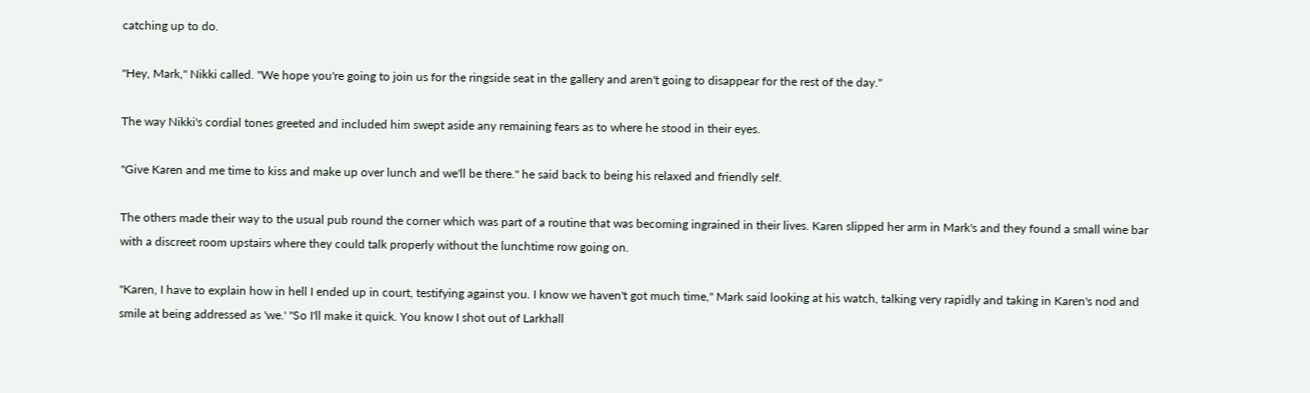catching up to do.

"Hey, Mark," Nikki called. "We hope you're going to join us for the ringside seat in the gallery and aren't going to disappear for the rest of the day."

The way Nikki's cordial tones greeted and included him swept aside any remaining fears as to where he stood in their eyes.

"Give Karen and me time to kiss and make up over lunch and we'll be there." he said back to being his relaxed and friendly self.

The others made their way to the usual pub round the corner which was part of a routine that was becoming ingrained in their lives. Karen slipped her arm in Mark's and they found a small wine bar with a discreet room upstairs where they could talk properly without the lunchtime row going on.

"Karen, I have to explain how in hell I ended up in court, testifying against you. I know we haven't got much time," Mark said looking at his watch, talking very rapidly and taking in Karen's nod and smile at being addressed as 'we.' "So I'll make it quick. You know I shot out of Larkhall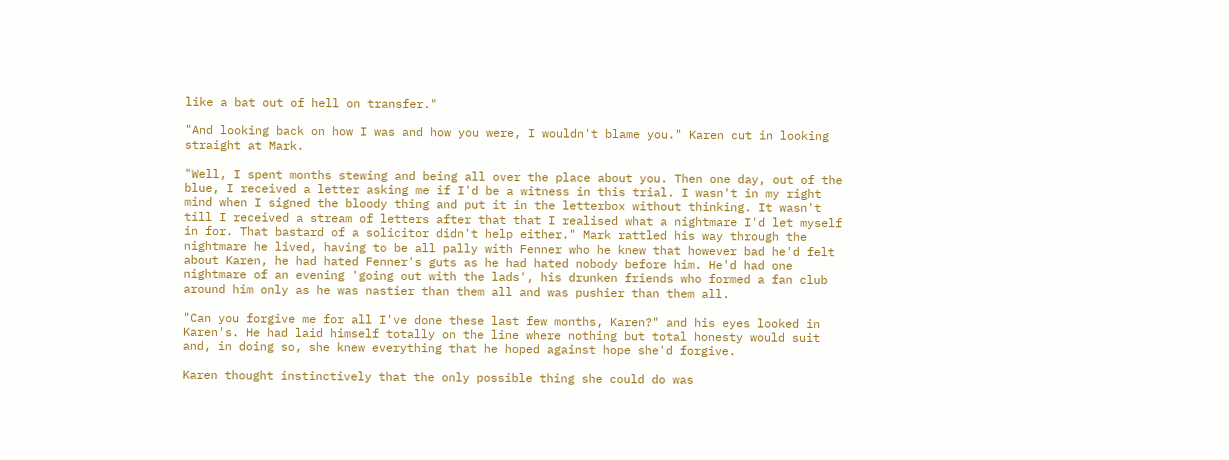like a bat out of hell on transfer."

"And looking back on how I was and how you were, I wouldn't blame you." Karen cut in looking straight at Mark.

"Well, I spent months stewing and being all over the place about you. Then one day, out of the blue, I received a letter asking me if I'd be a witness in this trial. I wasn't in my right mind when I signed the bloody thing and put it in the letterbox without thinking. It wasn't till I received a stream of letters after that that I realised what a nightmare I'd let myself in for. That bastard of a solicitor didn't help either." Mark rattled his way through the nightmare he lived, having to be all pally with Fenner who he knew that however bad he'd felt about Karen, he had hated Fenner's guts as he had hated nobody before him. He'd had one nightmare of an evening 'going out with the lads', his drunken friends who formed a fan club around him only as he was nastier than them all and was pushier than them all.

"Can you forgive me for all I've done these last few months, Karen?" and his eyes looked in Karen's. He had laid himself totally on the line where nothing but total honesty would suit and, in doing so, she knew everything that he hoped against hope she'd forgive.

Karen thought instinctively that the only possible thing she could do was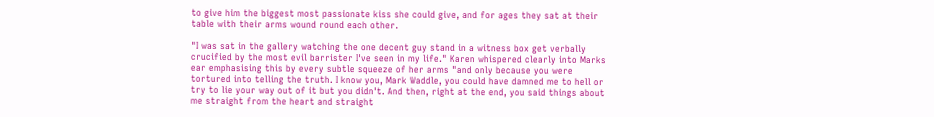to give him the biggest most passionate kiss she could give, and for ages they sat at their table with their arms wound round each other.

"I was sat in the gallery watching the one decent guy stand in a witness box get verbally crucified by the most evil barrister I've seen in my life." Karen whispered clearly into Marks ear emphasising this by every subtle squeeze of her arms "and only because you were tortured into telling the truth. I know you, Mark Waddle, you could have damned me to hell or try to lie your way out of it but you didn't. And then, right at the end, you said things about me straight from the heart and straight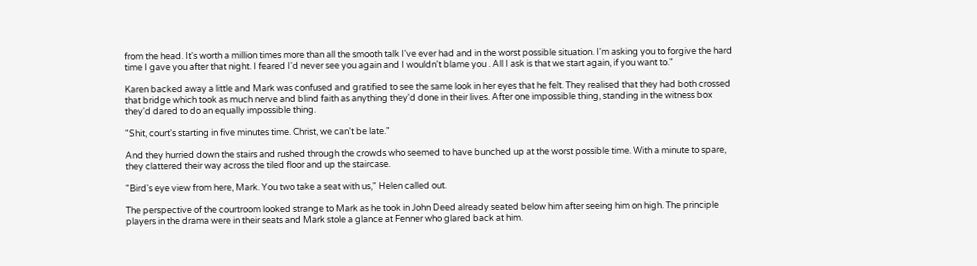from the head. It's worth a million times more than all the smooth talk I've ever had and in the worst possible situation. I'm asking you to forgive the hard time I gave you after that night. I feared I'd never see you again and I wouldn't blame you . All I ask is that we start again, if you want to."

Karen backed away a little and Mark was confused and gratified to see the same look in her eyes that he felt. They realised that they had both crossed that bridge which took as much nerve and blind faith as anything they'd done in their lives. After one impossible thing, standing in the witness box they'd dared to do an equally impossible thing.

"Shit, court's starting in five minutes time. Christ, we can't be late."

And they hurried down the stairs and rushed through the crowds who seemed to have bunched up at the worst possible time. With a minute to spare, they clattered their way across the tiled floor and up the staircase.

"Bird's eye view from here, Mark. You two take a seat with us," Helen called out.

The perspective of the courtroom looked strange to Mark as he took in John Deed already seated below him after seeing him on high. The principle players in the drama were in their seats and Mark stole a glance at Fenner who glared back at him.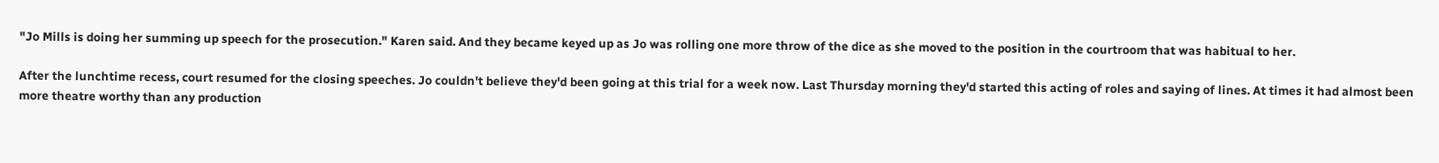"Jo Mills is doing her summing up speech for the prosecution." Karen said. And they became keyed up as Jo was rolling one more throw of the dice as she moved to the position in the courtroom that was habitual to her.

After the lunchtime recess, court resumed for the closing speeches. Jo couldn't believe they'd been going at this trial for a week now. Last Thursday morning they'd started this acting of roles and saying of lines. At times it had almost been more theatre worthy than any production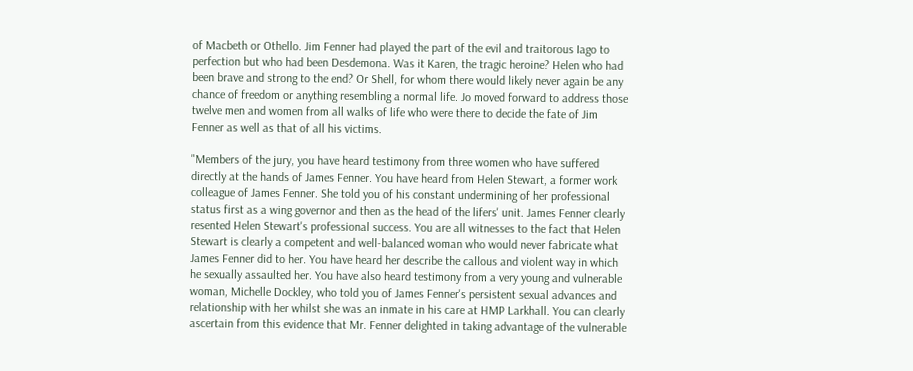of Macbeth or Othello. Jim Fenner had played the part of the evil and traitorous Iago to perfection but who had been Desdemona. Was it Karen, the tragic heroine? Helen who had been brave and strong to the end? Or Shell, for whom there would likely never again be any chance of freedom or anything resembling a normal life. Jo moved forward to address those twelve men and women from all walks of life who were there to decide the fate of Jim Fenner as well as that of all his victims.

"Members of the jury, you have heard testimony from three women who have suffered directly at the hands of James Fenner. You have heard from Helen Stewart, a former work colleague of James Fenner. She told you of his constant undermining of her professional status first as a wing governor and then as the head of the lifers' unit. James Fenner clearly resented Helen Stewart's professional success. You are all witnesses to the fact that Helen Stewart is clearly a competent and well-balanced woman who would never fabricate what James Fenner did to her. You have heard her describe the callous and violent way in which he sexually assaulted her. You have also heard testimony from a very young and vulnerable woman, Michelle Dockley, who told you of James Fenner's persistent sexual advances and relationship with her whilst she was an inmate in his care at HMP Larkhall. You can clearly ascertain from this evidence that Mr. Fenner delighted in taking advantage of the vulnerable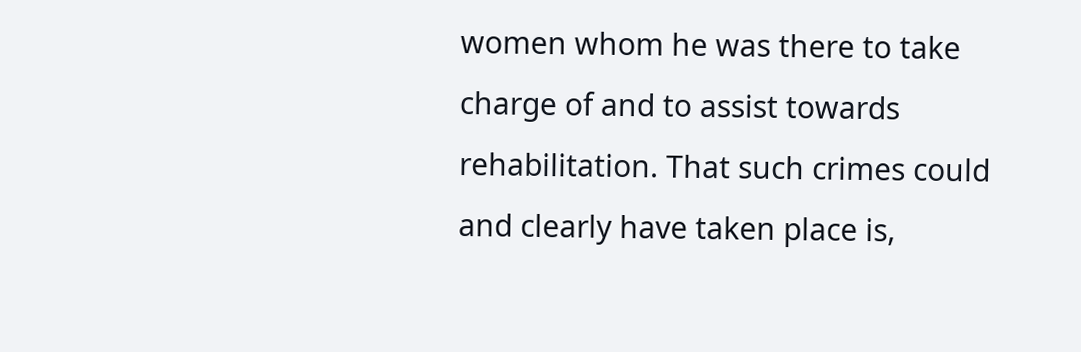women whom he was there to take charge of and to assist towards rehabilitation. That such crimes could and clearly have taken place is,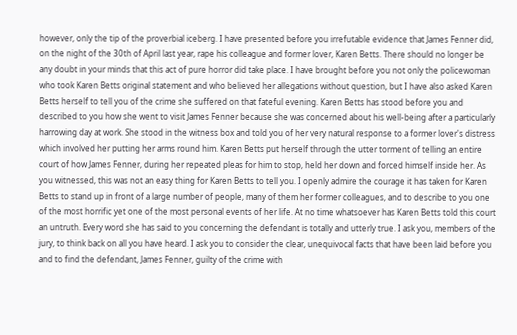however, only the tip of the proverbial iceberg. I have presented before you irrefutable evidence that James Fenner did, on the night of the 30th of April last year, rape his colleague and former lover, Karen Betts. There should no longer be any doubt in your minds that this act of pure horror did take place. I have brought before you not only the policewoman who took Karen Betts original statement and who believed her allegations without question, but I have also asked Karen Betts herself to tell you of the crime she suffered on that fateful evening. Karen Betts has stood before you and described to you how she went to visit James Fenner because she was concerned about his well-being after a particularly harrowing day at work. She stood in the witness box and told you of her very natural response to a former lover's distress which involved her putting her arms round him. Karen Betts put herself through the utter torment of telling an entire court of how James Fenner, during her repeated pleas for him to stop, held her down and forced himself inside her. As you witnessed, this was not an easy thing for Karen Betts to tell you. I openly admire the courage it has taken for Karen Betts to stand up in front of a large number of people, many of them her former colleagues, and to describe to you one of the most horrific yet one of the most personal events of her life. At no time whatsoever has Karen Betts told this court an untruth. Every word she has said to you concerning the defendant is totally and utterly true. I ask you, members of the jury, to think back on all you have heard. I ask you to consider the clear, unequivocal facts that have been laid before you and to find the defendant, James Fenner, guilty of the crime with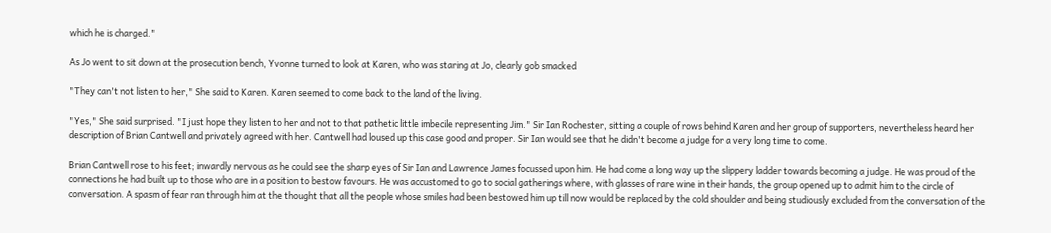which he is charged."

As Jo went to sit down at the prosecution bench, Yvonne turned to look at Karen, who was staring at Jo, clearly gob smacked

"They can't not listen to her," She said to Karen. Karen seemed to come back to the land of the living.

"Yes," She said surprised. "I just hope they listen to her and not to that pathetic little imbecile representing Jim." Sir Ian Rochester, sitting a couple of rows behind Karen and her group of supporters, nevertheless heard her description of Brian Cantwell and privately agreed with her. Cantwell had loused up this case good and proper. Sir Ian would see that he didn't become a judge for a very long time to come.

Brian Cantwell rose to his feet; inwardly nervous as he could see the sharp eyes of Sir Ian and Lawrence James focussed upon him. He had come a long way up the slippery ladder towards becoming a judge. He was proud of the connections he had built up to those who are in a position to bestow favours. He was accustomed to go to social gatherings where, with glasses of rare wine in their hands, the group opened up to admit him to the circle of conversation. A spasm of fear ran through him at the thought that all the people whose smiles had been bestowed him up till now would be replaced by the cold shoulder and being studiously excluded from the conversation of the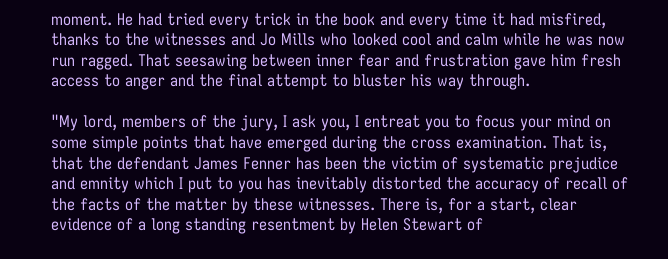moment. He had tried every trick in the book and every time it had misfired, thanks to the witnesses and Jo Mills who looked cool and calm while he was now run ragged. That seesawing between inner fear and frustration gave him fresh access to anger and the final attempt to bluster his way through.

"My lord, members of the jury, I ask you, I entreat you to focus your mind on some simple points that have emerged during the cross examination. That is, that the defendant James Fenner has been the victim of systematic prejudice and emnity which I put to you has inevitably distorted the accuracy of recall of the facts of the matter by these witnesses. There is, for a start, clear evidence of a long standing resentment by Helen Stewart of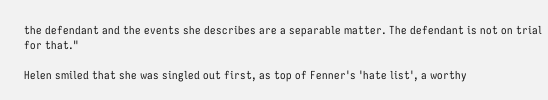the defendant and the events she describes are a separable matter. The defendant is not on trial for that."

Helen smiled that she was singled out first, as top of Fenner's 'hate list', a worthy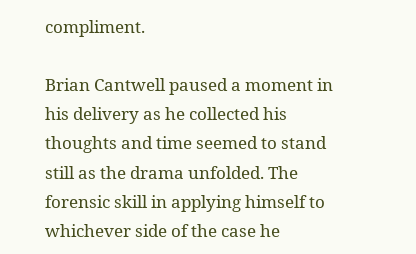compliment.

Brian Cantwell paused a moment in his delivery as he collected his thoughts and time seemed to stand still as the drama unfolded. The forensic skill in applying himself to whichever side of the case he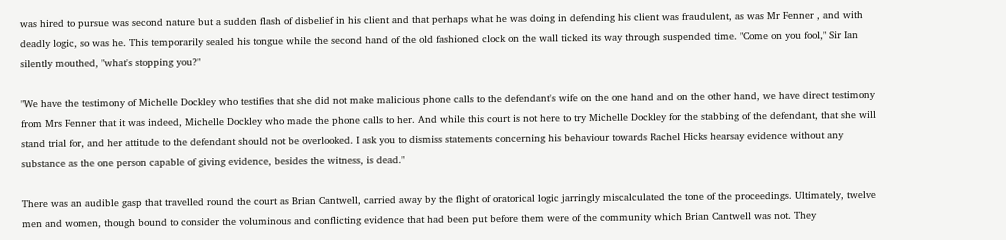was hired to pursue was second nature but a sudden flash of disbelief in his client and that perhaps what he was doing in defending his client was fraudulent, as was Mr Fenner , and with deadly logic, so was he. This temporarily sealed his tongue while the second hand of the old fashioned clock on the wall ticked its way through suspended time. "Come on you fool," Sir Ian silently mouthed, "what's stopping you?"

"We have the testimony of Michelle Dockley who testifies that she did not make malicious phone calls to the defendant's wife on the one hand and on the other hand, we have direct testimony from Mrs Fenner that it was indeed, Michelle Dockley who made the phone calls to her. And while this court is not here to try Michelle Dockley for the stabbing of the defendant, that she will stand trial for, and her attitude to the defendant should not be overlooked. I ask you to dismiss statements concerning his behaviour towards Rachel Hicks hearsay evidence without any substance as the one person capable of giving evidence, besides the witness, is dead."

There was an audible gasp that travelled round the court as Brian Cantwell, carried away by the flight of oratorical logic jarringly miscalculated the tone of the proceedings. Ultimately, twelve men and women, though bound to consider the voluminous and conflicting evidence that had been put before them were of the community which Brian Cantwell was not. They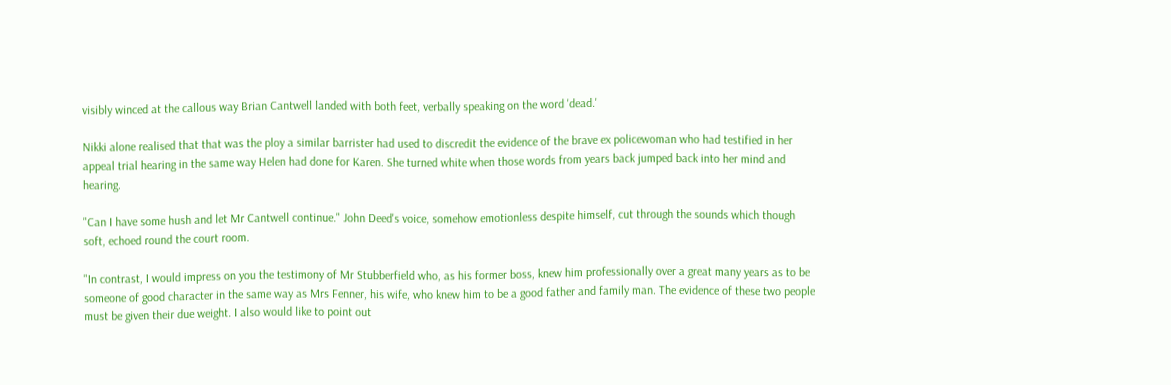visibly winced at the callous way Brian Cantwell landed with both feet, verbally speaking on the word 'dead.'

Nikki alone realised that that was the ploy a similar barrister had used to discredit the evidence of the brave ex policewoman who had testified in her appeal trial hearing in the same way Helen had done for Karen. She turned white when those words from years back jumped back into her mind and hearing.

"Can I have some hush and let Mr Cantwell continue." John Deed's voice, somehow emotionless despite himself, cut through the sounds which though soft, echoed round the court room.

"In contrast, I would impress on you the testimony of Mr Stubberfield who, as his former boss, knew him professionally over a great many years as to be someone of good character in the same way as Mrs Fenner, his wife, who knew him to be a good father and family man. The evidence of these two people must be given their due weight. I also would like to point out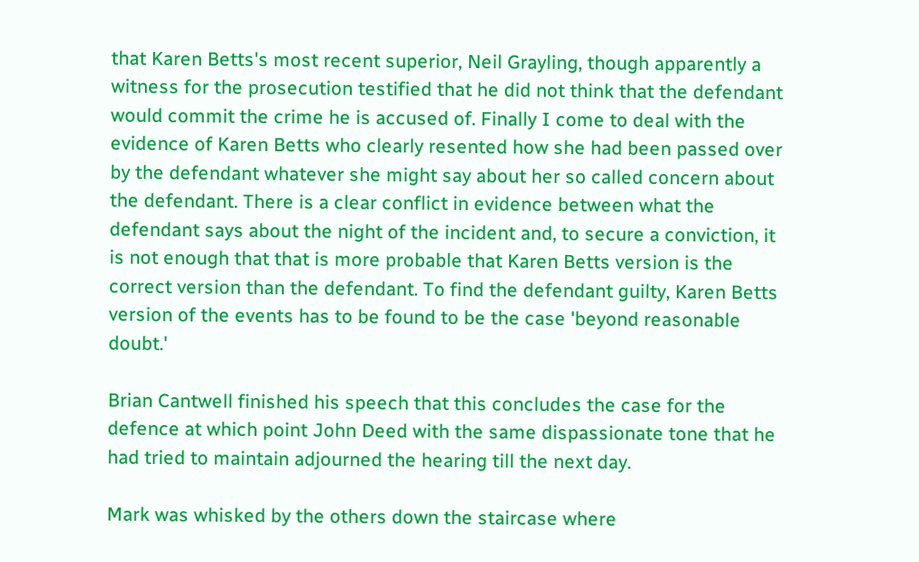that Karen Betts's most recent superior, Neil Grayling, though apparently a witness for the prosecution testified that he did not think that the defendant would commit the crime he is accused of. Finally I come to deal with the evidence of Karen Betts who clearly resented how she had been passed over by the defendant whatever she might say about her so called concern about the defendant. There is a clear conflict in evidence between what the defendant says about the night of the incident and, to secure a conviction, it is not enough that that is more probable that Karen Betts version is the correct version than the defendant. To find the defendant guilty, Karen Betts version of the events has to be found to be the case 'beyond reasonable doubt.'

Brian Cantwell finished his speech that this concludes the case for the defence at which point John Deed with the same dispassionate tone that he had tried to maintain adjourned the hearing till the next day.

Mark was whisked by the others down the staircase where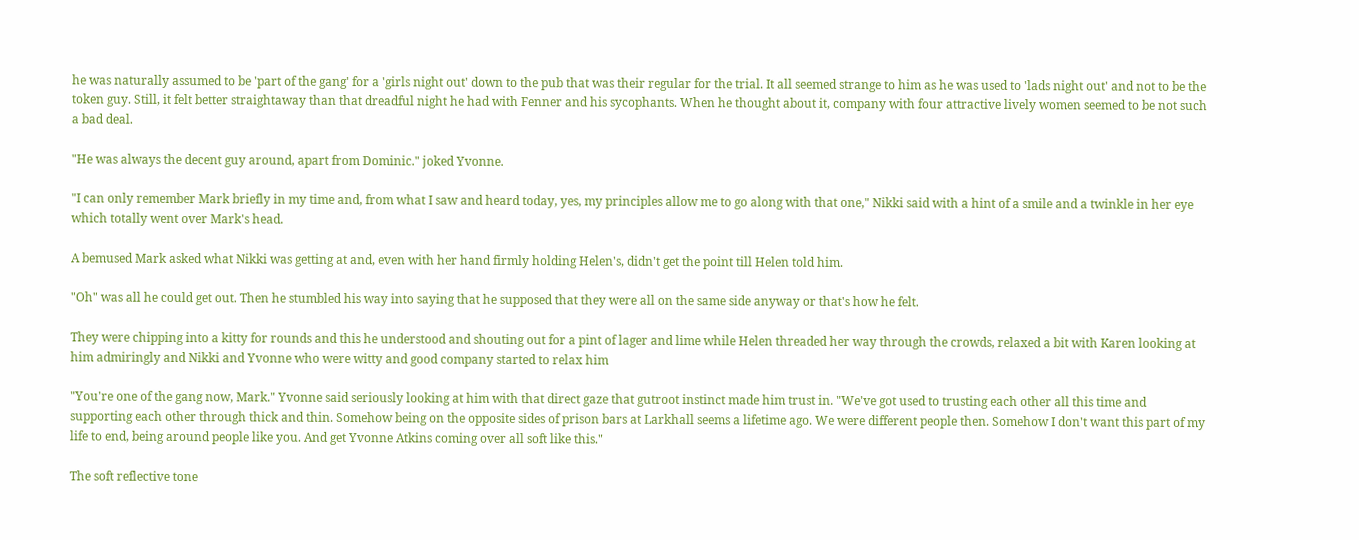he was naturally assumed to be 'part of the gang' for a 'girls night out' down to the pub that was their regular for the trial. It all seemed strange to him as he was used to 'lads night out' and not to be the token guy. Still, it felt better straightaway than that dreadful night he had with Fenner and his sycophants. When he thought about it, company with four attractive lively women seemed to be not such a bad deal.

"He was always the decent guy around, apart from Dominic." joked Yvonne.

"I can only remember Mark briefly in my time and, from what I saw and heard today, yes, my principles allow me to go along with that one," Nikki said with a hint of a smile and a twinkle in her eye which totally went over Mark's head.

A bemused Mark asked what Nikki was getting at and, even with her hand firmly holding Helen's, didn't get the point till Helen told him.

"Oh" was all he could get out. Then he stumbled his way into saying that he supposed that they were all on the same side anyway or that's how he felt.

They were chipping into a kitty for rounds and this he understood and shouting out for a pint of lager and lime while Helen threaded her way through the crowds, relaxed a bit with Karen looking at him admiringly and Nikki and Yvonne who were witty and good company started to relax him

"You're one of the gang now, Mark." Yvonne said seriously looking at him with that direct gaze that gutroot instinct made him trust in. "We've got used to trusting each other all this time and supporting each other through thick and thin. Somehow being on the opposite sides of prison bars at Larkhall seems a lifetime ago. We were different people then. Somehow I don't want this part of my life to end, being around people like you. And get Yvonne Atkins coming over all soft like this."

The soft reflective tone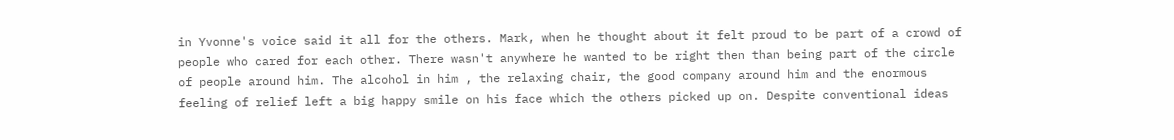in Yvonne's voice said it all for the others. Mark, when he thought about it felt proud to be part of a crowd of people who cared for each other. There wasn't anywhere he wanted to be right then than being part of the circle of people around him. The alcohol in him , the relaxing chair, the good company around him and the enormous feeling of relief left a big happy smile on his face which the others picked up on. Despite conventional ideas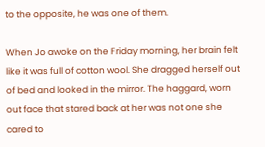to the opposite, he was one of them.

When Jo awoke on the Friday morning, her brain felt like it was full of cotton wool. She dragged herself out of bed and looked in the mirror. The haggard, worn out face that stared back at her was not one she cared to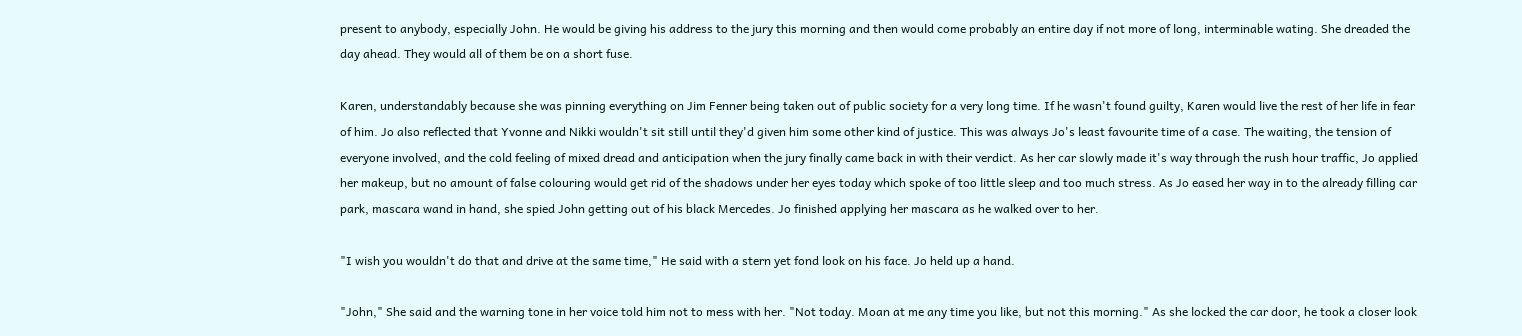present to anybody, especially John. He would be giving his address to the jury this morning and then would come probably an entire day if not more of long, interminable wating. She dreaded the day ahead. They would all of them be on a short fuse.

Karen, understandably because she was pinning everything on Jim Fenner being taken out of public society for a very long time. If he wasn't found guilty, Karen would live the rest of her life in fear of him. Jo also reflected that Yvonne and Nikki wouldn't sit still until they'd given him some other kind of justice. This was always Jo's least favourite time of a case. The waiting, the tension of everyone involved, and the cold feeling of mixed dread and anticipation when the jury finally came back in with their verdict. As her car slowly made it's way through the rush hour traffic, Jo applied her makeup, but no amount of false colouring would get rid of the shadows under her eyes today which spoke of too little sleep and too much stress. As Jo eased her way in to the already filling car park, mascara wand in hand, she spied John getting out of his black Mercedes. Jo finished applying her mascara as he walked over to her.

"I wish you wouldn't do that and drive at the same time," He said with a stern yet fond look on his face. Jo held up a hand.

"John," She said and the warning tone in her voice told him not to mess with her. "Not today. Moan at me any time you like, but not this morning." As she locked the car door, he took a closer look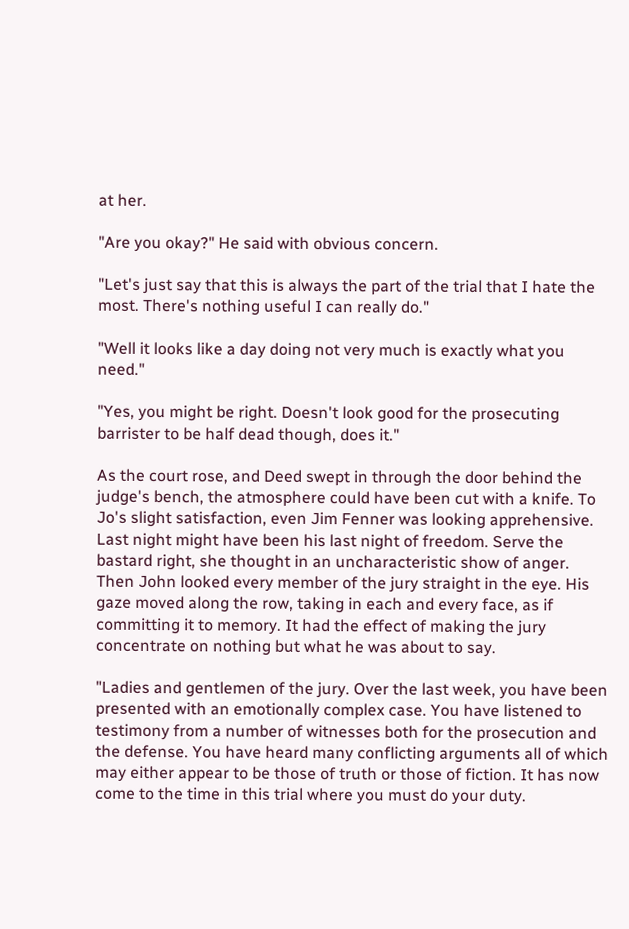at her.

"Are you okay?" He said with obvious concern.

"Let's just say that this is always the part of the trial that I hate the most. There's nothing useful I can really do."

"Well it looks like a day doing not very much is exactly what you need."

"Yes, you might be right. Doesn't look good for the prosecuting barrister to be half dead though, does it."

As the court rose, and Deed swept in through the door behind the judge's bench, the atmosphere could have been cut with a knife. To Jo's slight satisfaction, even Jim Fenner was looking apprehensive. Last night might have been his last night of freedom. Serve the bastard right, she thought in an uncharacteristic show of anger. Then John looked every member of the jury straight in the eye. His gaze moved along the row, taking in each and every face, as if committing it to memory. It had the effect of making the jury concentrate on nothing but what he was about to say.

"Ladies and gentlemen of the jury. Over the last week, you have been presented with an emotionally complex case. You have listened to testimony from a number of witnesses both for the prosecution and the defense. You have heard many conflicting arguments all of which may either appear to be those of truth or those of fiction. It has now come to the time in this trial where you must do your duty.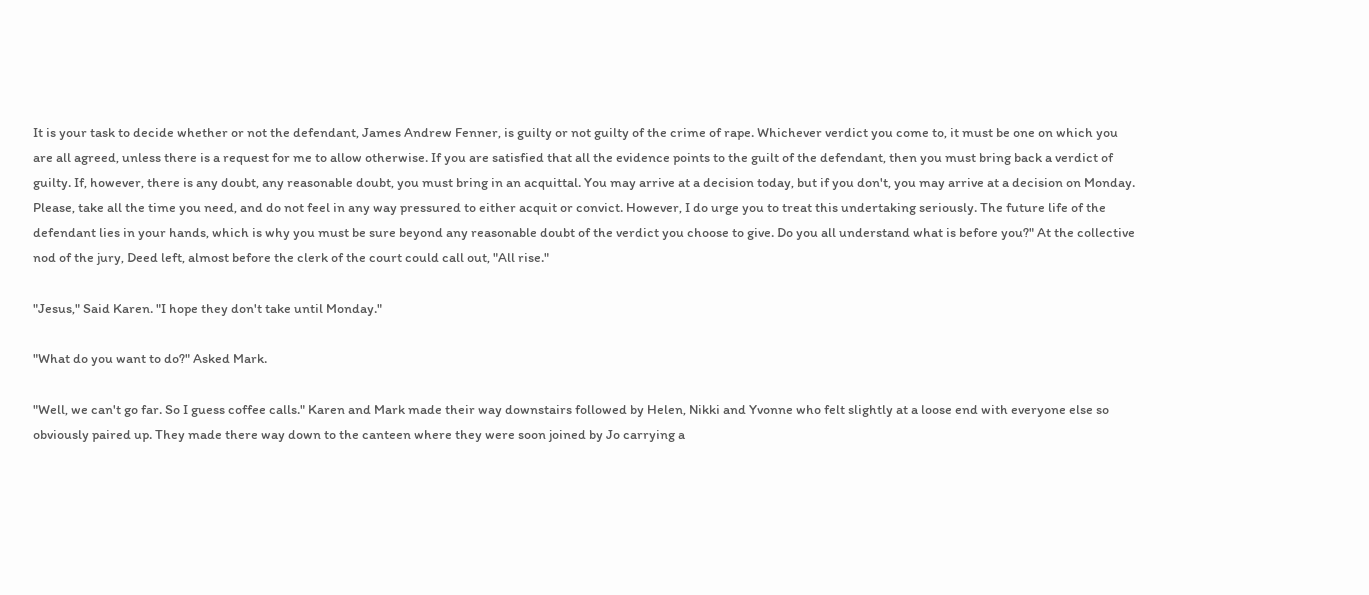It is your task to decide whether or not the defendant, James Andrew Fenner, is guilty or not guilty of the crime of rape. Whichever verdict you come to, it must be one on which you are all agreed, unless there is a request for me to allow otherwise. If you are satisfied that all the evidence points to the guilt of the defendant, then you must bring back a verdict of guilty. If, however, there is any doubt, any reasonable doubt, you must bring in an acquittal. You may arrive at a decision today, but if you don't, you may arrive at a decision on Monday. Please, take all the time you need, and do not feel in any way pressured to either acquit or convict. However, I do urge you to treat this undertaking seriously. The future life of the defendant lies in your hands, which is why you must be sure beyond any reasonable doubt of the verdict you choose to give. Do you all understand what is before you?" At the collective nod of the jury, Deed left, almost before the clerk of the court could call out, "All rise."

"Jesus," Said Karen. "I hope they don't take until Monday."

"What do you want to do?" Asked Mark.

"Well, we can't go far. So I guess coffee calls." Karen and Mark made their way downstairs followed by Helen, Nikki and Yvonne who felt slightly at a loose end with everyone else so obviously paired up. They made there way down to the canteen where they were soon joined by Jo carrying a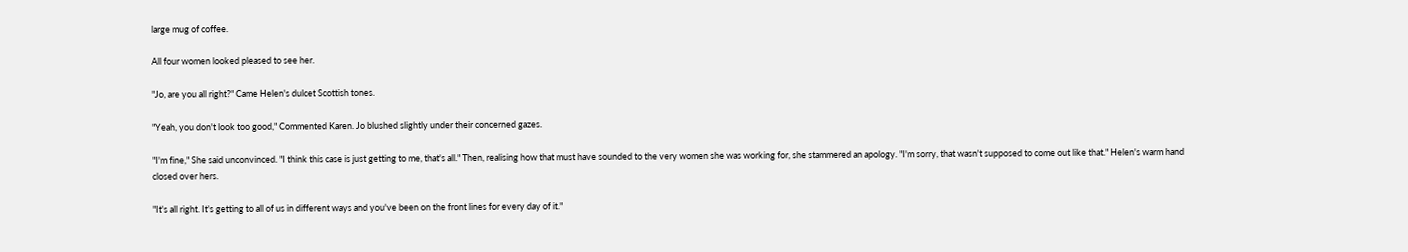large mug of coffee.

All four women looked pleased to see her.

"Jo, are you all right?" Came Helen's dulcet Scottish tones.

"Yeah, you don't look too good," Commented Karen. Jo blushed slightly under their concerned gazes.

"I'm fine," She said unconvinced. "I think this case is just getting to me, that's all." Then, realising how that must have sounded to the very women she was working for, she stammered an apology. "I'm sorry, that wasn't supposed to come out like that." Helen's warm hand closed over hers.

"It's all right. It's getting to all of us in different ways and you've been on the front lines for every day of it."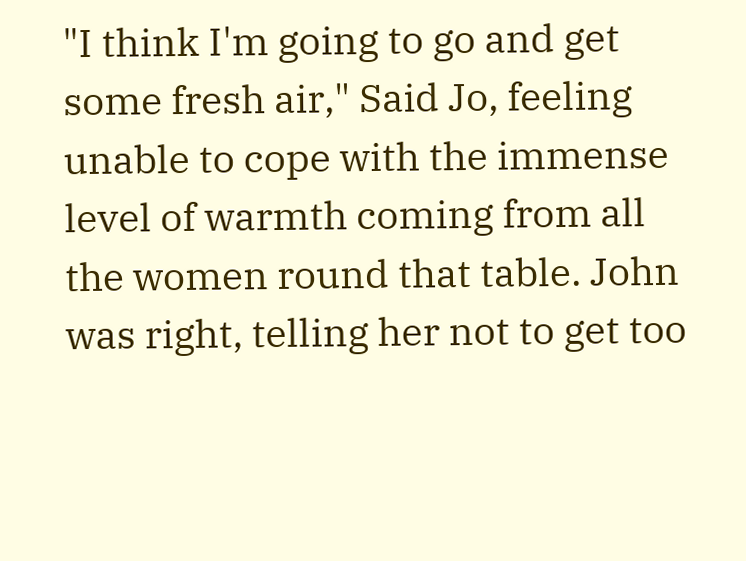"I think I'm going to go and get some fresh air," Said Jo, feeling unable to cope with the immense level of warmth coming from all the women round that table. John was right, telling her not to get too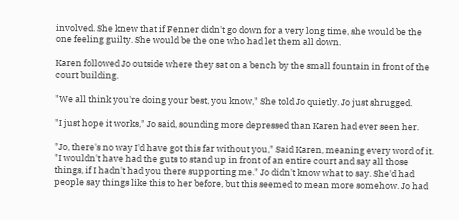involved. She knew that if Fenner didn't go down for a very long time, she would be the one feeling guilty. She would be the one who had let them all down.

Karen followed Jo outside where they sat on a bench by the small fountain in front of the court building.

"We all think you're doing your best, you know," She told Jo quietly. Jo just shrugged.

"I just hope it works," Jo said, sounding more depressed than Karen had ever seen her.

"Jo, there's no way I'd have got this far without you," Said Karen, meaning every word of it. "I wouldn't have had the guts to stand up in front of an entire court and say all those things, if I hadn't had you there supporting me." Jo didn't know what to say. She'd had people say things like this to her before, but this seemed to mean more somehow. Jo had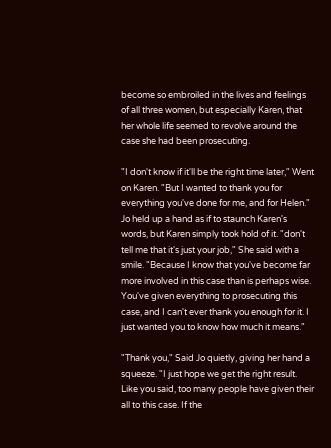become so embroiled in the lives and feelings of all three women, but especially Karen, that her whole life seemed to revolve around the case she had been prosecuting.

"I don't know if it'll be the right time later," Went on Karen. "But I wanted to thank you for everything you've done for me, and for Helen." Jo held up a hand as if to staunch Karen's words, but Karen simply took hold of it. "don't tell me that it's just your job," She said with a smile. "Because I know that you've become far more involved in this case than is perhaps wise. You've given everything to prosecuting this case, and I can't ever thank you enough for it. I just wanted you to know how much it means."

"Thank you," Said Jo quietly, giving her hand a squeeze. "I just hope we get the right result. Like you said, too many people have given their all to this case. If the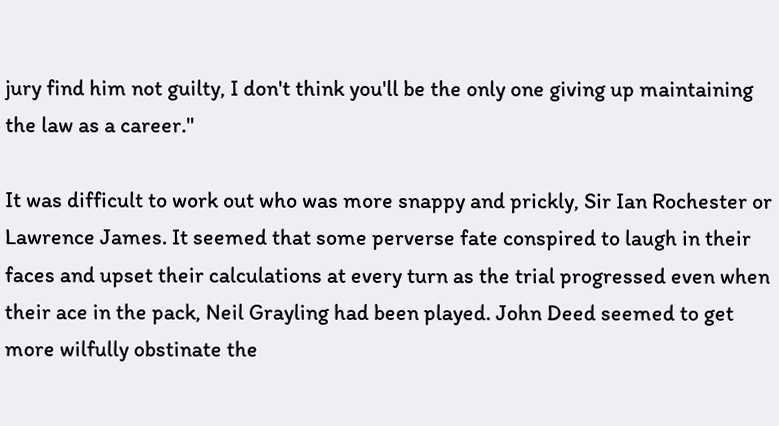jury find him not guilty, I don't think you'll be the only one giving up maintaining the law as a career."

It was difficult to work out who was more snappy and prickly, Sir Ian Rochester or Lawrence James. It seemed that some perverse fate conspired to laugh in their faces and upset their calculations at every turn as the trial progressed even when their ace in the pack, Neil Grayling had been played. John Deed seemed to get more wilfully obstinate the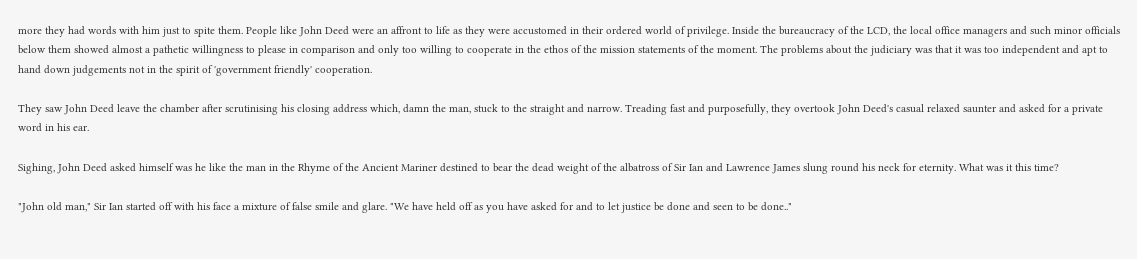more they had words with him just to spite them. People like John Deed were an affront to life as they were accustomed in their ordered world of privilege. Inside the bureaucracy of the LCD, the local office managers and such minor officials below them showed almost a pathetic willingness to please in comparison and only too willing to cooperate in the ethos of the mission statements of the moment. The problems about the judiciary was that it was too independent and apt to hand down judgements not in the spirit of 'government friendly' cooperation.

They saw John Deed leave the chamber after scrutinising his closing address which, damn the man, stuck to the straight and narrow. Treading fast and purposefully, they overtook John Deed's casual relaxed saunter and asked for a private word in his ear.

Sighing, John Deed asked himself was he like the man in the Rhyme of the Ancient Mariner destined to bear the dead weight of the albatross of Sir Ian and Lawrence James slung round his neck for eternity. What was it this time?

"John old man," Sir Ian started off with his face a mixture of false smile and glare. "We have held off as you have asked for and to let justice be done and seen to be done.."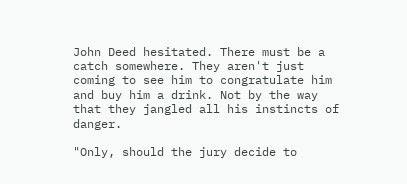John Deed hesitated. There must be a catch somewhere. They aren't just coming to see him to congratulate him and buy him a drink. Not by the way that they jangled all his instincts of danger.

"Only, should the jury decide to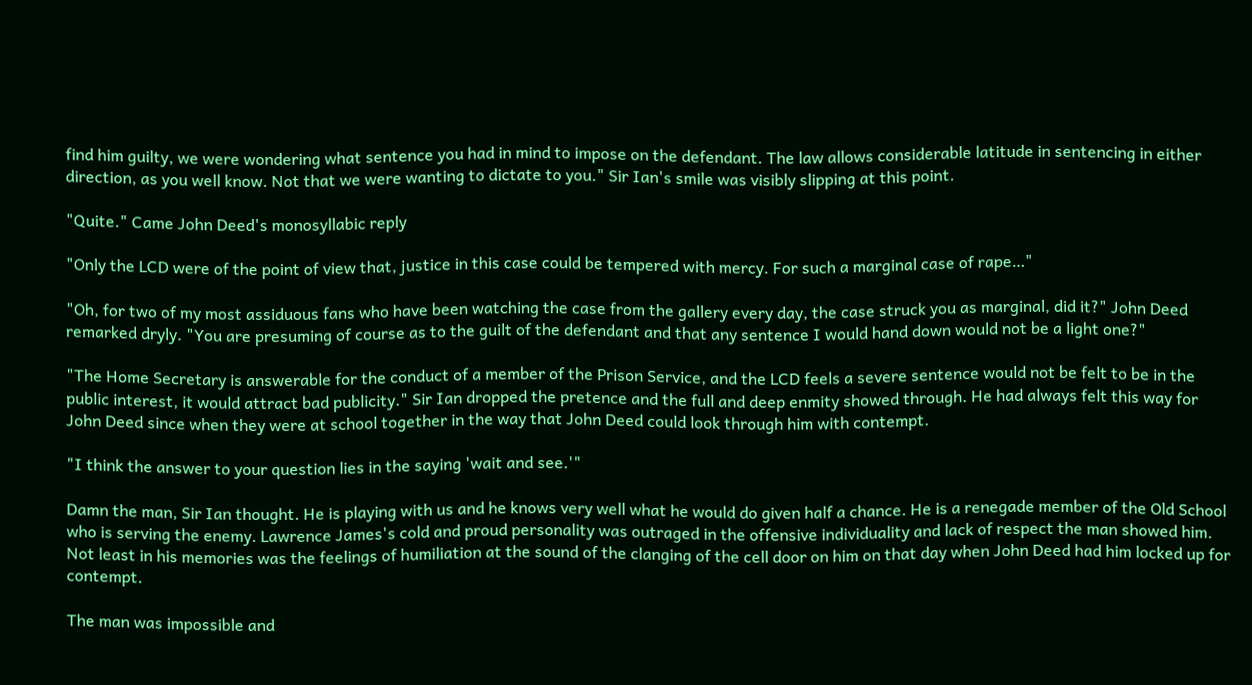find him guilty, we were wondering what sentence you had in mind to impose on the defendant. The law allows considerable latitude in sentencing in either direction, as you well know. Not that we were wanting to dictate to you." Sir Ian's smile was visibly slipping at this point.

"Quite." Came John Deed's monosyllabic reply

"Only the LCD were of the point of view that, justice in this case could be tempered with mercy. For such a marginal case of rape…"

"Oh, for two of my most assiduous fans who have been watching the case from the gallery every day, the case struck you as marginal, did it?" John Deed remarked dryly. "You are presuming of course as to the guilt of the defendant and that any sentence I would hand down would not be a light one?"

"The Home Secretary is answerable for the conduct of a member of the Prison Service, and the LCD feels a severe sentence would not be felt to be in the public interest, it would attract bad publicity." Sir Ian dropped the pretence and the full and deep enmity showed through. He had always felt this way for John Deed since when they were at school together in the way that John Deed could look through him with contempt.

"I think the answer to your question lies in the saying 'wait and see.'"

Damn the man, Sir Ian thought. He is playing with us and he knows very well what he would do given half a chance. He is a renegade member of the Old School who is serving the enemy. Lawrence James's cold and proud personality was outraged in the offensive individuality and lack of respect the man showed him. Not least in his memories was the feelings of humiliation at the sound of the clanging of the cell door on him on that day when John Deed had him locked up for contempt.

The man was impossible and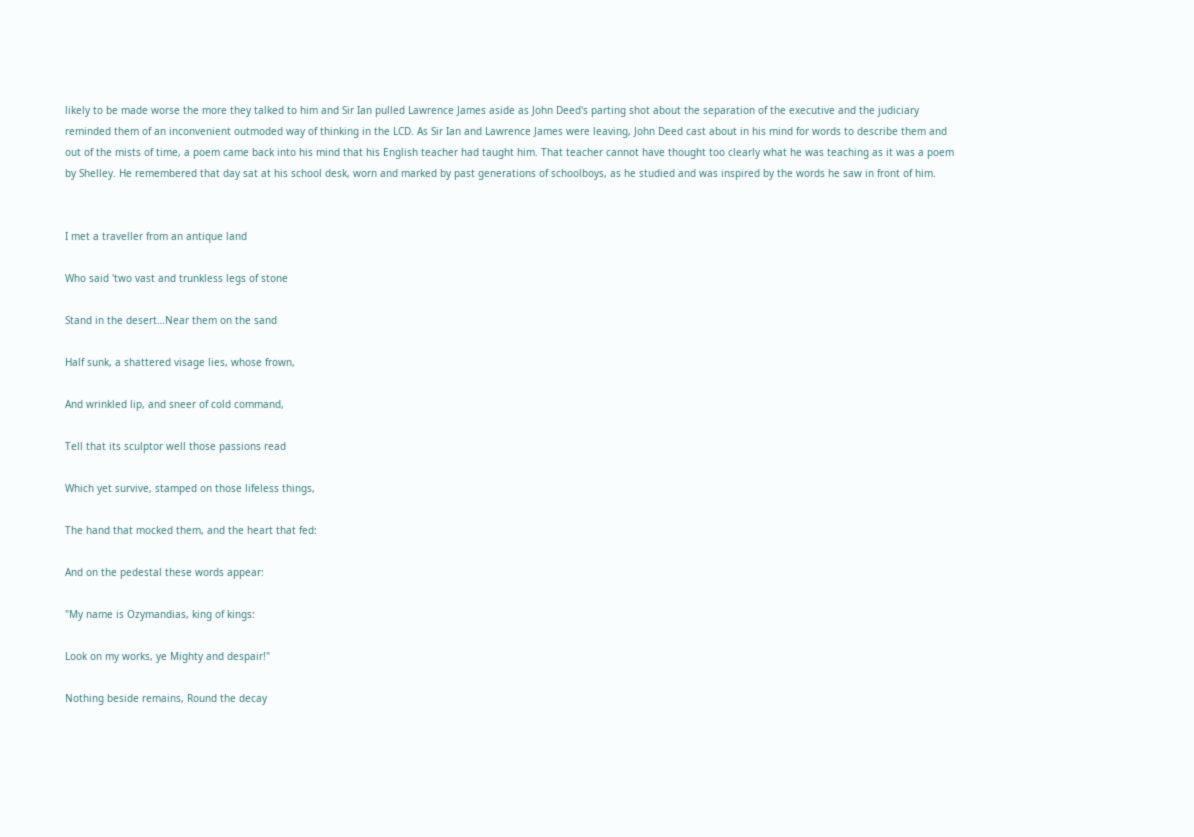likely to be made worse the more they talked to him and Sir Ian pulled Lawrence James aside as John Deed's parting shot about the separation of the executive and the judiciary reminded them of an inconvenient outmoded way of thinking in the LCD. As Sir Ian and Lawrence James were leaving, John Deed cast about in his mind for words to describe them and out of the mists of time, a poem came back into his mind that his English teacher had taught him. That teacher cannot have thought too clearly what he was teaching as it was a poem by Shelley. He remembered that day sat at his school desk, worn and marked by past generations of schoolboys, as he studied and was inspired by the words he saw in front of him.


I met a traveller from an antique land

Who said 'two vast and trunkless legs of stone

Stand in the desert…Near them on the sand

Half sunk, a shattered visage lies, whose frown,

And wrinkled lip, and sneer of cold command,

Tell that its sculptor well those passions read

Which yet survive, stamped on those lifeless things,

The hand that mocked them, and the heart that fed:

And on the pedestal these words appear:

"My name is Ozymandias, king of kings:

Look on my works, ye Mighty and despair!"

Nothing beside remains, Round the decay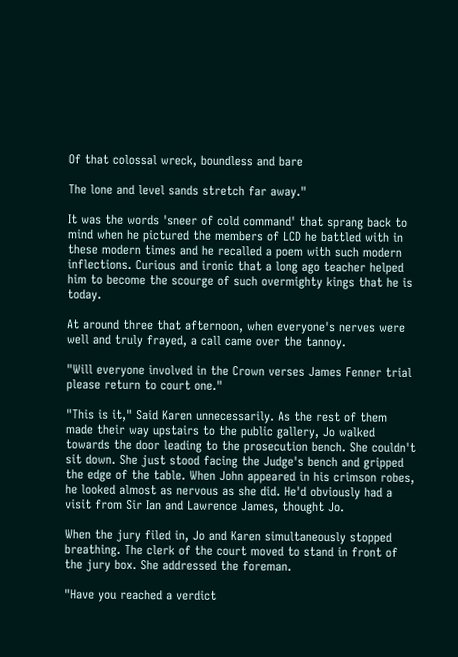Of that colossal wreck, boundless and bare

The lone and level sands stretch far away."

It was the words 'sneer of cold command' that sprang back to mind when he pictured the members of LCD he battled with in these modern times and he recalled a poem with such modern inflections. Curious and ironic that a long ago teacher helped him to become the scourge of such overmighty kings that he is today.

At around three that afternoon, when everyone's nerves were well and truly frayed, a call came over the tannoy.

"Will everyone involved in the Crown verses James Fenner trial please return to court one."

"This is it," Said Karen unnecessarily. As the rest of them made their way upstairs to the public gallery, Jo walked towards the door leading to the prosecution bench. She couldn't sit down. She just stood facing the Judge's bench and gripped the edge of the table. When John appeared in his crimson robes, he looked almost as nervous as she did. He'd obviously had a visit from Sir Ian and Lawrence James, thought Jo.

When the jury filed in, Jo and Karen simultaneously stopped breathing. The clerk of the court moved to stand in front of the jury box. She addressed the foreman.

"Have you reached a verdict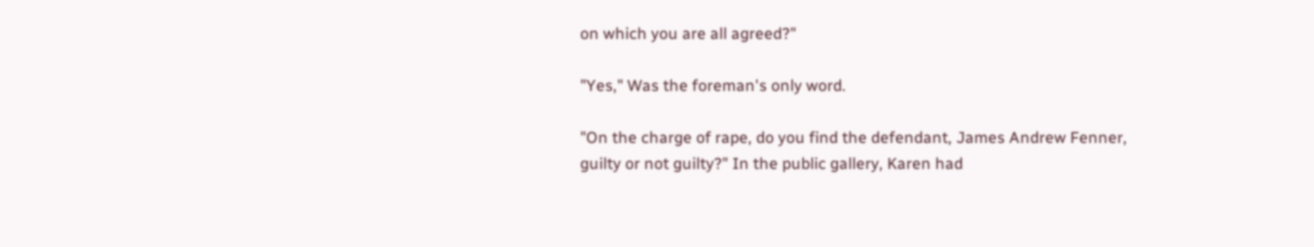on which you are all agreed?"

"Yes," Was the foreman's only word.

"On the charge of rape, do you find the defendant, James Andrew Fenner, guilty or not guilty?" In the public gallery, Karen had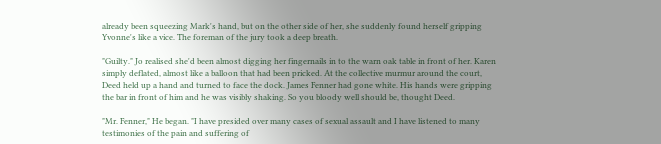already been squeezing Mark's hand, but on the other side of her, she suddenly found herself gripping Yvonne's like a vice. The foreman of the jury took a deep breath.

"Guilty." Jo realised she'd been almost digging her fingernails in to the warn oak table in front of her. Karen simply deflated, almost like a balloon that had been pricked. At the collective murmur around the court, Deed held up a hand and turned to face the dock. James Fenner had gone white. His hands were gripping the bar in front of him and he was visibly shaking. So you bloody well should be, thought Deed.

"Mr. Fenner," He began. "I have presided over many cases of sexual assault and I have listened to many testimonies of the pain and suffering of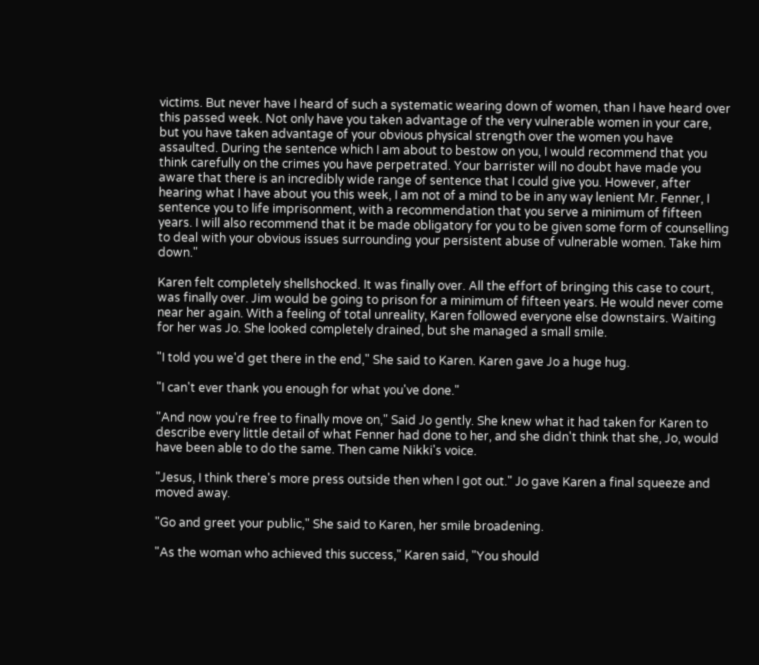victims. But never have I heard of such a systematic wearing down of women, than I have heard over this passed week. Not only have you taken advantage of the very vulnerable women in your care, but you have taken advantage of your obvious physical strength over the women you have assaulted. During the sentence which I am about to bestow on you, I would recommend that you think carefully on the crimes you have perpetrated. Your barrister will no doubt have made you aware that there is an incredibly wide range of sentence that I could give you. However, after hearing what I have about you this week, I am not of a mind to be in any way lenient Mr. Fenner, I sentence you to life imprisonment, with a recommendation that you serve a minimum of fifteen years. I will also recommend that it be made obligatory for you to be given some form of counselling to deal with your obvious issues surrounding your persistent abuse of vulnerable women. Take him down."

Karen felt completely shellshocked. It was finally over. All the effort of bringing this case to court, was finally over. Jim would be going to prison for a minimum of fifteen years. He would never come near her again. With a feeling of total unreality, Karen followed everyone else downstairs. Waiting for her was Jo. She looked completely drained, but she managed a small smile.

"I told you we'd get there in the end," She said to Karen. Karen gave Jo a huge hug.

"I can't ever thank you enough for what you've done."

"And now you're free to finally move on," Said Jo gently. She knew what it had taken for Karen to describe every little detail of what Fenner had done to her, and she didn't think that she, Jo, would have been able to do the same. Then came Nikki's voice.

"Jesus, I think there's more press outside then when I got out." Jo gave Karen a final squeeze and moved away.

"Go and greet your public," She said to Karen, her smile broadening.

"As the woman who achieved this success," Karen said, "You should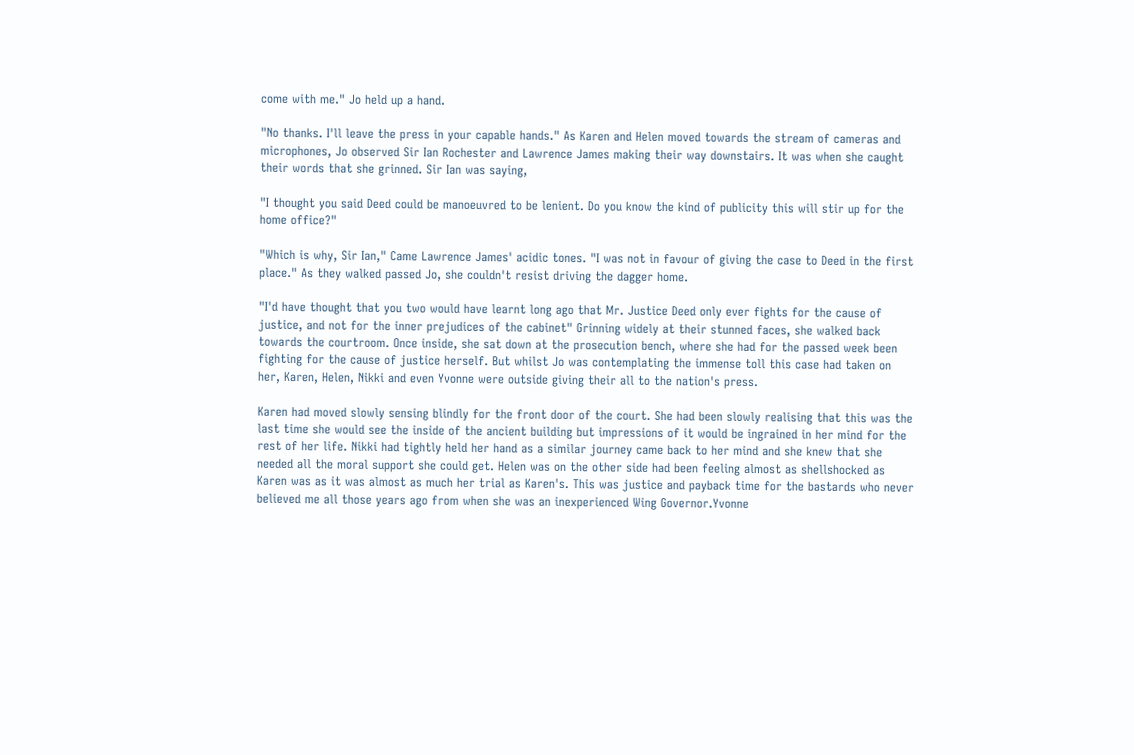come with me." Jo held up a hand.

"No thanks. I'll leave the press in your capable hands." As Karen and Helen moved towards the stream of cameras and microphones, Jo observed Sir Ian Rochester and Lawrence James making their way downstairs. It was when she caught their words that she grinned. Sir Ian was saying,

"I thought you said Deed could be manoeuvred to be lenient. Do you know the kind of publicity this will stir up for the home office?"

"Which is why, Sir Ian," Came Lawrence James' acidic tones. "I was not in favour of giving the case to Deed in the first place." As they walked passed Jo, she couldn't resist driving the dagger home.

"I'd have thought that you two would have learnt long ago that Mr. Justice Deed only ever fights for the cause of justice, and not for the inner prejudices of the cabinet" Grinning widely at their stunned faces, she walked back towards the courtroom. Once inside, she sat down at the prosecution bench, where she had for the passed week been fighting for the cause of justice herself. But whilst Jo was contemplating the immense toll this case had taken on her, Karen, Helen, Nikki and even Yvonne were outside giving their all to the nation's press.

Karen had moved slowly sensing blindly for the front door of the court. She had been slowly realising that this was the last time she would see the inside of the ancient building but impressions of it would be ingrained in her mind for the rest of her life. Nikki had tightly held her hand as a similar journey came back to her mind and she knew that she needed all the moral support she could get. Helen was on the other side had been feeling almost as shellshocked as Karen was as it was almost as much her trial as Karen's. This was justice and payback time for the bastards who never believed me all those years ago from when she was an inexperienced Wing Governor.Yvonne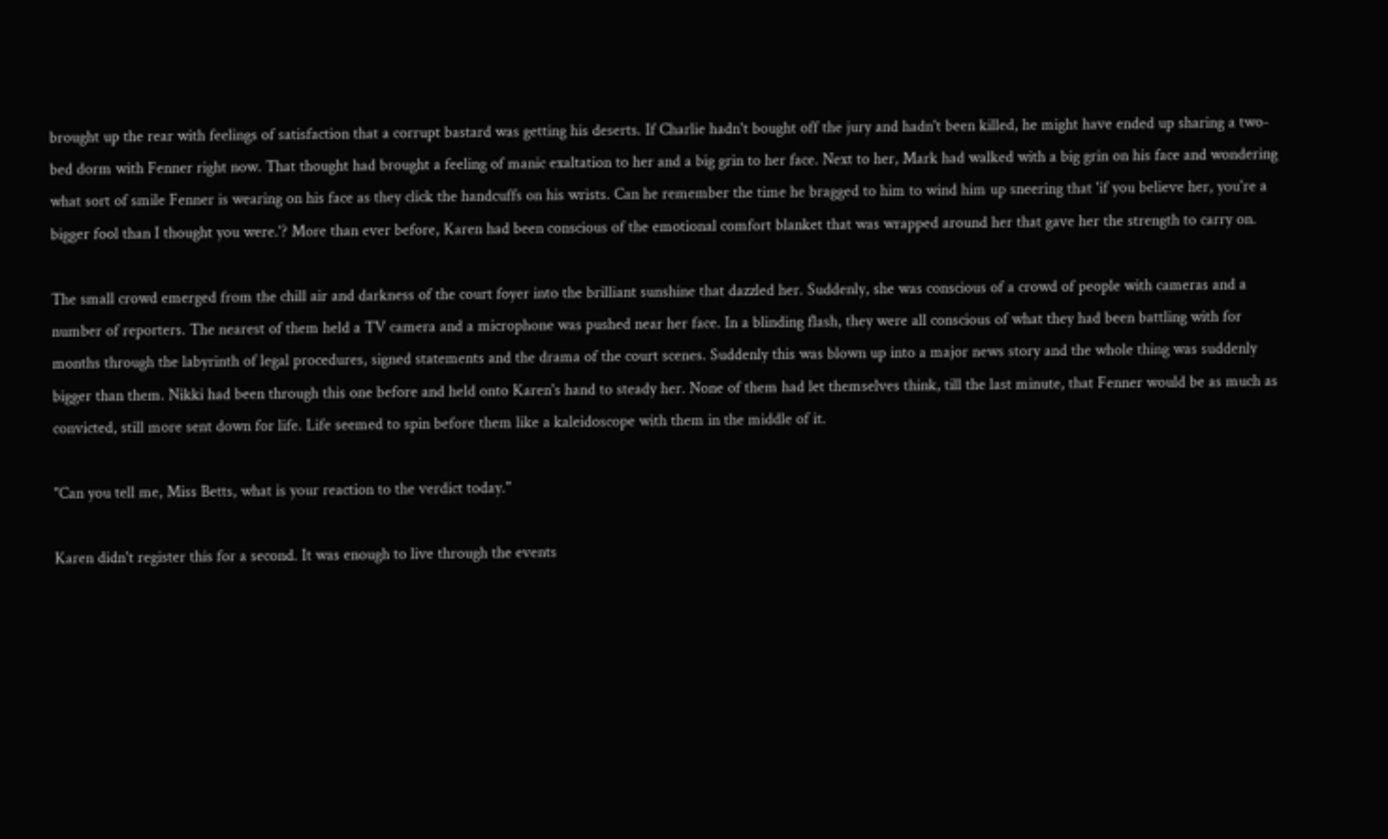brought up the rear with feelings of satisfaction that a corrupt bastard was getting his deserts. If Charlie hadn't bought off the jury and hadn't been killed, he might have ended up sharing a two-bed dorm with Fenner right now. That thought had brought a feeling of manic exaltation to her and a big grin to her face. Next to her, Mark had walked with a big grin on his face and wondering what sort of smile Fenner is wearing on his face as they click the handcuffs on his wrists. Can he remember the time he bragged to him to wind him up sneering that 'if you believe her, you're a bigger fool than I thought you were.'? More than ever before, Karen had been conscious of the emotional comfort blanket that was wrapped around her that gave her the strength to carry on.

The small crowd emerged from the chill air and darkness of the court foyer into the brilliant sunshine that dazzled her. Suddenly, she was conscious of a crowd of people with cameras and a number of reporters. The nearest of them held a TV camera and a microphone was pushed near her face. In a blinding flash, they were all conscious of what they had been battling with for months through the labyrinth of legal procedures, signed statements and the drama of the court scenes. Suddenly this was blown up into a major news story and the whole thing was suddenly bigger than them. Nikki had been through this one before and held onto Karen's hand to steady her. None of them had let themselves think, till the last minute, that Fenner would be as much as convicted, still more sent down for life. Life seemed to spin before them like a kaleidoscope with them in the middle of it.

"Can you tell me, Miss Betts, what is your reaction to the verdict today."

Karen didn't register this for a second. It was enough to live through the events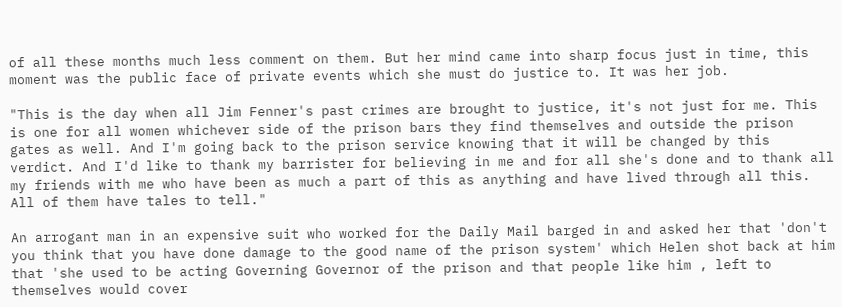of all these months much less comment on them. But her mind came into sharp focus just in time, this moment was the public face of private events which she must do justice to. It was her job.

"This is the day when all Jim Fenner's past crimes are brought to justice, it's not just for me. This is one for all women whichever side of the prison bars they find themselves and outside the prison gates as well. And I'm going back to the prison service knowing that it will be changed by this verdict. And I'd like to thank my barrister for believing in me and for all she's done and to thank all my friends with me who have been as much a part of this as anything and have lived through all this. All of them have tales to tell."

An arrogant man in an expensive suit who worked for the Daily Mail barged in and asked her that 'don't you think that you have done damage to the good name of the prison system' which Helen shot back at him that 'she used to be acting Governing Governor of the prison and that people like him , left to themselves would cover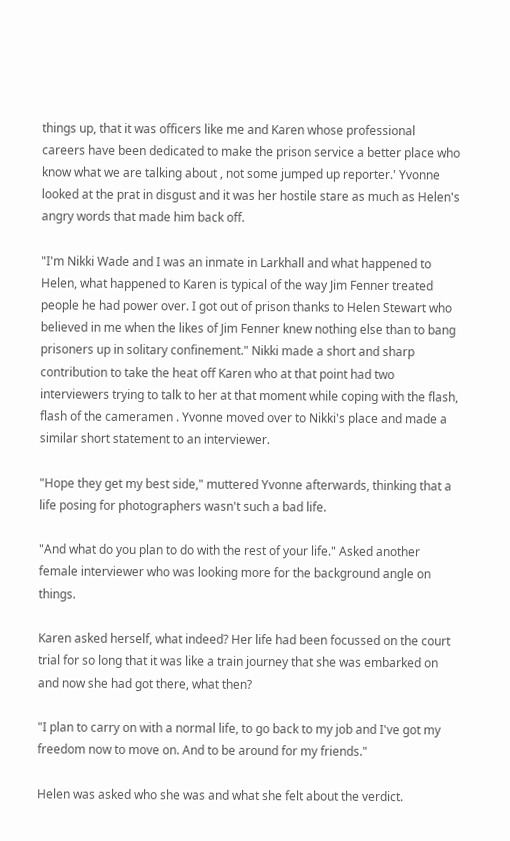things up, that it was officers like me and Karen whose professional careers have been dedicated to make the prison service a better place who know what we are talking about , not some jumped up reporter.' Yvonne looked at the prat in disgust and it was her hostile stare as much as Helen's angry words that made him back off.

"I'm Nikki Wade and I was an inmate in Larkhall and what happened to Helen, what happened to Karen is typical of the way Jim Fenner treated people he had power over. I got out of prison thanks to Helen Stewart who believed in me when the likes of Jim Fenner knew nothing else than to bang prisoners up in solitary confinement." Nikki made a short and sharp contribution to take the heat off Karen who at that point had two interviewers trying to talk to her at that moment while coping with the flash, flash of the cameramen . Yvonne moved over to Nikki's place and made a similar short statement to an interviewer.

"Hope they get my best side," muttered Yvonne afterwards, thinking that a life posing for photographers wasn't such a bad life.

"And what do you plan to do with the rest of your life." Asked another female interviewer who was looking more for the background angle on things.

Karen asked herself, what indeed? Her life had been focussed on the court trial for so long that it was like a train journey that she was embarked on and now she had got there, what then?

"I plan to carry on with a normal life, to go back to my job and I've got my freedom now to move on. And to be around for my friends."

Helen was asked who she was and what she felt about the verdict.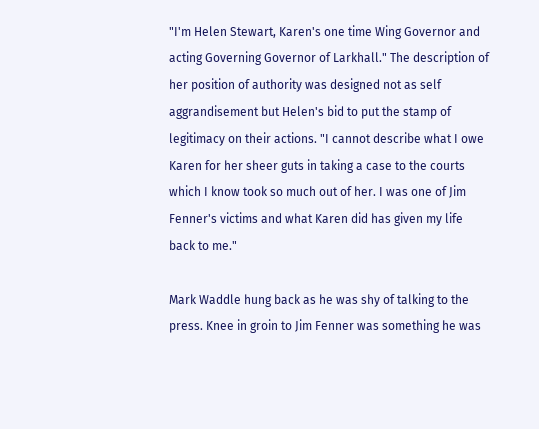"I'm Helen Stewart, Karen's one time Wing Governor and acting Governing Governor of Larkhall." The description of her position of authority was designed not as self aggrandisement but Helen's bid to put the stamp of legitimacy on their actions. "I cannot describe what I owe Karen for her sheer guts in taking a case to the courts which I know took so much out of her. I was one of Jim Fenner's victims and what Karen did has given my life back to me."

Mark Waddle hung back as he was shy of talking to the press. Knee in groin to Jim Fenner was something he was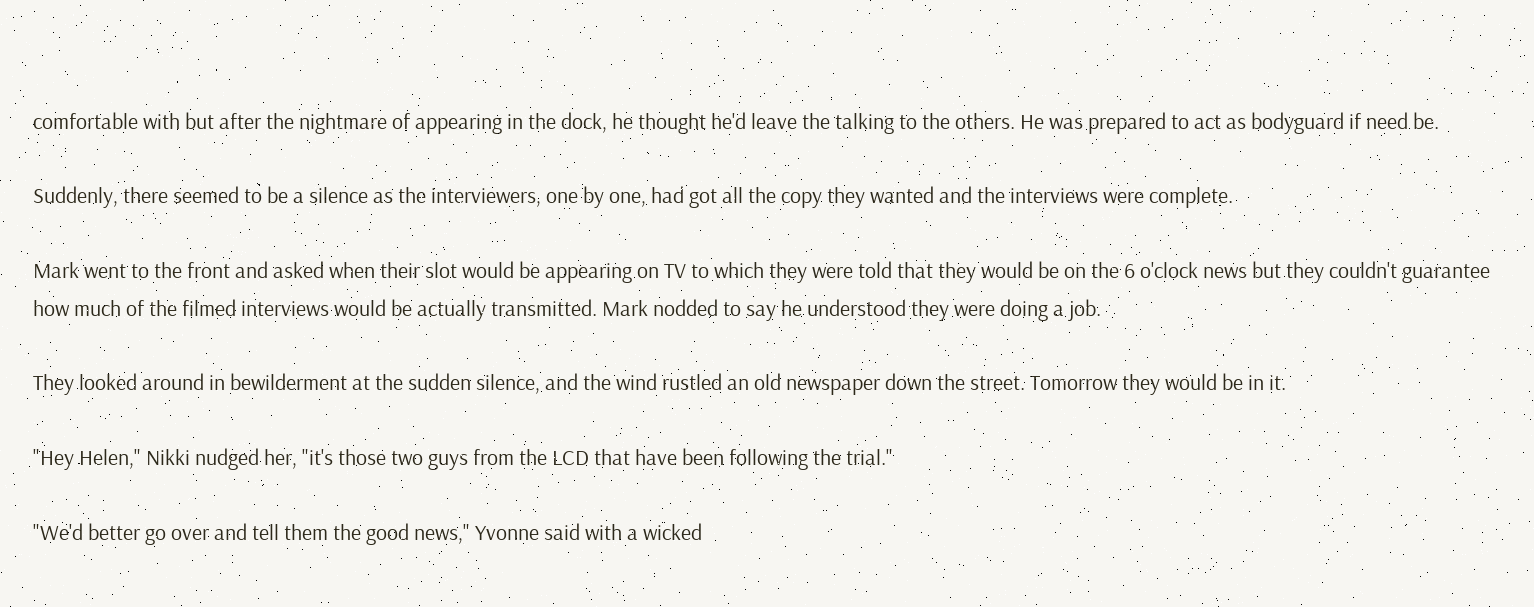comfortable with but after the nightmare of appearing in the dock, he thought he'd leave the talking to the others. He was prepared to act as bodyguard if need be.

Suddenly, there seemed to be a silence as the interviewers, one by one, had got all the copy they wanted and the interviews were complete.

Mark went to the front and asked when their slot would be appearing on TV to which they were told that they would be on the 6 o'clock news but they couldn't guarantee how much of the filmed interviews would be actually transmitted. Mark nodded to say he understood they were doing a job.

They looked around in bewilderment at the sudden silence, and the wind rustled an old newspaper down the street. Tomorrow they would be in it.

"Hey Helen," Nikki nudged her, "it's those two guys from the LCD that have been following the trial."

"We'd better go over and tell them the good news," Yvonne said with a wicked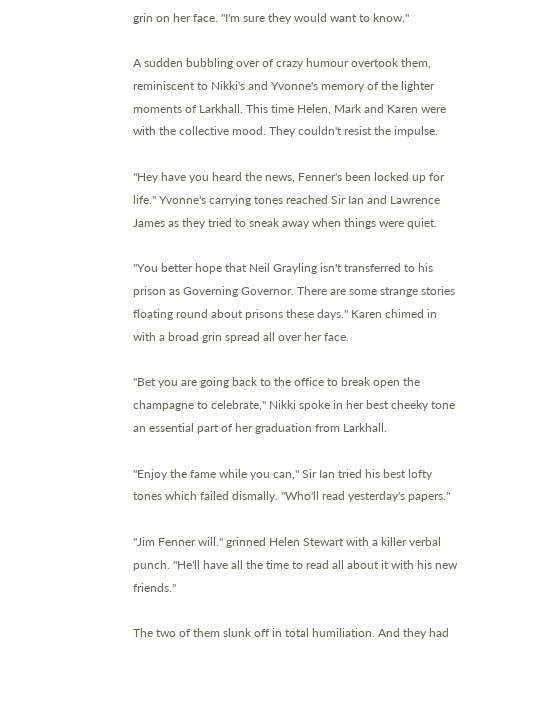grin on her face. "I'm sure they would want to know."

A sudden bubbling over of crazy humour overtook them, reminiscent to Nikki's and Yvonne's memory of the lighter moments of Larkhall. This time Helen, Mark and Karen were with the collective mood. They couldn't resist the impulse.

"Hey have you heard the news, Fenner's been locked up for life." Yvonne's carrying tones reached Sir Ian and Lawrence James as they tried to sneak away when things were quiet.

"You better hope that Neil Grayling isn't transferred to his prison as Governing Governor. There are some strange stories floating round about prisons these days." Karen chimed in with a broad grin spread all over her face.

"Bet you are going back to the office to break open the champagne to celebrate," Nikki spoke in her best cheeky tone an essential part of her graduation from Larkhall.

"Enjoy the fame while you can," Sir Ian tried his best lofty tones which failed dismally. "Who'll read yesterday's papers."

"Jim Fenner will." grinned Helen Stewart with a killer verbal punch. "He'll have all the time to read all about it with his new friends."

The two of them slunk off in total humiliation. And they had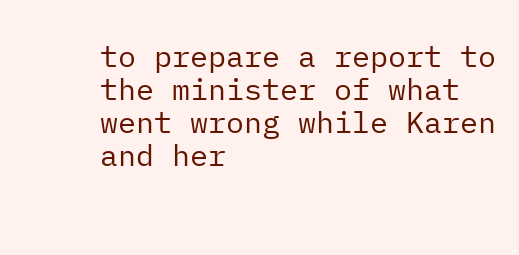to prepare a report to the minister of what went wrong while Karen and her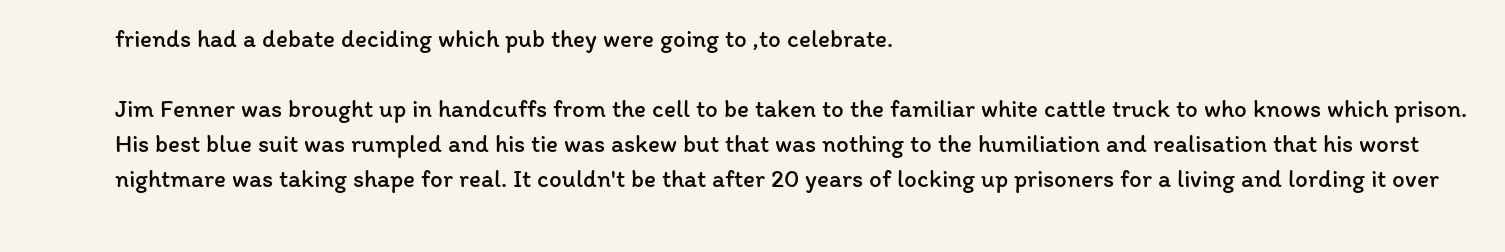friends had a debate deciding which pub they were going to ,to celebrate.

Jim Fenner was brought up in handcuffs from the cell to be taken to the familiar white cattle truck to who knows which prison. His best blue suit was rumpled and his tie was askew but that was nothing to the humiliation and realisation that his worst nightmare was taking shape for real. It couldn't be that after 20 years of locking up prisoners for a living and lording it over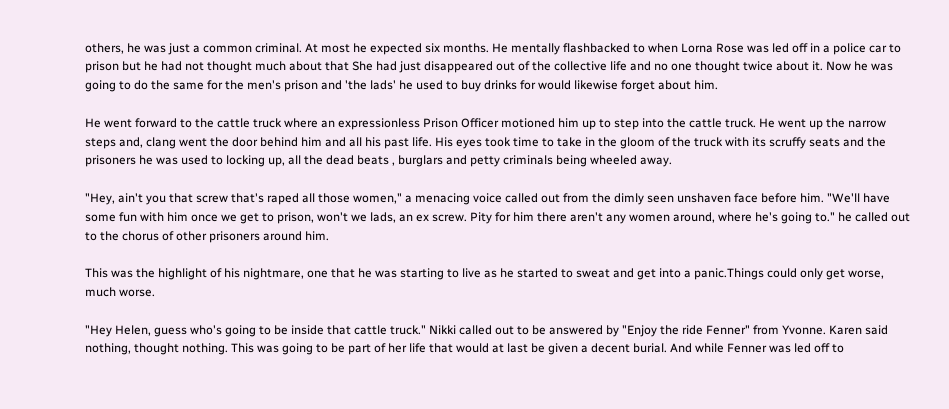others, he was just a common criminal. At most he expected six months. He mentally flashbacked to when Lorna Rose was led off in a police car to prison but he had not thought much about that She had just disappeared out of the collective life and no one thought twice about it. Now he was going to do the same for the men's prison and 'the lads' he used to buy drinks for would likewise forget about him.

He went forward to the cattle truck where an expressionless Prison Officer motioned him up to step into the cattle truck. He went up the narrow steps and, clang went the door behind him and all his past life. His eyes took time to take in the gloom of the truck with its scruffy seats and the prisoners he was used to locking up, all the dead beats , burglars and petty criminals being wheeled away.

"Hey, ain't you that screw that's raped all those women," a menacing voice called out from the dimly seen unshaven face before him. "We'll have some fun with him once we get to prison, won't we lads, an ex screw. Pity for him there aren't any women around, where he's going to." he called out to the chorus of other prisoners around him.

This was the highlight of his nightmare, one that he was starting to live as he started to sweat and get into a panic.Things could only get worse, much worse.

"Hey Helen, guess who's going to be inside that cattle truck." Nikki called out to be answered by "Enjoy the ride Fenner" from Yvonne. Karen said nothing, thought nothing. This was going to be part of her life that would at last be given a decent burial. And while Fenner was led off to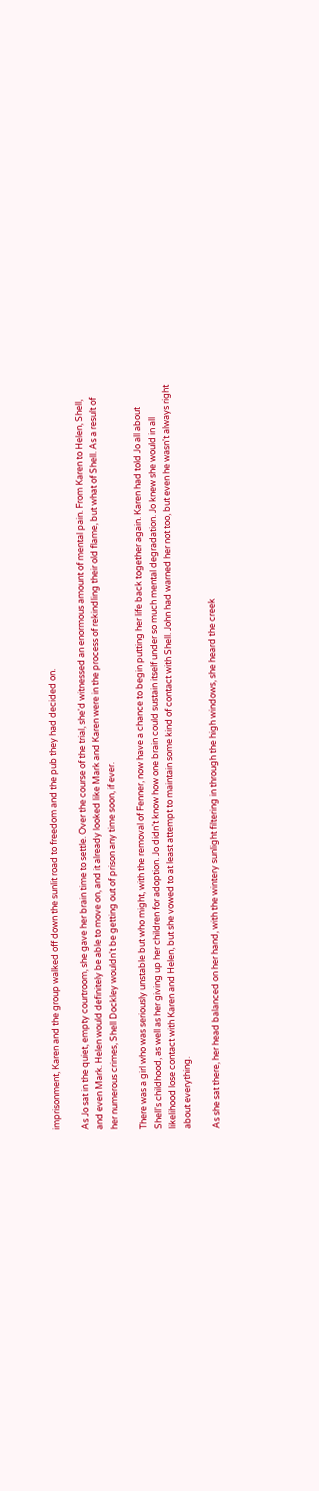imprisonment, Karen and the group walked off down the sunlit road to freedom and the pub they had decided on.

As Jo sat in the quiet, empty courtroom, she gave her brain time to settle. Over the course of the trial, she'd witnessed an enormous amount of mental pain. From Karen to Helen, Shell, and even Mark. Helen would definitely be able to move on, and it already looked like Mark and Karen were in the process of rekindling their old flame, but what of Shell. As a result of her numerous crimes, Shell Dockley wouldn't be getting out of prison any time soon, if ever.

There was a girl who was seriously unstable but who might, with the removal of Fenner, now have a chance to begin putting her life back together again. Karen had told Jo all about Shell's childhood, as well as her giving up her children for adoption. Jo didn't know how one brain could sustain itself under so much mental degradation. Jo knew she would in all likelihood lose contact with Karen and Helen, but she vowed to at least attempt to maintain some kind of contact with Shell. John had warned her not too, but even he wasn't always right about everything.

As she sat there, her head balanced on her hand, with the wintery sunlight filtering in through the high windows, she heard the creek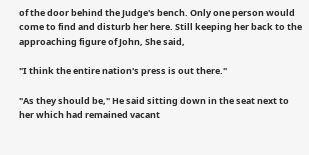of the door behind the Judge's bench. Only one person would come to find and disturb her here. Still keeping her back to the approaching figure of John, She said,

"I think the entire nation's press is out there."

"As they should be," He said sitting down in the seat next to her which had remained vacant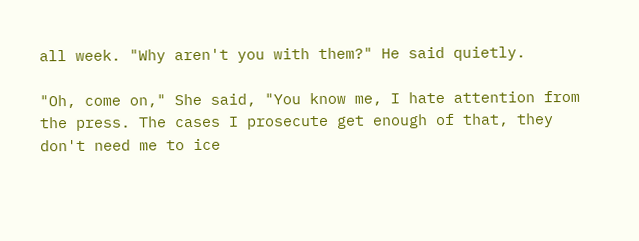all week. "Why aren't you with them?" He said quietly.

"Oh, come on," She said, "You know me, I hate attention from the press. The cases I prosecute get enough of that, they don't need me to ice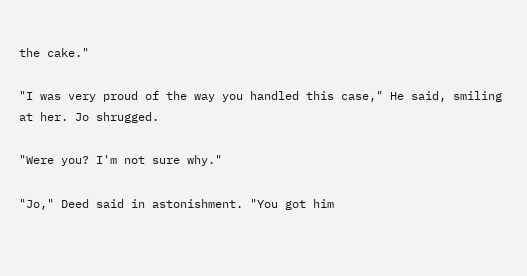the cake."

"I was very proud of the way you handled this case," He said, smiling at her. Jo shrugged.

"Were you? I'm not sure why."

"Jo," Deed said in astonishment. "You got him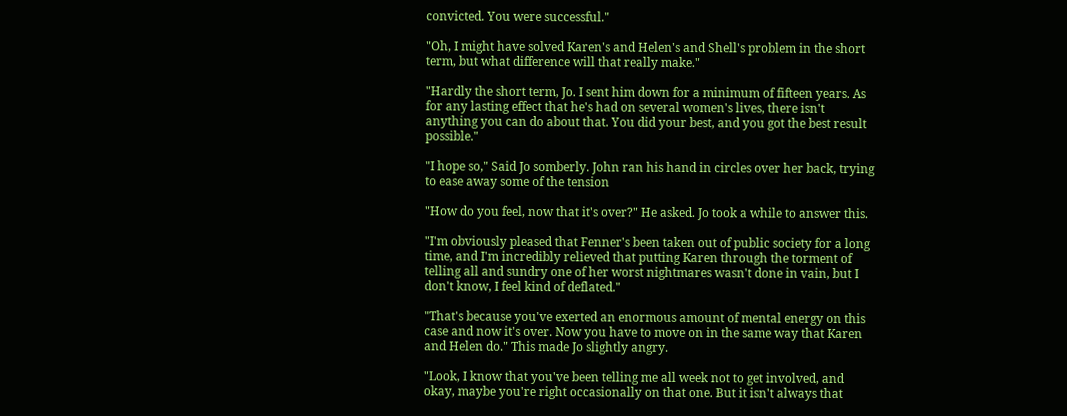convicted. You were successful."

"Oh, I might have solved Karen's and Helen's and Shell's problem in the short term, but what difference will that really make."

"Hardly the short term, Jo. I sent him down for a minimum of fifteen years. As for any lasting effect that he's had on several women's lives, there isn't anything you can do about that. You did your best, and you got the best result possible."

"I hope so," Said Jo somberly. John ran his hand in circles over her back, trying to ease away some of the tension

"How do you feel, now that it's over?" He asked. Jo took a while to answer this.

"I'm obviously pleased that Fenner's been taken out of public society for a long time, and I'm incredibly relieved that putting Karen through the torment of telling all and sundry one of her worst nightmares wasn't done in vain, but I don't know, I feel kind of deflated."

"That's because you've exerted an enormous amount of mental energy on this case and now it's over. Now you have to move on in the same way that Karen and Helen do." This made Jo slightly angry.

"Look, I know that you've been telling me all week not to get involved, and okay, maybe you're right occasionally on that one. But it isn't always that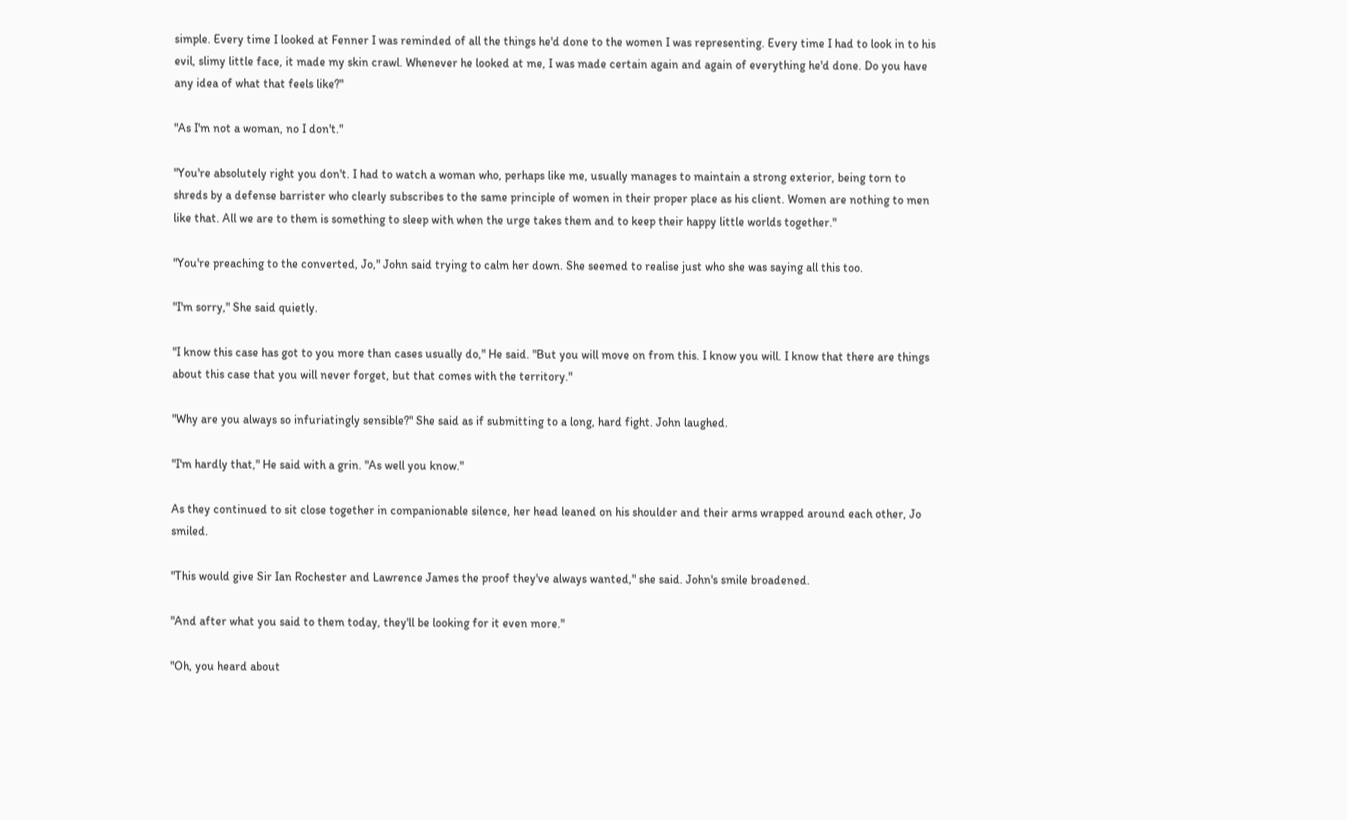simple. Every time I looked at Fenner I was reminded of all the things he'd done to the women I was representing. Every time I had to look in to his evil, slimy little face, it made my skin crawl. Whenever he looked at me, I was made certain again and again of everything he'd done. Do you have any idea of what that feels like?"

"As I'm not a woman, no I don't."

"You're absolutely right you don't. I had to watch a woman who, perhaps like me, usually manages to maintain a strong exterior, being torn to shreds by a defense barrister who clearly subscribes to the same principle of women in their proper place as his client. Women are nothing to men like that. All we are to them is something to sleep with when the urge takes them and to keep their happy little worlds together."

"You're preaching to the converted, Jo," John said trying to calm her down. She seemed to realise just who she was saying all this too.

"I'm sorry," She said quietly.

"I know this case has got to you more than cases usually do," He said. "But you will move on from this. I know you will. I know that there are things about this case that you will never forget, but that comes with the territory."

"Why are you always so infuriatingly sensible?" She said as if submitting to a long, hard fight. John laughed.

"I'm hardly that," He said with a grin. "As well you know."

As they continued to sit close together in companionable silence, her head leaned on his shoulder and their arms wrapped around each other, Jo smiled.

"This would give Sir Ian Rochester and Lawrence James the proof they've always wanted," she said. John's smile broadened.

"And after what you said to them today, they'll be looking for it even more."

"Oh, you heard about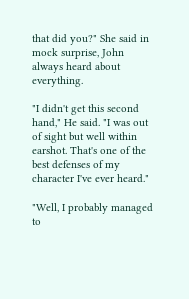that did you?" She said in mock surprise, John always heard about everything.

"I didn't get this second hand," He said. "I was out of sight but well within earshot. That's one of the best defenses of my character I've ever heard."

"Well, I probably managed to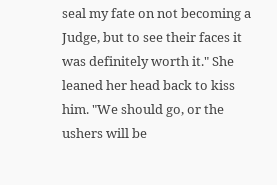seal my fate on not becoming a Judge, but to see their faces it was definitely worth it." She leaned her head back to kiss him. "We should go, or the ushers will be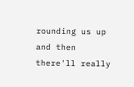rounding us up and then there'll really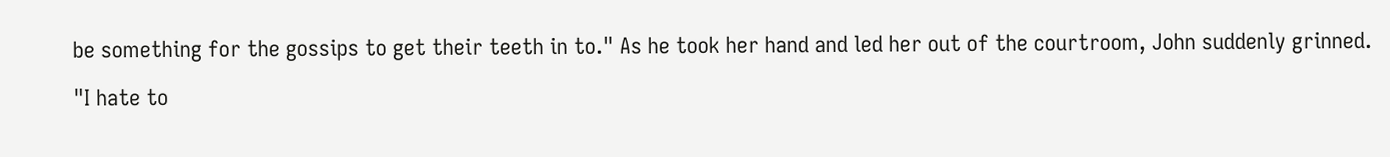be something for the gossips to get their teeth in to." As he took her hand and led her out of the courtroom, John suddenly grinned.

"I hate to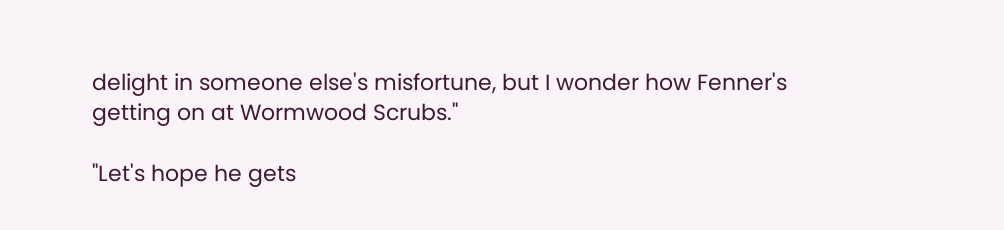delight in someone else's misfortune, but I wonder how Fenner's getting on at Wormwood Scrubs."

"Let's hope he gets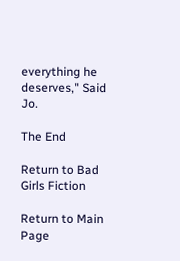everything he deserves," Said Jo.

The End

Return to Bad Girls Fiction

Return to Main Page